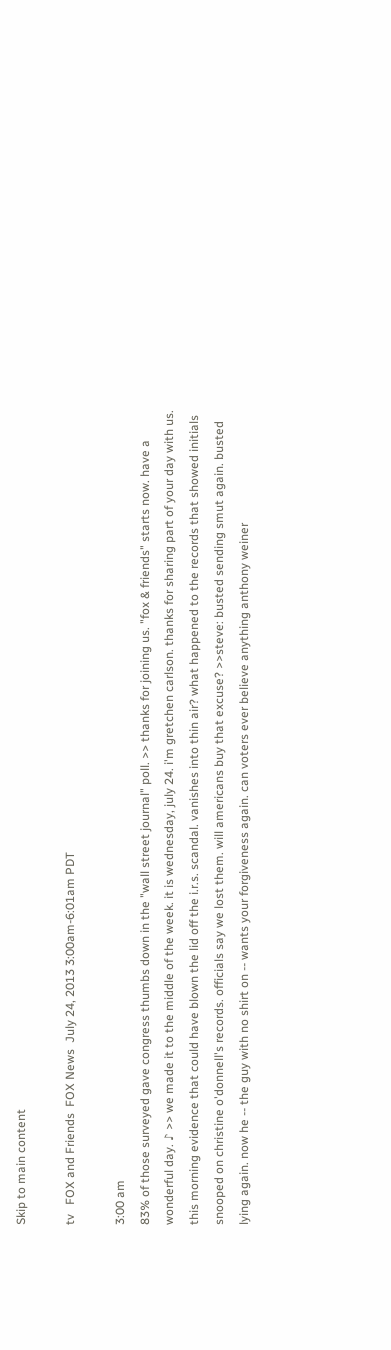Skip to main content

tv   FOX and Friends  FOX News  July 24, 2013 3:00am-6:01am PDT

3:00 am
83% of those surveyed gave congress thumbs down in the "wall street journal" poll. >> thanks for joining us. "fox & friends" starts now. have a wonderful day. ♪ >> we made it to the middle of the week. it is wednesday, july 24. i'm gretchen carlson. thanks for sharing part of your day with us. this morning evidence that could have blown the lid off the i.r.s. scandal. vanishes into thin air? what happened to the records that showed initials snooped on christine o'donnell's records. officials say we lost them. will americans buy that excuse? >>steve: busted sending smut again. busted lying again. now he -- the guy with no shirt on -- wants your forgiveness again. can voters ever believe anything anthony weiner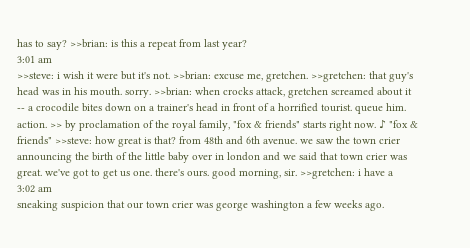has to say? >>brian: is this a repeat from last year?
3:01 am
>>steve: i wish it were but it's not. >>brian: excuse me, gretchen. >>gretchen: that guy's head was in his mouth. sorry. >>brian: when crocks attack, gretchen screamed about it -- a crocodile bites down on a trainer's head in front of a horrified tourist. queue him. action. >> by proclamation of the royal family, "fox & friends" starts right now. ♪ "fox & friends" >>steve: how great is that? from 48th and 6th avenue. we saw the town crier announcing the birth of the little baby over in london and we said that town crier was great. we've got to get us one. there's ours. good morning, sir. >>gretchen: i have a
3:02 am
sneaking suspicion that our town crier was george washington a few weeks ago.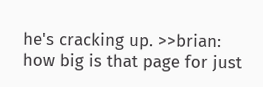he's cracking up. >>brian: how big is that page for just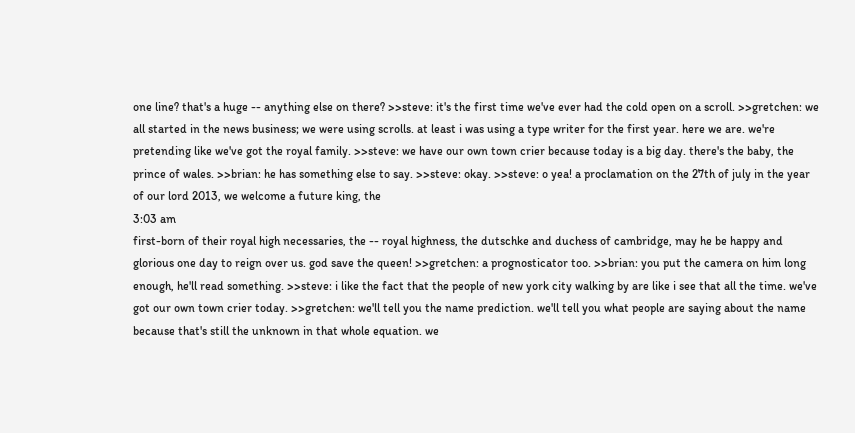one line? that's a huge -- anything else on there? >>steve: it's the first time we've ever had the cold open on a scroll. >>gretchen: we all started in the news business; we were using scrolls. at least i was using a type writer for the first year. here we are. we're pretending like we've got the royal family. >>steve: we have our own town crier because today is a big day. there's the baby, the prince of wales. >>brian: he has something else to say. >>steve: okay. >>steve: o yea! a proclamation on the 27th of july in the year of our lord 2013, we welcome a future king, the
3:03 am
first-born of their royal high necessaries, the -- royal highness, the dutschke and duchess of cambridge, may he be happy and glorious one day to reign over us. god save the queen! >>gretchen: a prognosticator too. >>brian: you put the camera on him long enough, he'll read something. >>steve: i like the fact that the people of new york city walking by are like i see that all the time. we've got our own town crier today. >>gretchen: we'll tell you the name prediction. we'll tell you what people are saying about the name because that's still the unknown in that whole equation. we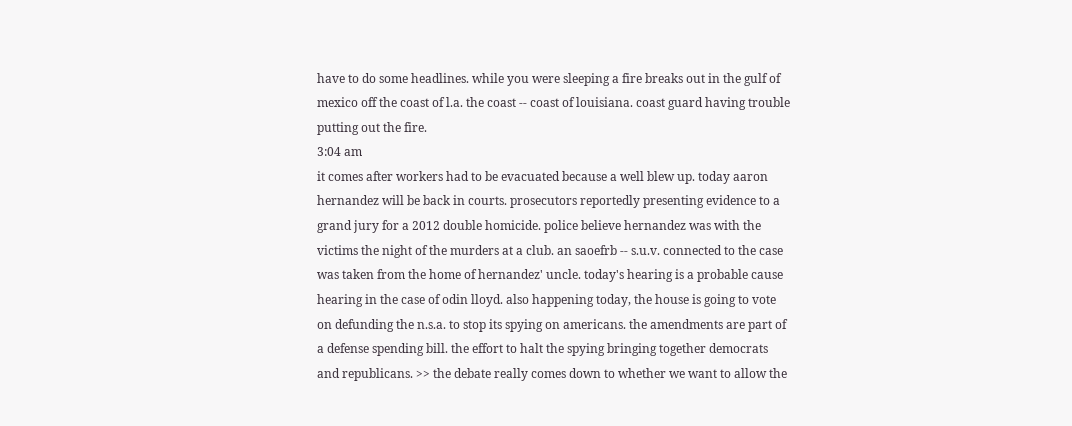have to do some headlines. while you were sleeping a fire breaks out in the gulf of mexico off the coast of l.a. the coast -- coast of louisiana. coast guard having trouble putting out the fire.
3:04 am
it comes after workers had to be evacuated because a well blew up. today aaron hernandez will be back in courts. prosecutors reportedly presenting evidence to a grand jury for a 2012 double homicide. police believe hernandez was with the victims the night of the murders at a club. an saoefrb -- s.u.v. connected to the case was taken from the home of hernandez' uncle. today's hearing is a probable cause hearing in the case of odin lloyd. also happening today, the house is going to vote on defunding the n.s.a. to stop its spying on americans. the amendments are part of a defense spending bill. the effort to halt the spying bringing together democrats and republicans. >> the debate really comes down to whether we want to allow the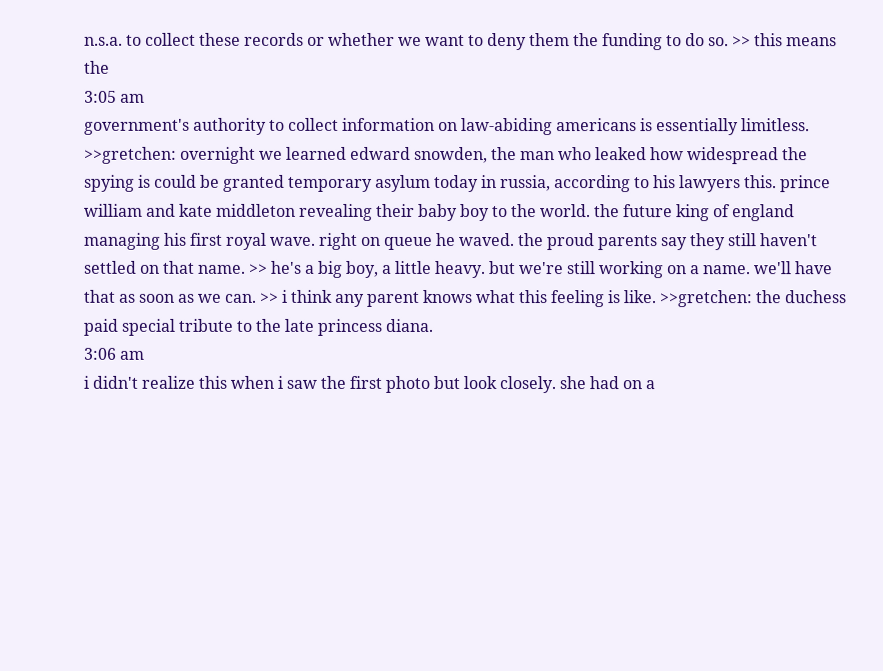n.s.a. to collect these records or whether we want to deny them the funding to do so. >> this means the
3:05 am
government's authority to collect information on law-abiding americans is essentially limitless. >>gretchen: overnight we learned edward snowden, the man who leaked how widespread the spying is could be granted temporary asylum today in russia, according to his lawyers this. prince william and kate middleton revealing their baby boy to the world. the future king of england managing his first royal wave. right on queue he waved. the proud parents say they still haven't settled on that name. >> he's a big boy, a little heavy. but we're still working on a name. we'll have that as soon as we can. >> i think any parent knows what this feeling is like. >>gretchen: the duchess paid special tribute to the late princess diana.
3:06 am
i didn't realize this when i saw the first photo but look closely. she had on a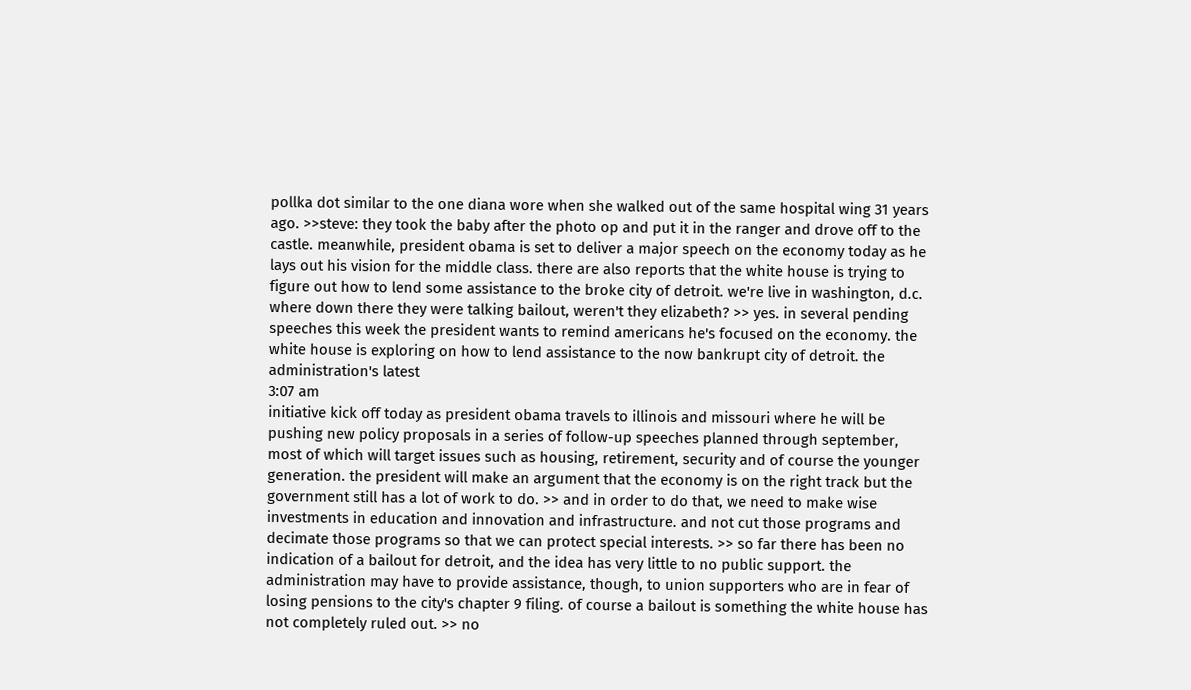pollka dot similar to the one diana wore when she walked out of the same hospital wing 31 years ago. >>steve: they took the baby after the photo op and put it in the ranger and drove off to the castle. meanwhile, president obama is set to deliver a major speech on the economy today as he lays out his vision for the middle class. there are also reports that the white house is trying to figure out how to lend some assistance to the broke city of detroit. we're live in washington, d.c. where down there they were talking bailout, weren't they elizabeth? >> yes. in several pending speeches this week the president wants to remind americans he's focused on the economy. the white house is exploring on how to lend assistance to the now bankrupt city of detroit. the administration's latest
3:07 am
initiative kick off today as president obama travels to illinois and missouri where he will be pushing new policy proposals in a series of follow-up speeches planned through september, most of which will target issues such as housing, retirement, security and of course the younger generation. the president will make an argument that the economy is on the right track but the government still has a lot of work to do. >> and in order to do that, we need to make wise investments in education and innovation and infrastructure. and not cut those programs and decimate those programs so that we can protect special interests. >> so far there has been no indication of a bailout for detroit, and the idea has very little to no public support. the administration may have to provide assistance, though, to union supporters who are in fear of losing pensions to the city's chapter 9 filing. of course a bailout is something the white house has not completely ruled out. >> no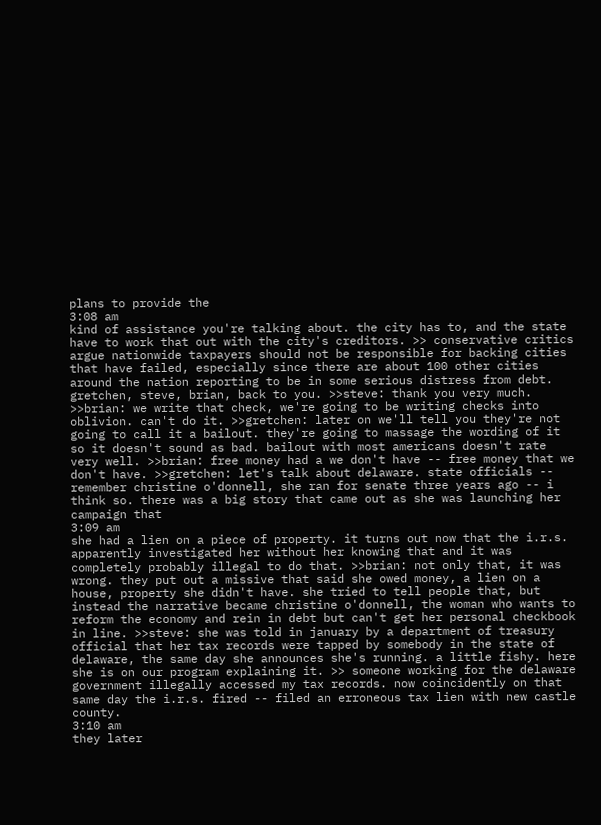plans to provide the
3:08 am
kind of assistance you're talking about. the city has to, and the state have to work that out with the city's creditors. >> conservative critics argue nationwide taxpayers should not be responsible for backing cities that have failed, especially since there are about 100 other cities around the nation reporting to be in some serious distress from debt. gretchen, steve, brian, back to you. >>steve: thank you very much. >>brian: we write that check, we're going to be writing checks into oblivion. can't do it. >>gretchen: later on we'll tell you they're not going to call it a bailout. they're going to massage the wording of it so it doesn't sound as bad. bailout with most americans doesn't rate very well. >>brian: free money had a we don't have -- free money that we don't have. >>gretchen: let's talk about delaware. state officials -- remember christine o'donnell, she ran for senate three years ago -- i think so. there was a big story that came out as she was launching her campaign that
3:09 am
she had a lien on a piece of property. it turns out now that the i.r.s. apparently investigated her without her knowing that and it was completely probably illegal to do that. >>brian: not only that, it was wrong. they put out a missive that said she owed money, a lien on a house, property she didn't have. she tried to tell people that, but instead the narrative became christine o'donnell, the woman who wants to reform the economy and rein in debt but can't get her personal checkbook in line. >>steve: she was told in january by a department of treasury official that her tax records were tapped by somebody in the state of delaware, the same day she announces she's running. a little fishy. here she is on our program explaining it. >> someone working for the delaware government illegally accessed my tax records. now coincidently on that same day the i.r.s. fired -- filed an erroneous tax lien with new castle county.
3:10 am
they later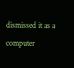dismissed it as a computer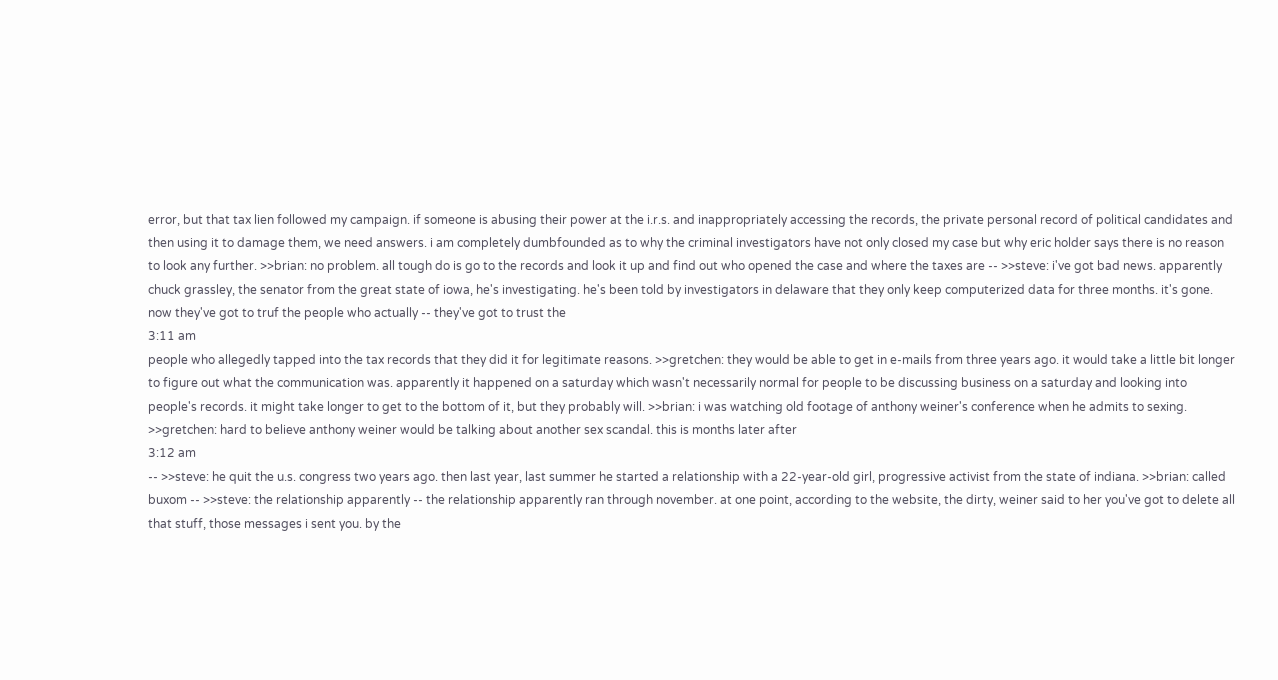error, but that tax lien followed my campaign. if someone is abusing their power at the i.r.s. and inappropriately accessing the records, the private personal record of political candidates and then using it to damage them, we need answers. i am completely dumbfounded as to why the criminal investigators have not only closed my case but why eric holder says there is no reason to look any further. >>brian: no problem. all tough do is go to the records and look it up and find out who opened the case and where the taxes are -- >>steve: i've got bad news. apparently chuck grassley, the senator from the great state of iowa, he's investigating. he's been told by investigators in delaware that they only keep computerized data for three months. it's gone. now they've got to truf the people who actually -- they've got to trust the
3:11 am
people who allegedly tapped into the tax records that they did it for legitimate reasons. >>gretchen: they would be able to get in e-mails from three years ago. it would take a little bit longer to figure out what the communication was. apparently it happened on a saturday which wasn't necessarily normal for people to be discussing business on a saturday and looking into people's records. it might take longer to get to the bottom of it, but they probably will. >>brian: i was watching old footage of anthony weiner's conference when he admits to sexing. >>gretchen: hard to believe anthony weiner would be talking about another sex scandal. this is months later after
3:12 am
-- >>steve: he quit the u.s. congress two years ago. then last year, last summer he started a relationship with a 22-year-old girl, progressive activist from the state of indiana. >>brian: called buxom -- >>steve: the relationship apparently -- the relationship apparently ran through november. at one point, according to the website, the dirty, weiner said to her you've got to delete all that stuff, those messages i sent you. by the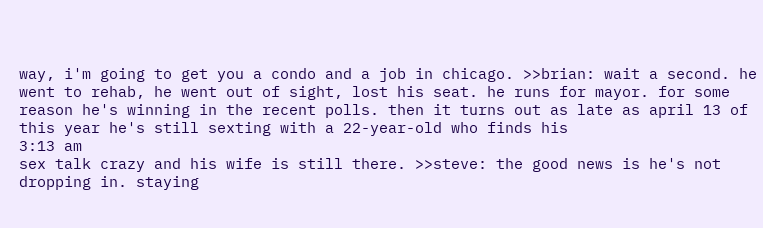way, i'm going to get you a condo and a job in chicago. >>brian: wait a second. he went to rehab, he went out of sight, lost his seat. he runs for mayor. for some reason he's winning in the recent polls. then it turns out as late as april 13 of this year he's still sexting with a 22-year-old who finds his
3:13 am
sex talk crazy and his wife is still there. >>steve: the good news is he's not dropping in. staying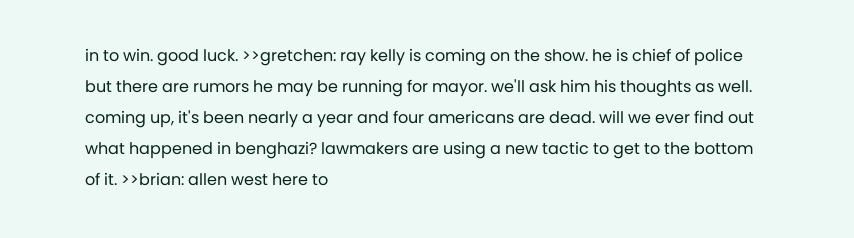in to win. good luck. >>gretchen: ray kelly is coming on the show. he is chief of police but there are rumors he may be running for mayor. we'll ask him his thoughts as well. coming up, it's been nearly a year and four americans are dead. will we ever find out what happened in benghazi? lawmakers are using a new tactic to get to the bottom of it. >>brian: allen west here to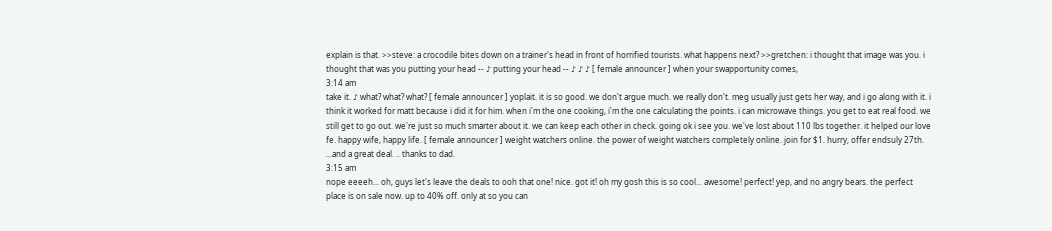explain is that. >>steve: a crocodile bites down on a trainer's head in front of horrified tourists. what happens next? >>gretchen: i thought that image was you. i thought that was you putting your head -- ♪ putting your head -- ♪ ♪ ♪ [ female announcer ] when your swapportunity comes,
3:14 am
take it. ♪ what? what? what? [ female announcer ] yoplait. it is so good. we don't argue much. we really don't. meg usually just gets her way, and i go along with it. i think it worked for matt because i did it for him. when i'm the one cooking, i'm the one calculating the points. i can microwave things. you get to eat real food. we still get to go out. we're just so much smarter about it. we can keep each other in check. going ok i see you. we've lost about 110 lbs together. it helped our love fe. happy wife, happy life. [ female announcer ] weight watchers online. the power of weight watchers completely online. join for $1. hurry, offer endsuly 27th. ...and a great deal. .. thanks to dad.
3:15 am
nope eeeeh... oh, guys let's leave the deals to ooh that one! nice. got it! oh my gosh this is so cool... awesome! perfect! yep, and no angry bears. the perfect place is on sale now. up to 40% off. only at so you can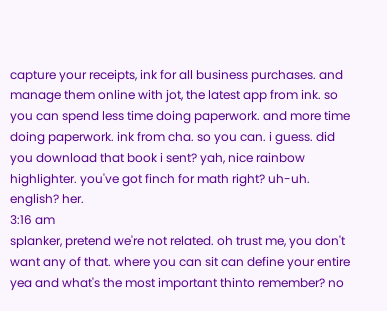capture your receipts, ink for all business purchases. and manage them online with jot, the latest app from ink. so you can spend less time doing paperwork. and more time doing paperwork. ink from cha. so you can. i guess. did you download that book i sent? yah, nice rainbow highlighter. you've got finch for math right? uh-uh. english? her.
3:16 am
splanker, pretend we're not related. oh trust me, you don't want any of that. where you can sit can define your entire yea and what's the most important thinto remember? no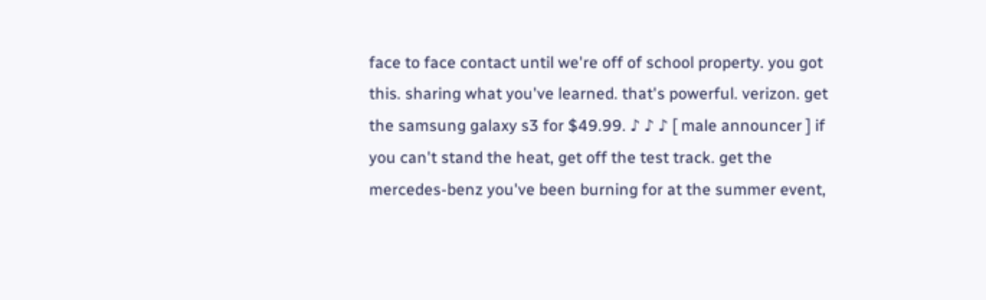face to face contact until we're off of school property. you got this. sharing what you've learned. that's powerful. verizon. get the samsung galaxy s3 for $49.99. ♪ ♪ ♪ [ male announcer ] if you can't stand the heat, get off the test track. get the mercedes-benz you've been burning for at the summer event,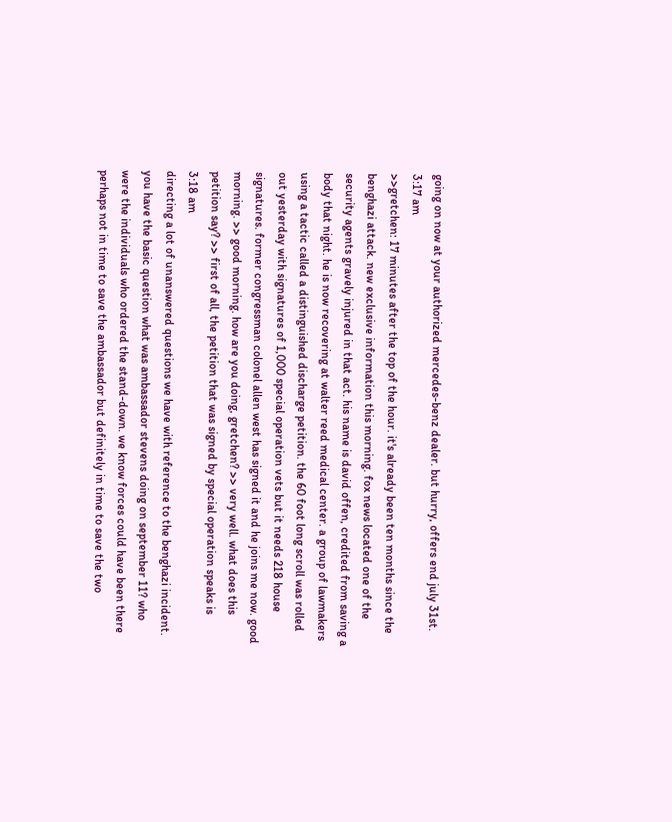going on now at your authorized mercedes-benz dealer. but hurry, offers end july 31st.
3:17 am
>>gretchen: 17 minutes after the top of the hour. it's already been ten months since the benghazi attack. new exclusive information this morning. fox news located one of the security agents gravely injured in that act. his name is david offen, credited from saving a body that night. he is now recovering at walter reed medical center. a group of lawmakers using a tactic called a distinguished discharge petition. the 60 foot long scroll was rolled out yesterday with signatures of 1,000 special operation vets but it needs 218 house signatures. former congressman colonel allen west has signed it and he joins me now. good morning. >> good morning. how are you doing, gretchen? >> very well. what does this petition say? >> first of all, the petition that was signed by special operation speaks is
3:18 am
directing a lot of unanswered questions we have with reference to the benghazi incident. you have the basic question what was ambassador stevens doing on september 11? who were the individuals who ordered the stand-down. we know forces could have been there perhaps not in time to save the ambassador but definitely in time to save the two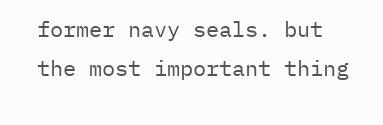former navy seals. but the most important thing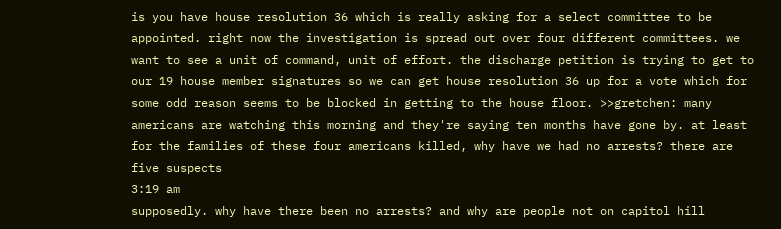is you have house resolution 36 which is really asking for a select committee to be appointed. right now the investigation is spread out over four different committees. we want to see a unit of command, unit of effort. the discharge petition is trying to get to our 19 house member signatures so we can get house resolution 36 up for a vote which for some odd reason seems to be blocked in getting to the house floor. >>gretchen: many americans are watching this morning and they're saying ten months have gone by. at least for the families of these four americans killed, why have we had no arrests? there are five suspects
3:19 am
supposedly. why have there been no arrests? and why are people not on capitol hill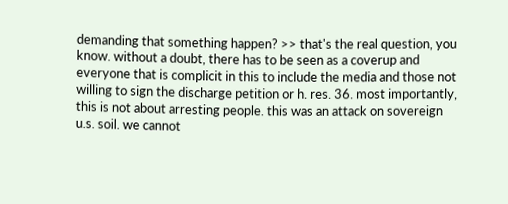demanding that something happen? >> that's the real question, you know. without a doubt, there has to be seen as a coverup and everyone that is complicit in this to include the media and those not willing to sign the discharge petition or h. res. 36. most importantly, this is not about arresting people. this was an attack on sovereign u.s. soil. we cannot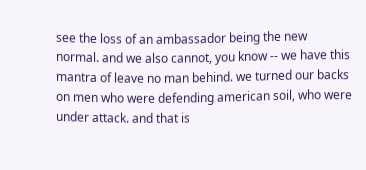see the loss of an ambassador being the new normal. and we also cannot, you know -- we have this mantra of leave no man behind. we turned our backs on men who were defending american soil, who were under attack. and that is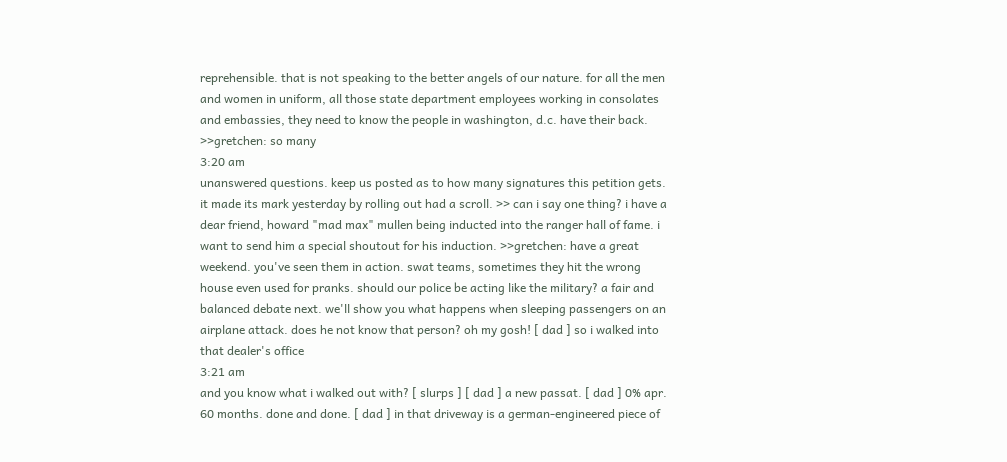reprehensible. that is not speaking to the better angels of our nature. for all the men and women in uniform, all those state department employees working in consolates and embassies, they need to know the people in washington, d.c. have their back. >>gretchen: so many
3:20 am
unanswered questions. keep us posted as to how many signatures this petition gets. it made its mark yesterday by rolling out had a scroll. >> can i say one thing? i have a dear friend, howard "mad max" mullen being inducted into the ranger hall of fame. i want to send him a special shoutout for his induction. >>gretchen: have a great weekend. you've seen them in action. swat teams, sometimes they hit the wrong house even used for pranks. should our police be acting like the military? a fair and balanced debate next. we'll show you what happens when sleeping passengers on an airplane attack. does he not know that person? oh my gosh! [ dad ] so i walked into that dealer's office
3:21 am
and you know what i walked out with? [ slurps ] [ dad ] a new passat. [ dad ] 0% apr. 60 months. done and done. [ dad ] in that driveway is a german-engineered piece of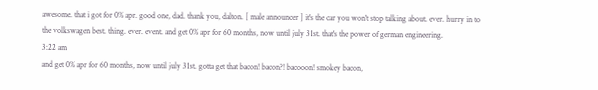awesome. that i got for 0% apr. good one, dad. thank you, dalton. [ male announcer ] it's the car you won't stop talking about. ever. hurry in to the volkswagen best. thing. ever. event. and get 0% apr for 60 months, now until july 31st. that's the power of german engineering.
3:22 am
and get 0% apr for 60 months, now until july 31st. gotta get that bacon! bacon?! bacooon! smokey bacon,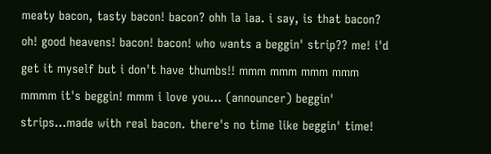meaty bacon, tasty bacon! bacon? ohh la laa. i say, is that bacon? oh! good heavens! bacon! bacon! who wants a beggin' strip?? me! i'd get it myself but i don't have thumbs!! mmm mmm mmm mmm mmmm it's beggin! mmm i love you... (announcer) beggin' strips...made with real bacon. there's no time like beggin' time!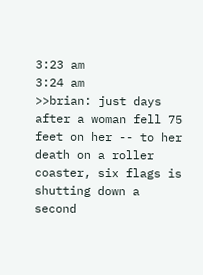3:23 am
3:24 am
>>brian: just days after a woman fell 75 feet on her -- to her death on a roller coaster, six flags is shutting down a second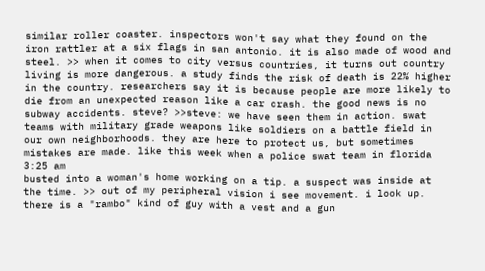similar roller coaster. inspectors won't say what they found on the iron rattler at a six flags in san antonio. it is also made of wood and steel. >> when it comes to city versus countries, it turns out country living is more dangerous. a study finds the risk of death is 22% higher in the country. researchers say it is because people are more likely to die from an unexpected reason like a car crash. the good news is no subway accidents. steve? >>steve: we have seen them in action. swat teams with military grade weapons like soldiers on a battle field in our own neighborhoods. they are here to protect us, but sometimes mistakes are made. like this week when a police swat team in florida
3:25 am
busted into a woman's home working on a tip. a suspect was inside at the time. >> out of my peripheral vision i see movement. i look up. there is a "rambo" kind of guy with a vest and a gun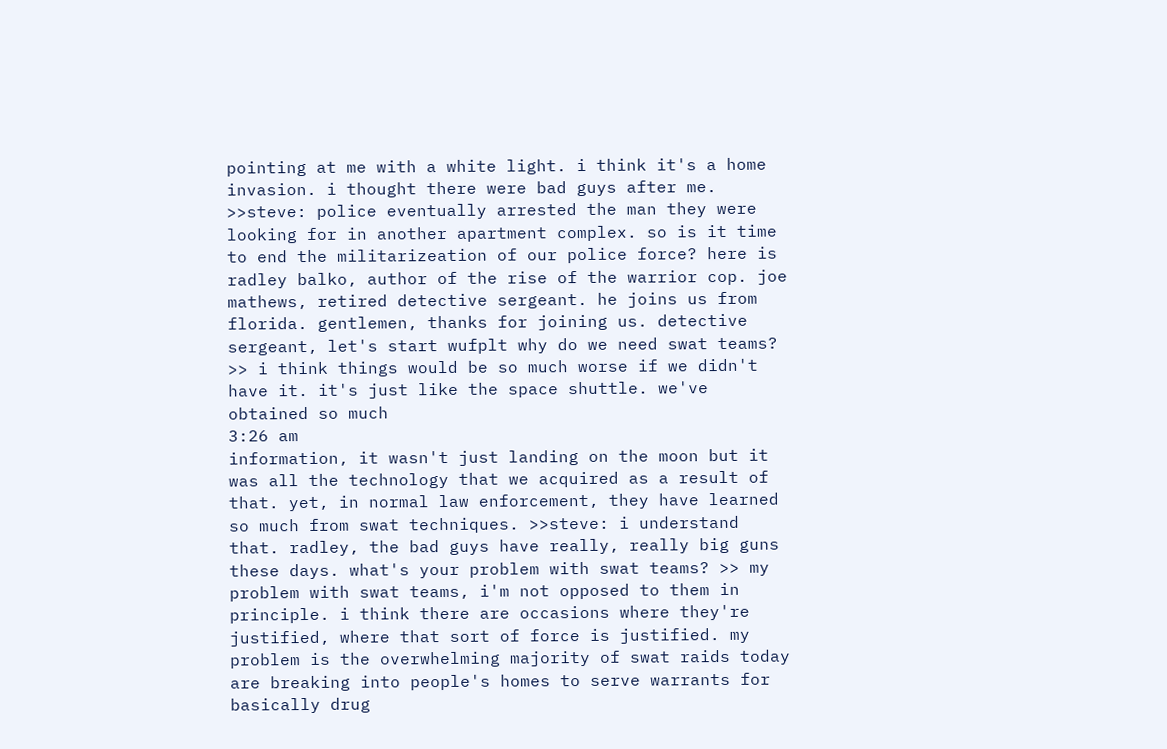pointing at me with a white light. i think it's a home invasion. i thought there were bad guys after me. >>steve: police eventually arrested the man they were looking for in another apartment complex. so is it time to end the militarizeation of our police force? here is radley balko, author of the rise of the warrior cop. joe mathews, retired detective sergeant. he joins us from florida. gentlemen, thanks for joining us. detective sergeant, let's start wufplt why do we need swat teams? >> i think things would be so much worse if we didn't have it. it's just like the space shuttle. we've obtained so much
3:26 am
information, it wasn't just landing on the moon but it was all the technology that we acquired as a result of that. yet, in normal law enforcement, they have learned so much from swat techniques. >>steve: i understand that. radley, the bad guys have really, really big guns these days. what's your problem with swat teams? >> my problem with swat teams, i'm not opposed to them in principle. i think there are occasions where they're justified, where that sort of force is justified. my problem is the overwhelming majority of swat raids today are breaking into people's homes to serve warrants for basically drug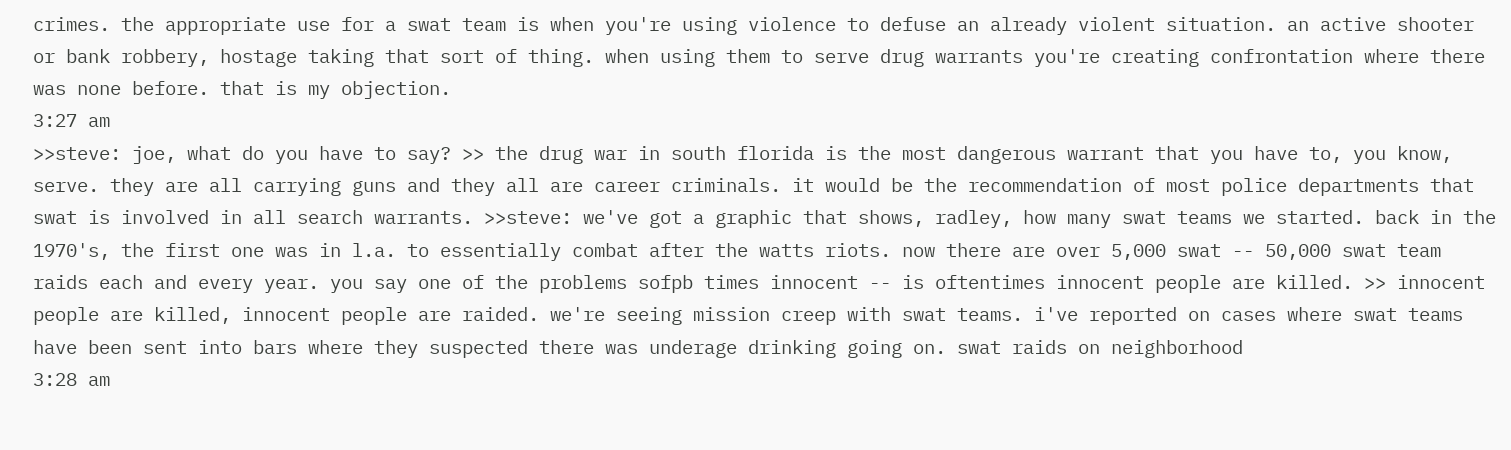crimes. the appropriate use for a swat team is when you're using violence to defuse an already violent situation. an active shooter or bank robbery, hostage taking that sort of thing. when using them to serve drug warrants you're creating confrontation where there was none before. that is my objection.
3:27 am
>>steve: joe, what do you have to say? >> the drug war in south florida is the most dangerous warrant that you have to, you know, serve. they are all carrying guns and they all are career criminals. it would be the recommendation of most police departments that swat is involved in all search warrants. >>steve: we've got a graphic that shows, radley, how many swat teams we started. back in the 1970's, the first one was in l.a. to essentially combat after the watts riots. now there are over 5,000 swat -- 50,000 swat team raids each and every year. you say one of the problems sofpb times innocent -- is oftentimes innocent people are killed. >> innocent people are killed, innocent people are raided. we're seeing mission creep with swat teams. i've reported on cases where swat teams have been sent into bars where they suspected there was underage drinking going on. swat raids on neighborhood
3:28 am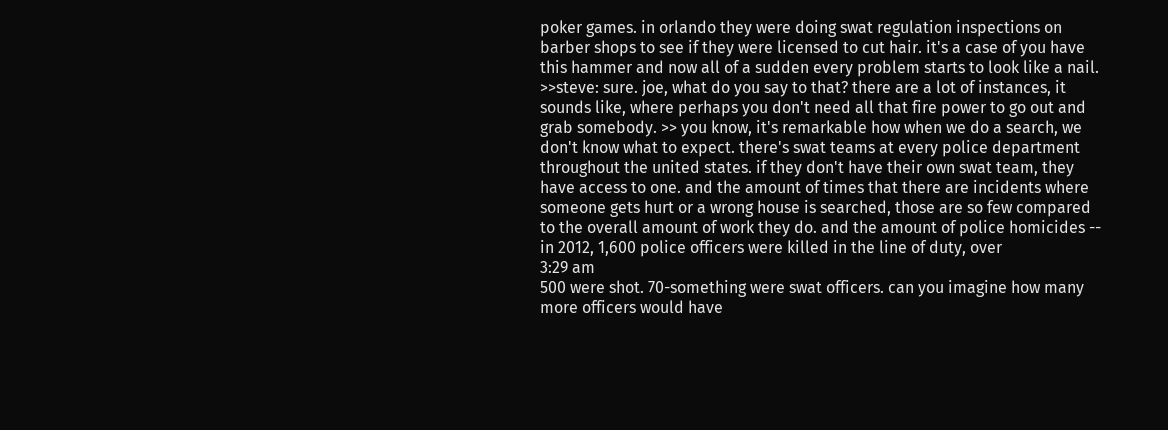poker games. in orlando they were doing swat regulation inspections on barber shops to see if they were licensed to cut hair. it's a case of you have this hammer and now all of a sudden every problem starts to look like a nail. >>steve: sure. joe, what do you say to that? there are a lot of instances, it sounds like, where perhaps you don't need all that fire power to go out and grab somebody. >> you know, it's remarkable how when we do a search, we don't know what to expect. there's swat teams at every police department throughout the united states. if they don't have their own swat team, they have access to one. and the amount of times that there are incidents where someone gets hurt or a wrong house is searched, those are so few compared to the overall amount of work they do. and the amount of police homicides -- in 2012, 1,600 police officers were killed in the line of duty, over
3:29 am
500 were shot. 70-something were swat officers. can you imagine how many more officers would have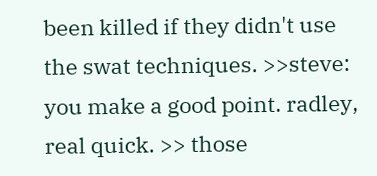been killed if they didn't use the swat techniques. >>steve: you make a good point. radley, real quick. >> those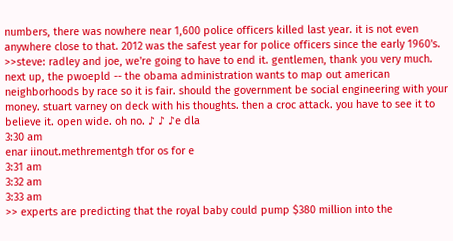numbers, there was nowhere near 1,600 police officers killed last year. it is not even anywhere close to that. 2012 was the safest year for police officers since the early 1960's. >>steve: radley and joe, we're going to have to end it. gentlemen, thank you very much. next up, the pwoepld -- the obama administration wants to map out american neighborhoods by race so it is fair. should the government be social engineering with your money. stuart varney on deck with his thoughts. then a croc attack. you have to see it to believe it. open wide. oh no. ♪ ♪ ♪e dla
3:30 am
enar iinout.methrementgh tfor os for e
3:31 am
3:32 am
3:33 am
>> experts are predicting that the royal baby could pump $380 million into the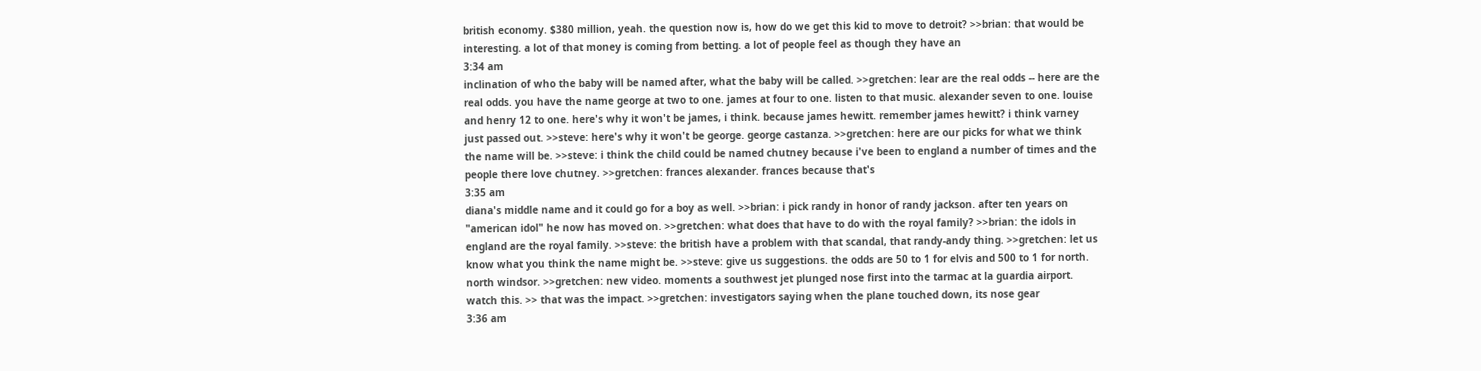british economy. $380 million, yeah. the question now is, how do we get this kid to move to detroit? >>brian: that would be interesting. a lot of that money is coming from betting. a lot of people feel as though they have an
3:34 am
inclination of who the baby will be named after, what the baby will be called. >>gretchen: lear are the real odds -- here are the real odds. you have the name george at two to one. james at four to one. listen to that music. alexander seven to one. louise and henry 12 to one. here's why it won't be james, i think. because james hewitt. remember james hewitt? i think varney just passed out. >>steve: here's why it won't be george. george castanza. >>gretchen: here are our picks for what we think the name will be. >>steve: i think the child could be named chutney because i've been to england a number of times and the people there love chutney. >>gretchen: frances alexander. frances because that's
3:35 am
diana's middle name and it could go for a boy as well. >>brian: i pick randy in honor of randy jackson. after ten years on "american idol" he now has moved on. >>gretchen: what does that have to do with the royal family? >>brian: the idols in england are the royal family. >>steve: the british have a problem with that scandal, that randy-andy thing. >>gretchen: let us know what you think the name might be. >>steve: give us suggestions. the odds are 50 to 1 for elvis and 500 to 1 for north. north windsor. >>gretchen: new video. moments a southwest jet plunged nose first into the tarmac at la guardia airport. watch this. >> that was the impact. >>gretchen: investigators saying when the plane touched down, its nose gear
3:36 am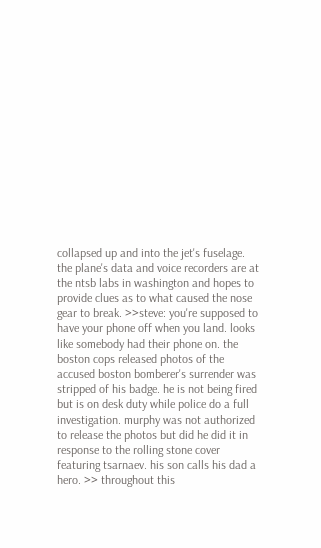collapsed up and into the jet's fuselage. the plane's data and voice recorders are at the ntsb labs in washington and hopes to provide clues as to what caused the nose gear to break. >>steve: you're supposed to have your phone off when you land. looks like somebody had their phone on. the boston cops released photos of the accused boston bomberer's surrender was stripped of his badge. he is not being fired but is on desk duty while police do a full investigation. murphy was not authorized to release the photos but did he did it in response to the rolling stone cover featuring tsarnaev. his son calls his dad a hero. >> throughout this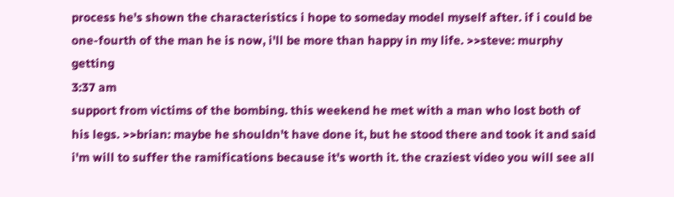process he's shown the characteristics i hope to someday model myself after. if i could be one-fourth of the man he is now, i'll be more than happy in my life. >>steve: murphy getting
3:37 am
support from victims of the bombing. this weekend he met with a man who lost both of his legs. >>brian: maybe he shouldn't have done it, but he stood there and took it and said i'm will to suffer the ramifications because it's worth it. the craziest video you will see all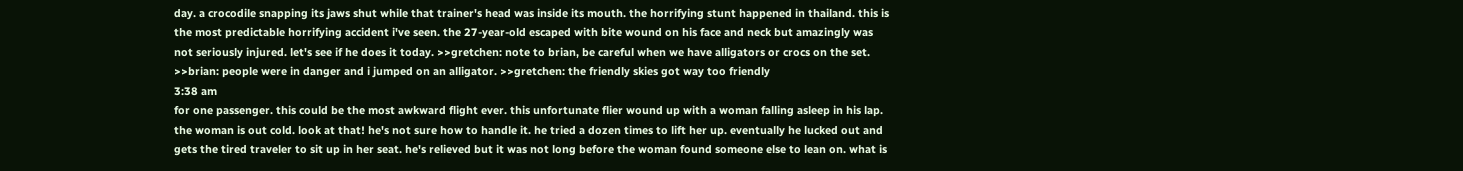day. a crocodile snapping its jaws shut while that trainer's head was inside its mouth. the horrifying stunt happened in thailand. this is the most predictable horrifying accident i've seen. the 27-year-old escaped with bite wound on his face and neck but amazingly was not seriously injured. let's see if he does it today. >>gretchen: note to brian, be careful when we have alligators or crocs on the set. >>brian: people were in danger and i jumped on an alligator. >>gretchen: the friendly skies got way too friendly
3:38 am
for one passenger. this could be the most awkward flight ever. this unfortunate flier wound up with a woman falling asleep in his lap. the woman is out cold. look at that! he's not sure how to handle it. he tried a dozen times to lift her up. eventually he lucked out and gets the tired traveler to sit up in her seat. he's relieved but it was not long before the woman found someone else to lean on. what is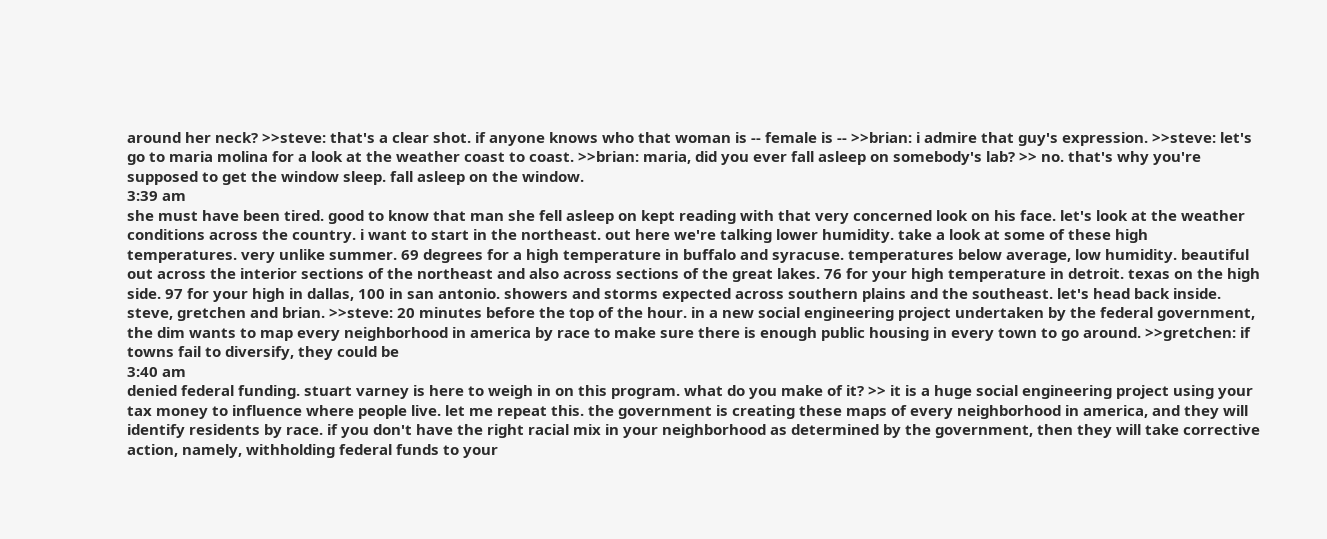around her neck? >>steve: that's a clear shot. if anyone knows who that woman is -- female is -- >>brian: i admire that guy's expression. >>steve: let's go to maria molina for a look at the weather coast to coast. >>brian: maria, did you ever fall asleep on somebody's lab? >> no. that's why you're supposed to get the window sleep. fall asleep on the window.
3:39 am
she must have been tired. good to know that man she fell asleep on kept reading with that very concerned look on his face. let's look at the weather conditions across the country. i want to start in the northeast. out here we're talking lower humidity. take a look at some of these high temperatures. very unlike summer. 69 degrees for a high temperature in buffalo and syracuse. temperatures below average, low humidity. beautiful out across the interior sections of the northeast and also across sections of the great lakes. 76 for your high temperature in detroit. texas on the high side. 97 for your high in dallas, 100 in san antonio. showers and storms expected across southern plains and the southeast. let's head back inside. steve, gretchen and brian. >>steve: 20 minutes before the top of the hour. in a new social engineering project undertaken by the federal government, the dim wants to map every neighborhood in america by race to make sure there is enough public housing in every town to go around. >>gretchen: if towns fail to diversify, they could be
3:40 am
denied federal funding. stuart varney is here to weigh in on this program. what do you make of it? >> it is a huge social engineering project using your tax money to influence where people live. let me repeat this. the government is creating these maps of every neighborhood in america, and they will identify residents by race. if you don't have the right racial mix in your neighborhood as determined by the government, then they will take corrective action, namely, withholding federal funds to your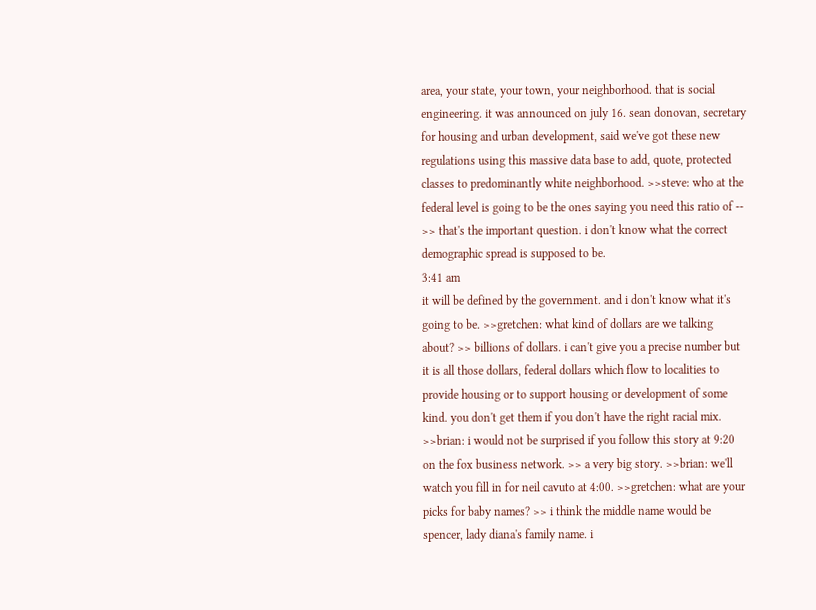area, your state, your town, your neighborhood. that is social engineering. it was announced on july 16. sean donovan, secretary for housing and urban development, said we've got these new regulations using this massive data base to add, quote, protected classes to predominantly white neighborhood. >>steve: who at the federal level is going to be the ones saying you need this ratio of -- >> that's the important question. i don't know what the correct demographic spread is supposed to be.
3:41 am
it will be defined by the government. and i don't know what it's going to be. >>gretchen: what kind of dollars are we talking about? >> billions of dollars. i can't give you a precise number but it is all those dollars, federal dollars which flow to localities to provide housing or to support housing or development of some kind. you don't get them if you don't have the right racial mix. >>brian: i would not be surprised if you follow this story at 9:20 on the fox business network. >> a very big story. >>brian: we'll watch you fill in for neil cavuto at 4:00. >>gretchen: what are your picks for baby names? >> i think the middle name would be spencer, lady diana's family name. i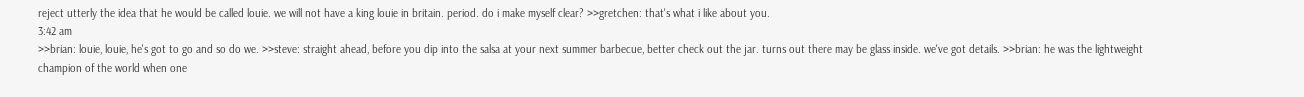reject utterly the idea that he would be called louie. we will not have a king louie in britain. period. do i make myself clear? >>gretchen: that's what i like about you.
3:42 am
>>brian: louie, louie, he's got to go and so do we. >>steve: straight ahead, before you dip into the salsa at your next summer barbecue, better check out the jar. turns out there may be glass inside. we've got details. >>brian: he was the lightweight champion of the world when one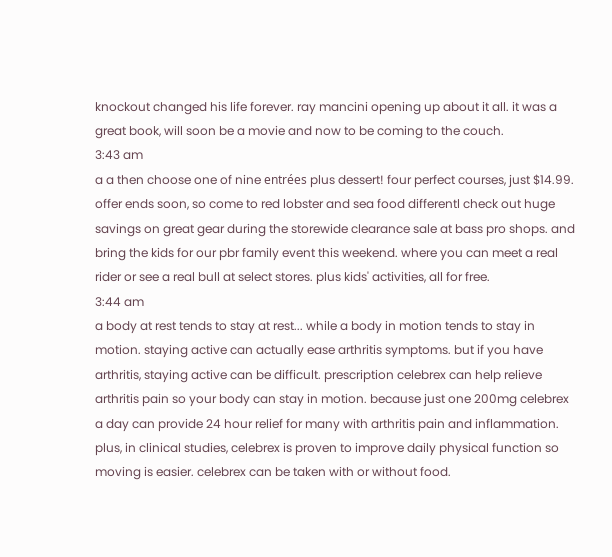knockout changed his life forever. ray mancini opening up about it all. it was a great book, will soon be a movie and now to be coming to the couch.
3:43 am
a a then choose one of nine entrées plus dessert! four perfect courses, just $14.99. offer ends soon, so come to red lobster and sea food differentl check out huge savings on great gear during the storewide clearance sale at bass pro shops. and bring the kids for our pbr family event this weekend. where you can meet a real rider or see a real bull at select stores. plus kids' activities, all for free.
3:44 am
a body at rest tends to stay at rest... while a body in motion tends to stay in motion. staying active can actually ease arthritis symptoms. but if you have arthritis, staying active can be difficult. prescription celebrex can help relieve arthritis pain so your body can stay in motion. because just one 200mg celebrex a day can provide 24 hour relief for many with arthritis pain and inflammation. plus, in clinical studies, celebrex is proven to improve daily physical function so moving is easier. celebrex can be taken with or without food.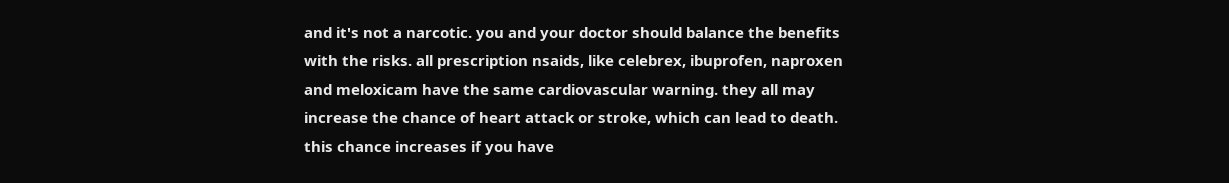and it's not a narcotic. you and your doctor should balance the benefits with the risks. all prescription nsaids, like celebrex, ibuprofen, naproxen and meloxicam have the same cardiovascular warning. they all may increase the chance of heart attack or stroke, which can lead to death. this chance increases if you have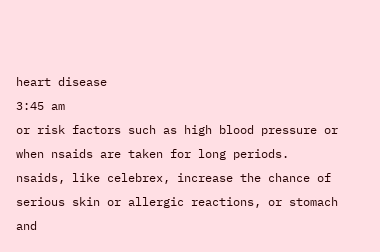heart disease
3:45 am
or risk factors such as high blood pressure or when nsaids are taken for long periods. nsaids, like celebrex, increase the chance of serious skin or allergic reactions, or stomach and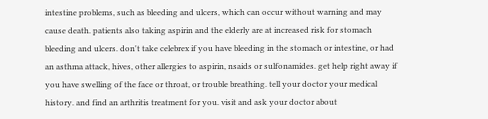intestine problems, such as bleeding and ulcers, which can occur without warning and may cause death. patients also taking aspirin and the elderly are at increased risk for stomach bleeding and ulcers. don't take celebrex if you have bleeding in the stomach or intestine, or had an asthma attack, hives, other allergies to aspirin, nsaids or sulfonamides. get help right away if you have swelling of the face or throat, or trouble breathing. tell your doctor your medical history. and find an arthritis treatment for you. visit and ask your doctor about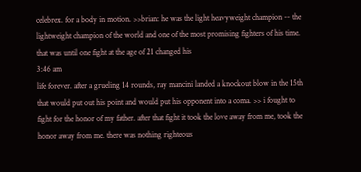celebrex. for a body in motion. >>brian: he was the light heavyweight champion -- the lightweight champion of the world and one of the most promising fighters of his time. that was until one fight at the age of 21 changed his
3:46 am
life forever. after a grueling 14 rounds, ray mancini landed a knockout blow in the 15th that would put out his point and would put his opponent into a coma. >> i fought to fight for the honor of my father. after that fight it took the love away from me, took the honor away from me. there was nothing righteous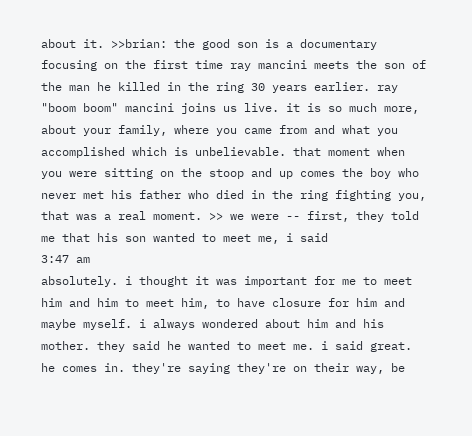about it. >>brian: the good son is a documentary focusing on the first time ray mancini meets the son of the man he killed in the ring 30 years earlier. ray "boom boom" mancini joins us live. it is so much more, about your family, where you came from and what you accomplished which is unbelievable. that moment when you were sitting on the stoop and up comes the boy who never met his father who died in the ring fighting you, that was a real moment. >> we were -- first, they told me that his son wanted to meet me, i said
3:47 am
absolutely. i thought it was important for me to meet him and him to meet him, to have closure for him and maybe myself. i always wondered about him and his mother. they said he wanted to meet me. i said great. he comes in. they're saying they're on their way, be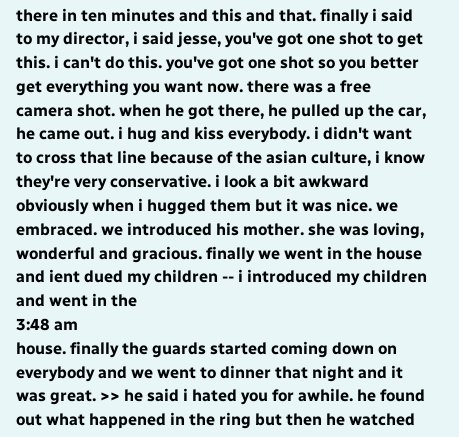there in ten minutes and this and that. finally i said to my director, i said jesse, you've got one shot to get this. i can't do this. you've got one shot so you better get everything you want now. there was a free camera shot. when he got there, he pulled up the car, he came out. i hug and kiss everybody. i didn't want to cross that line because of the asian culture, i know they're very conservative. i look a bit awkward obviously when i hugged them but it was nice. we embraced. we introduced his mother. she was loving, wonderful and gracious. finally we went in the house and ient dued my children -- i introduced my children and went in the
3:48 am
house. finally the guards started coming down on everybody and we went to dinner that night and it was great. >> he said i hated you for awhile. he found out what happened in the ring but then he watched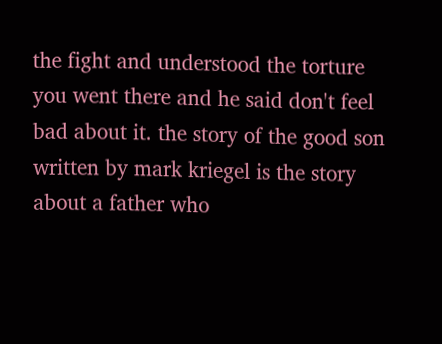the fight and understood the torture you went there and he said don't feel bad about it. the story of the good son written by mark kriegel is the story about a father who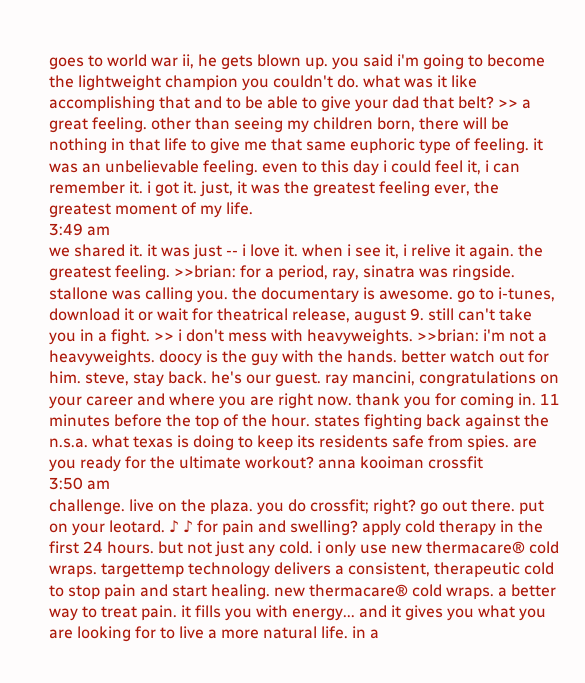goes to world war ii, he gets blown up. you said i'm going to become the lightweight champion you couldn't do. what was it like accomplishing that and to be able to give your dad that belt? >> a great feeling. other than seeing my children born, there will be nothing in that life to give me that same euphoric type of feeling. it was an unbelievable feeling. even to this day i could feel it, i can remember it. i got it. just, it was the greatest feeling ever, the greatest moment of my life.
3:49 am
we shared it. it was just -- i love it. when i see it, i relive it again. the greatest feeling. >>brian: for a period, ray, sinatra was ringside. stallone was calling you. the documentary is awesome. go to i-tunes, download it or wait for theatrical release, august 9. still can't take you in a fight. >> i don't mess with heavyweights. >>brian: i'm not a heavyweights. doocy is the guy with the hands. better watch out for him. steve, stay back. he's our guest. ray mancini, congratulations on your career and where you are right now. thank you for coming in. 11 minutes before the top of the hour. states fighting back against the n.s.a. what texas is doing to keep its residents safe from spies. are you ready for the ultimate workout? anna kooiman crossfit
3:50 am
challenge. live on the plaza. you do crossfit; right? go out there. put on your leotard. ♪ ♪ for pain and swelling? apply cold therapy in the first 24 hours. but not just any cold. i only use new thermacare® cold wraps. targettemp technology delivers a consistent, therapeutic cold to stop pain and start healing. new thermacare® cold wraps. a better way to treat pain. it fills you with energy... and it gives you what you are looking for to live a more natural life. in a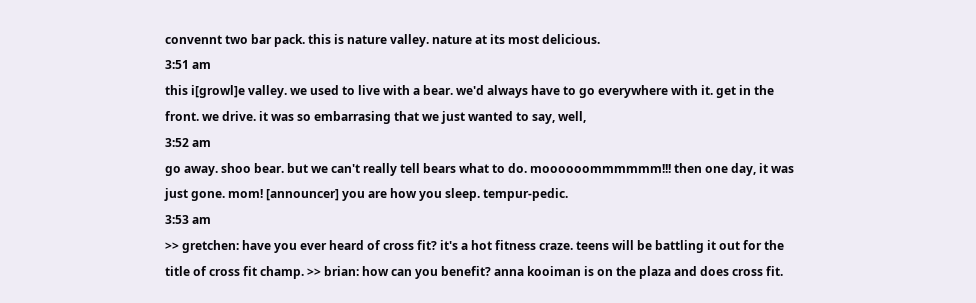convennt two bar pack. this is nature valley. nature at its most delicious.
3:51 am
this i[growl]e valley. we used to live with a bear. we'd always have to go everywhere with it. get in the front. we drive. it was so embarrasing that we just wanted to say, well,
3:52 am
go away. shoo bear. but we can't really tell bears what to do. moooooommmmmm!!! then one day, it was just gone. mom! [announcer] you are how you sleep. tempur-pedic.
3:53 am
>> gretchen: have you ever heard of cross fit? it's a hot fitness craze. teens will be battling it out for the title of cross fit champ. >> brian: how can you benefit? anna kooiman is on the plaza and does cross fit.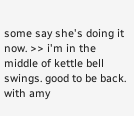some say she's doing it now. >> i'm in the middle of kettle bell swings. good to be back. with amy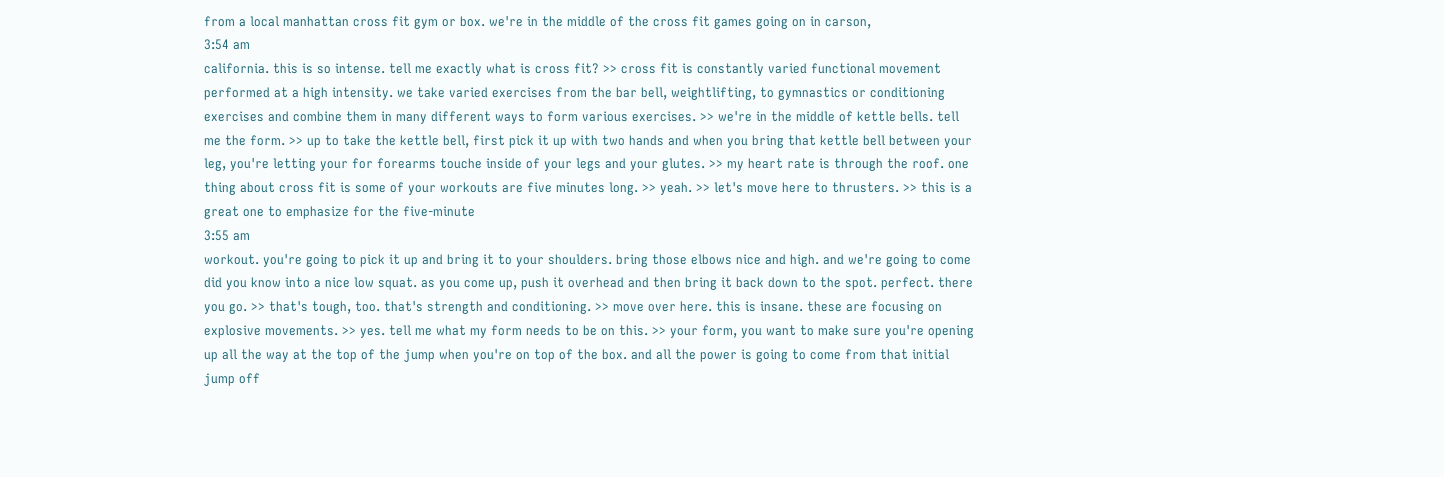from a local manhattan cross fit gym or box. we're in the middle of the cross fit games going on in carson,
3:54 am
california. this is so intense. tell me exactly what is cross fit? >> cross fit is constantly varied functional movement performed at a high intensity. we take varied exercises from the bar bell, weightlifting, to gymnastics or conditioning exercises and combine them in many different ways to form various exercises. >> we're in the middle of kettle bells. tell me the form. >> up to take the kettle bell, first pick it up with two hands and when you bring that kettle bell between your leg, you're letting your for forearms touche inside of your legs and your glutes. >> my heart rate is through the roof. one thing about cross fit is some of your workouts are five minutes long. >> yeah. >> let's move here to thrusters. >> this is a great one to emphasize for the five-minute
3:55 am
workout. you're going to pick it up and bring it to your shoulders. bring those elbows nice and high. and we're going to come did you know into a nice low squat. as you come up, push it overhead and then bring it back down to the spot. perfect. there you go. >> that's tough, too. that's strength and conditioning. >> move over here. this is insane. these are focusing on explosive movements. >> yes. tell me what my form needs to be on this. >> your form, you want to make sure you're opening up all the way at the top of the jump when you're on top of the box. and all the power is going to come from that initial jump off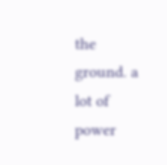the ground. a lot of power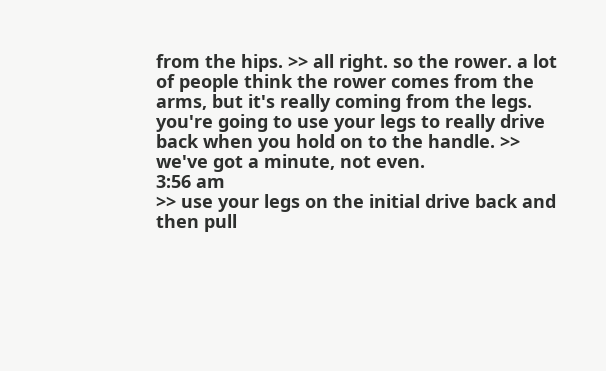from the hips. >> all right. so the rower. a lot of people think the rower comes from the arms, but it's really coming from the legs. you're going to use your legs to really drive back when you hold on to the handle. >> we've got a minute, not even.
3:56 am
>> use your legs on the initial drive back and then pull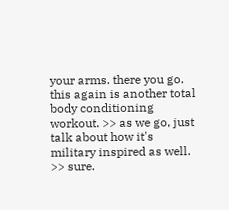your arms. there you go. this again is another total body conditioning workout. >> as we go, just talk about how it's military inspired as well. >> sure.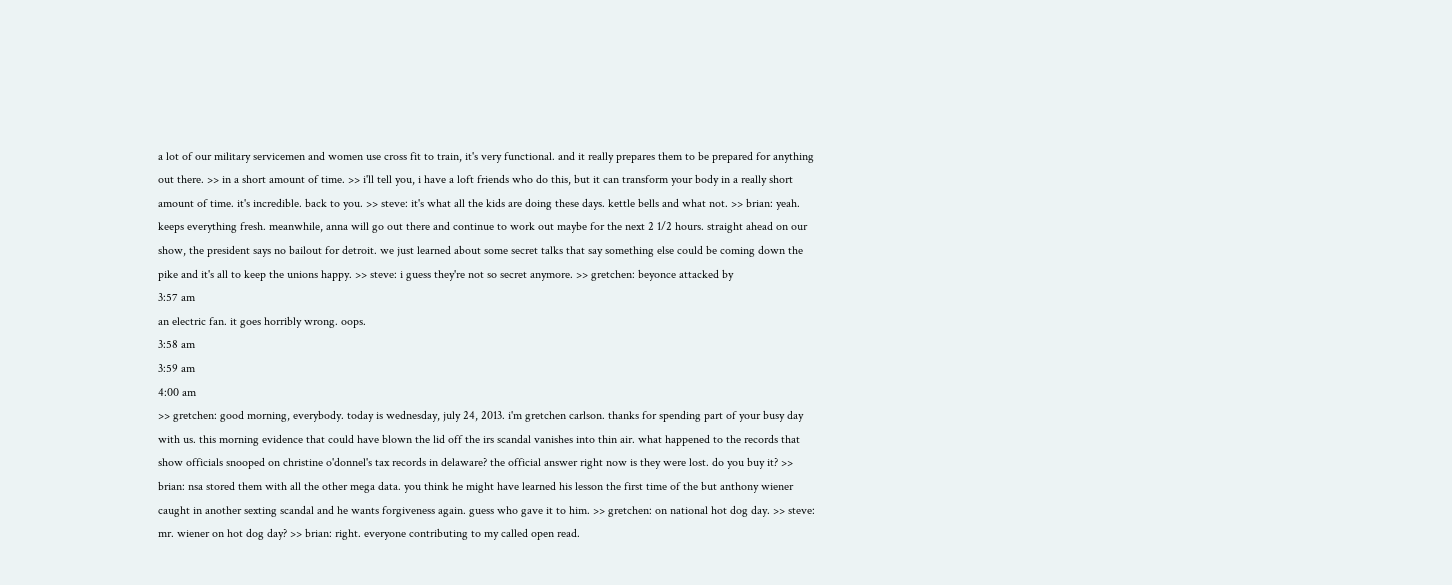a lot of our military servicemen and women use cross fit to train, it's very functional. and it really prepares them to be prepared for anything out there. >> in a short amount of time. >> i'll tell you, i have a loft friends who do this, but it can transform your body in a really short amount of time. it's incredible. back to you. >> steve: it's what all the kids are doing these days. kettle bells and what not. >> brian: yeah. keeps everything fresh. meanwhile, anna will go out there and continue to work out maybe for the next 2 1/2 hours. straight ahead on our show, the president says no bailout for detroit. we just learned about some secret talks that say something else could be coming down the pike and it's all to keep the unions happy. >> steve: i guess they're not so secret anymore. >> gretchen: beyonce attacked by
3:57 am
an electric fan. it goes horribly wrong. oops.
3:58 am
3:59 am
4:00 am
>> gretchen: good morning, everybody. today is wednesday, july 24, 2013. i'm gretchen carlson. thanks for spending part of your busy day with us. this morning evidence that could have blown the lid off the irs scandal vanishes into thin air. what happened to the records that show officials snooped on christine o'donnel's tax records in delaware? the official answer right now is they were lost. do you buy it? >> brian: nsa stored them with all the other mega data. you think he might have learned his lesson the first time of the but anthony wiener caught in another sexting scandal and he wants forgiveness again. guess who gave it to him. >> gretchen: on national hot dog day. >> steve: mr. wiener on hot dog day? >> brian: right. everyone contributing to my called open read.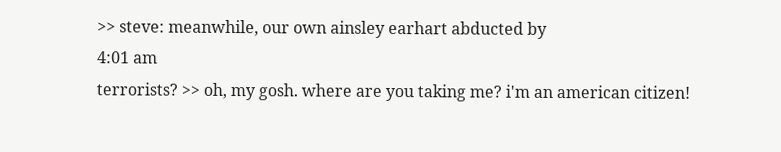>> steve: meanwhile, our own ainsley earhart abducted by
4:01 am
terrorists? >> oh, my gosh. where are you taking me? i'm an american citizen!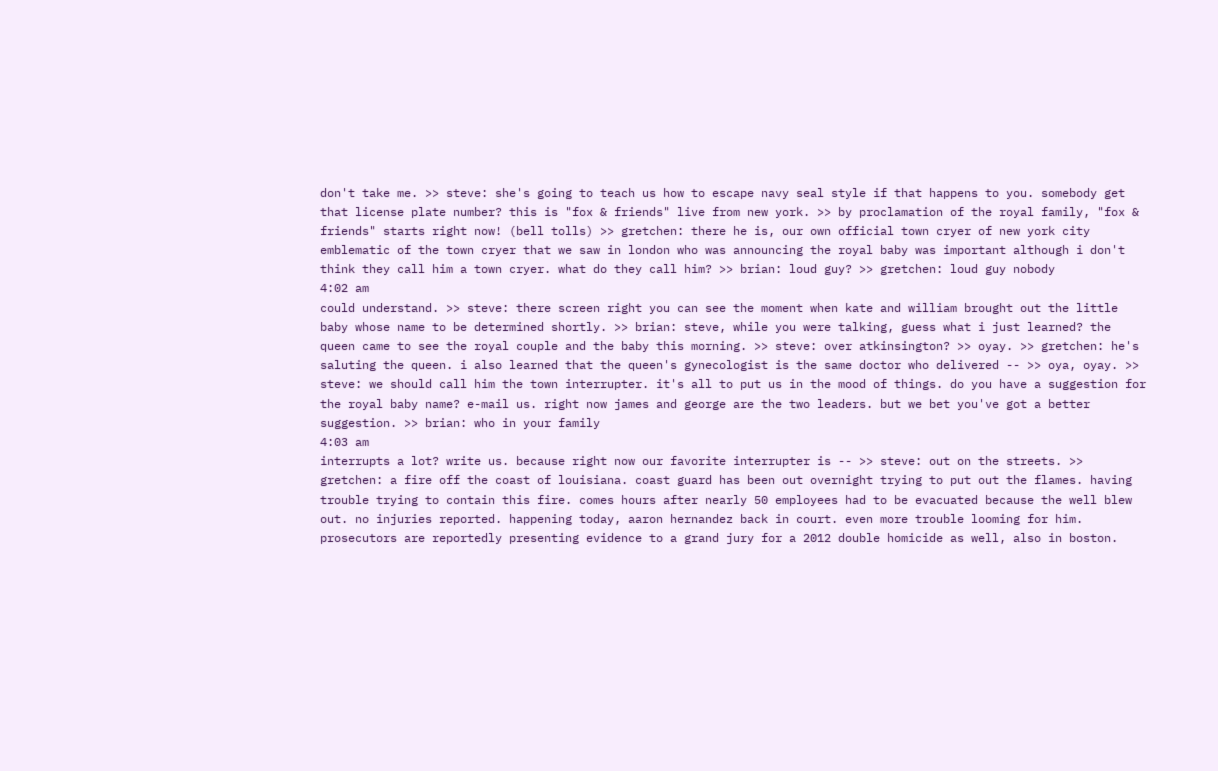don't take me. >> steve: she's going to teach us how to escape navy seal style if that happens to you. somebody get that license plate number? this is "fox & friends" live from new york. >> by proclamation of the royal family, "fox & friends" starts right now! (bell tolls) >> gretchen: there he is, our own official town cryer of new york city emblematic of the town cryer that we saw in london who was announcing the royal baby was important although i don't think they call him a town cryer. what do they call him? >> brian: loud guy? >> gretchen: loud guy nobody
4:02 am
could understand. >> steve: there screen right you can see the moment when kate and william brought out the little baby whose name to be determined shortly. >> brian: steve, while you were talking, guess what i just learned? the queen came to see the royal couple and the baby this morning. >> steve: over atkinsington? >> oyay. >> gretchen: he's saluting the queen. i also learned that the queen's gynecologist is the same doctor who delivered -- >> oya, oyay. >> steve: we should call him the town interrupter. it's all to put us in the mood of things. do you have a suggestion for the royal baby name? e-mail us. right now james and george are the two leaders. but we bet you've got a better suggestion. >> brian: who in your family
4:03 am
interrupts a lot? write us. because right now our favorite interrupter is -- >> steve: out on the streets. >> gretchen: a fire off the coast of louisiana. coast guard has been out overnight trying to put out the flames. having trouble trying to contain this fire. comes hours after nearly 50 employees had to be evacuated because the well blew out. no injuries reported. happening today, aaron hernandez back in court. even more trouble looming for him. prosecutors are reportedly presenting evidence to a grand jury for a 2012 double homicide as well, also in boston.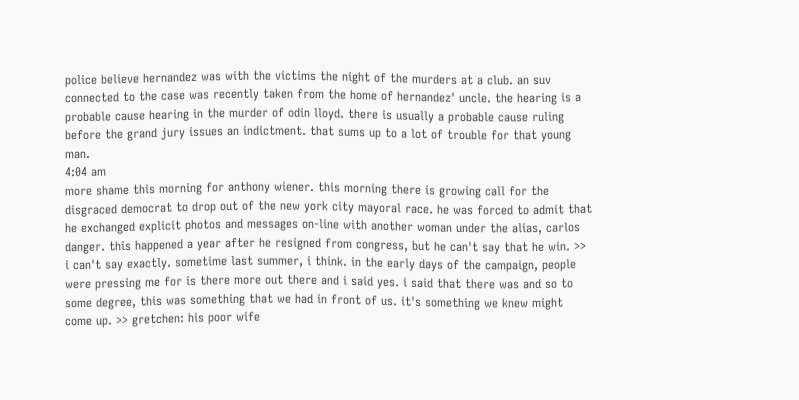police believe hernandez was with the victims the night of the murders at a club. an suv connected to the case was recently taken from the home of hernandez' uncle. the hearing is a probable cause hearing in the murder of odin lloyd. there is usually a probable cause ruling before the grand jury issues an indictment. that sums up to a lot of trouble for that young man.
4:04 am
more shame this morning for anthony wiener. this morning there is growing call for the disgraced democrat to drop out of the new york city mayoral race. he was forced to admit that he exchanged explicit photos and messages on-line with another woman under the alias, carlos danger. this happened a year after he resigned from congress, but he can't say that he win. >> i can't say exactly. sometime last summer, i think. in the early days of the campaign, people were pressing me for is there more out there and i said yes. i said that there was and so to some degree, this was something that we had in front of us. it's something we knew might come up. >> gretchen: his poor wife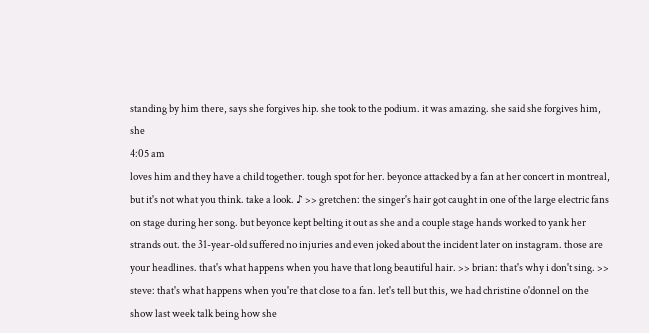standing by him there, says she forgives hip. she took to the podium. it was amazing. she said she forgives him, she
4:05 am
loves him and they have a child together. tough spot for her. beyonce attacked by a fan at her concert in montreal, but it's not what you think. take a look. ♪ >> gretchen: the singer's hair got caught in one of the large electric fans on stage during her song. but beyonce kept belting it out as she and a couple stage hands worked to yank her strands out. the 31-year-old suffered no injuries and even joked about the incident later on instagram. those are your headlines. that's what happens when you have that long beautiful hair. >> brian: that's why i don't sing. >> steve: that's what happens when you're that close to a fan. let's tell but this, we had christine o'donnel on the show last week talk being how she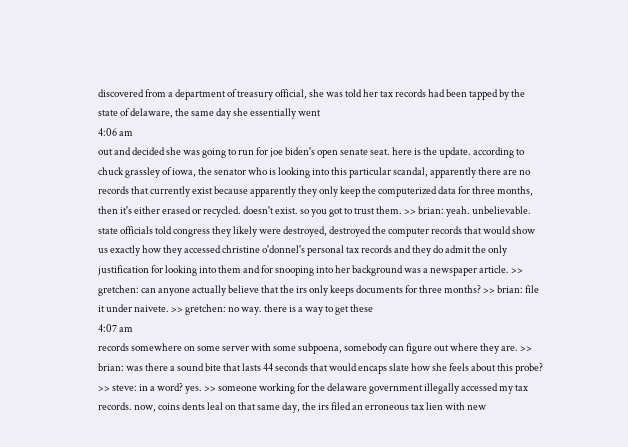discovered from a department of treasury official, she was told her tax records had been tapped by the state of delaware, the same day she essentially went
4:06 am
out and decided she was going to run for joe biden's open senate seat. here is the update. according to chuck grassley of iowa, the senator who is looking into this particular scandal, apparently there are no records that currently exist because apparently they only keep the computerized data for three months, then it's either erased or recycled. doesn't exist. so you got to trust them. >> brian: yeah. unbelievable. state officials told congress they likely were destroyed, destroyed the computer records that would show us exactly how they accessed christine o'donnel's personal tax records and they do admit the only justification for looking into them and for snooping into her background was a newspaper article. >> gretchen: can anyone actually believe that the irs only keeps documents for three months? >> brian: file it under naivete. >> gretchen: no way. there is a way to get these
4:07 am
records somewhere on some server with some subpoena, somebody can figure out where they are. >> brian: was there a sound bite that lasts 44 seconds that would encaps slate how she feels about this probe? >> steve: in a word? yes. >> someone working for the delaware government illegally accessed my tax records. now, coins dents leal on that same day, the irs filed an erroneous tax lien with new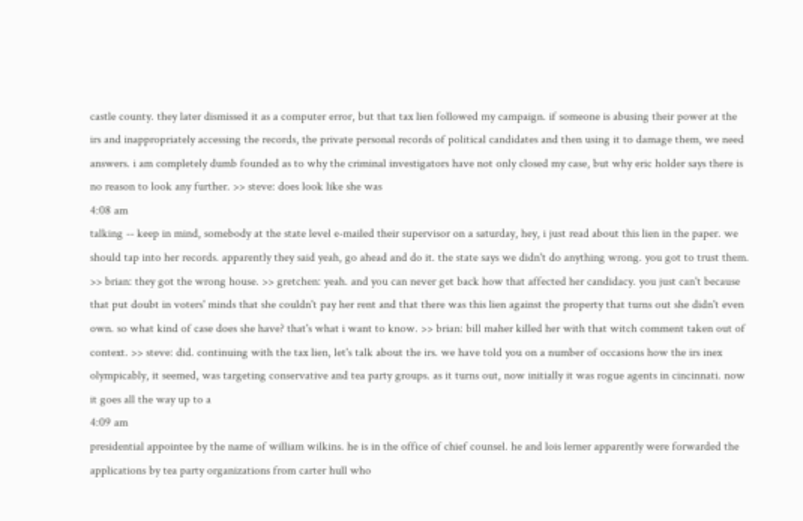castle county. they later dismissed it as a computer error, but that tax lien followed my campaign. if someone is abusing their power at the irs and inappropriately accessing the records, the private personal records of political candidates and then using it to damage them, we need answers. i am completely dumb founded as to why the criminal investigators have not only closed my case, but why eric holder says there is no reason to look any further. >> steve: does look like she was
4:08 am
talking -- keep in mind, somebody at the state level e-mailed their supervisor on a saturday, hey, i just read about this lien in the paper. we should tap into her records. apparently they said yeah, go ahead and do it. the state says we didn't do anything wrong. you got to trust them. >> brian: they got the wrong house. >> gretchen: yeah. and you can never get back how that affected her candidacy. you just can't because that put doubt in voters' minds that she couldn't pay her rent and that there was this lien against the property that turns out she didn't even own. so what kind of case does she have? that's what i want to know. >> brian: bill maher killed her with that witch comment taken out of context. >> steve: did. continuing with the tax lien, let's talk about the irs. we have told you on a number of occasions how the irs inex olympicably, it seemed, was targeting conservative and tea party groups. as it turns out, now initially it was rogue agents in cincinnati. now it goes all the way up to a
4:09 am
presidential appointee by the name of william wilkins. he is in the office of chief counsel. he and lois lerner apparently were forwarded the applications by tea party organizations from carter hull who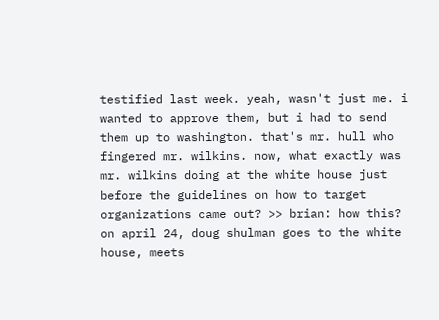testified last week. yeah, wasn't just me. i wanted to approve them, but i had to send them up to washington. that's mr. hull who fingered mr. wilkins. now, what exactly was mr. wilkins doing at the white house just before the guidelines on how to target organizations came out? >> brian: how this? on april 24, doug shulman goes to the white house, meets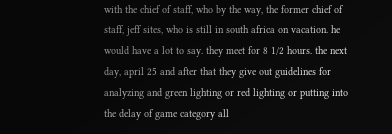with the chief of staff, who by the way, the former chief of staff, jeff sites, who is still in south africa on vacation. he would have a lot to say. they meet for 8 1/2 hours. the next day, april 25 and after that they give out guidelines for analyzing and green lighting or red lighting or putting into the delay of game category all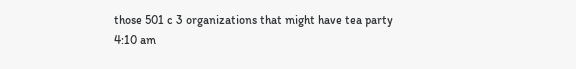those 501 c 3 organizations that might have tea party
4:10 am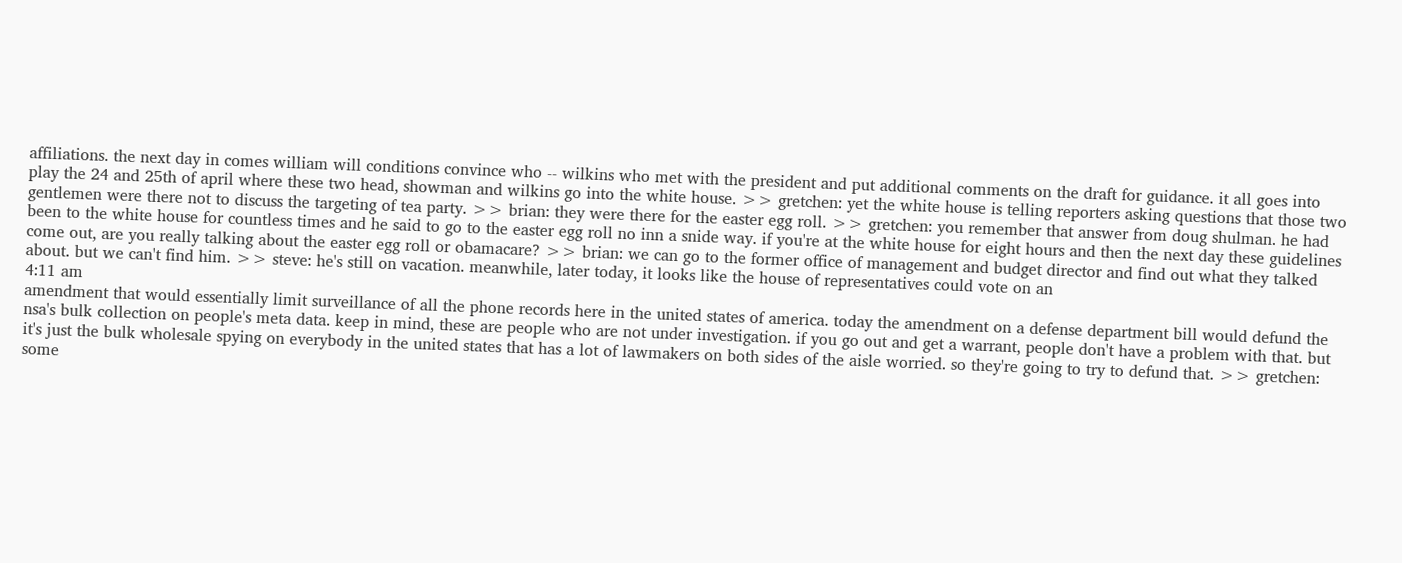affiliations. the next day in comes william will conditions convince who -- wilkins who met with the president and put additional comments on the draft for guidance. it all goes into play the 24 and 25th of april where these two head, showman and wilkins go into the white house. >> gretchen: yet the white house is telling reporters asking questions that those two gentlemen were there not to discuss the targeting of tea party. >> brian: they were there for the easter egg roll. >> gretchen: you remember that answer from doug shulman. he had been to the white house for countless times and he said to go to the easter egg roll no inn a snide way. if you're at the white house for eight hours and then the next day these guidelines come out, are you really talking about the easter egg roll or obamacare? >> brian: we can go to the former office of management and budget director and find out what they talked about. but we can't find him. >> steve: he's still on vacation. meanwhile, later today, it looks like the house of representatives could vote on an
4:11 am
amendment that would essentially limit surveillance of all the phone records here in the united states of america. today the amendment on a defense department bill would defund the nsa's bulk collection on people's meta data. keep in mind, these are people who are not under investigation. if you go out and get a warrant, people don't have a problem with that. but it's just the bulk wholesale spying on everybody in the united states that has a lot of lawmakers on both sides of the aisle worried. so they're going to try to defund that. >> gretchen: some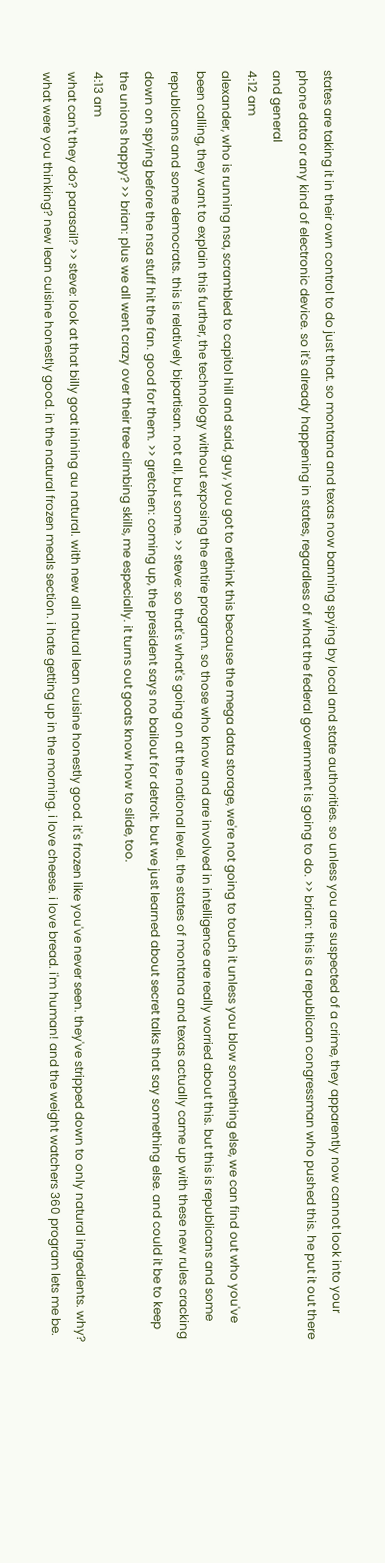states are taking it in their own control to do just that. so montana and texas now banning spying by local and state authorities. so unless you are suspected of a crime, they apparently now cannot look into your phone data or any kind of electronic device. so it's already happening in states, regardless of what the federal government is going to do. >> brian: this is a republican congressman who pushed this. he put it out there and general
4:12 am
alexander, who is running nsa, scrambled to capitol hill and said, guy, you got to rethink this because the mega data storage, we're not going to touch it unless you blow something else, we can find out who you've been calling, they want to explain this further, the technology without exposing the entire program. so those who know and are involved in intelligence are really worried about this. but this is republicans and some republicans and some democrats. this is relatively bipartisan. not all, but some. >> steve: so that's what's going on at the national level. the states of montana and texas actually came up with these new rules cracking down on spying before the nsa stuff hit the fan. good for them. >> gretchen: coming up, the president says no bailout for detroit. but we just learned about secret talks that say something else. and could it be to keep the unions happy? >> brian: plus we all went crazy over their tree climbing skills, me especially. it turns out goats know how to slide, too.
4:13 am
what can't they do? parasail? >> steve: look at that billy goat inining au natural. with new all natural lean cuisine honestly good. it's frozen like you've never seen. they've stripped down to only natural ingredients. why? what were you thinking? new lean cuisine honestly good. in the natural frozen meals section. i hate getting up in the morning. i love cheese. i love bread. i'm human! and the weight watchers 360 program lets me be.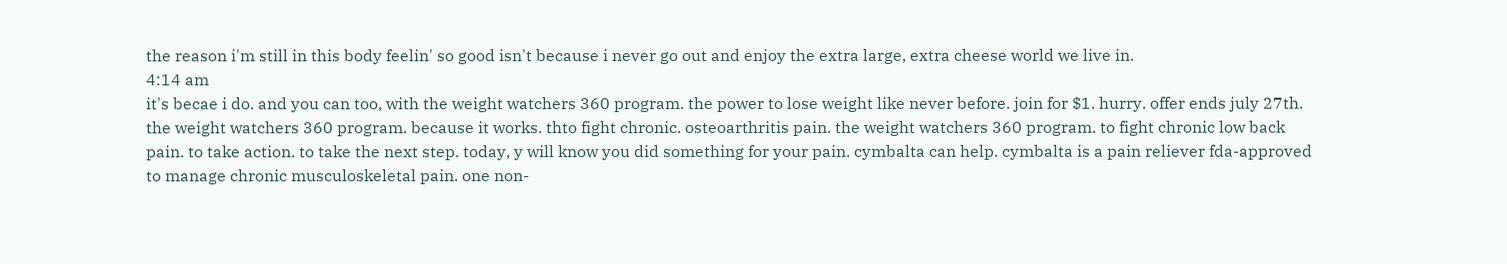the reason i'm still in this body feelin' so good isn't because i never go out and enjoy the extra large, extra cheese world we live in.
4:14 am
it's becae i do. and you can too, with the weight watchers 360 program. the power to lose weight like never before. join for $1. hurry. offer ends july 27th. the weight watchers 360 program. because it works. thto fight chronic. osteoarthritis pain. the weight watchers 360 program. to fight chronic low back pain. to take action. to take the next step. today, y will know you did something for your pain. cymbalta can help. cymbalta is a pain reliever fda-approved to manage chronic musculoskeletal pain. one non-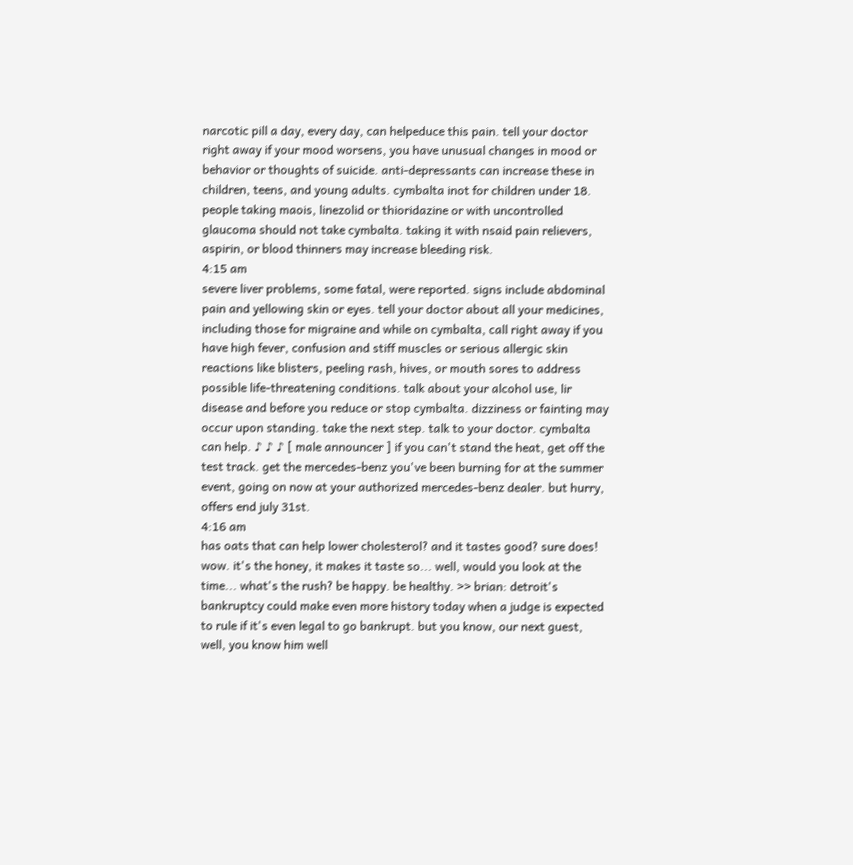narcotic pill a day, every day, can helpeduce this pain. tell your doctor right away if your mood worsens, you have unusual changes in mood or behavior or thoughts of suicide. anti-depressants can increase these in children, teens, and young adults. cymbalta inot for children under 18. people taking maois, linezolid or thioridazine or with uncontrolled glaucoma should not take cymbalta. taking it with nsaid pain relievers, aspirin, or blood thinners may increase bleeding risk.
4:15 am
severe liver problems, some fatal, were reported. signs include abdominal pain and yellowing skin or eyes. tell your doctor about all your medicines, including those for migraine and while on cymbalta, call right away if you have high fever, confusion and stiff muscles or serious allergic skin reactions like blisters, peeling rash, hives, or mouth sores to address possible life-threatening conditions. talk about your alcohol use, lir disease and before you reduce or stop cymbalta. dizziness or fainting may occur upon standing. take the next step. talk to your doctor. cymbalta can help. ♪ ♪ ♪ [ male announcer ] if you can't stand the heat, get off the test track. get the mercedes-benz you've been burning for at the summer event, going on now at your authorized mercedes-benz dealer. but hurry, offers end july 31st.
4:16 am
has oats that can help lower cholesterol? and it tastes good? sure does! wow. it's the honey, it makes it taste so... well, would you look at the time... what's the rush? be happy. be healthy. >> brian: detroit's bankruptcy could make even more history today when a judge is expected to rule if it's even legal to go bankrupt. but you know, our next guest, well, you know him well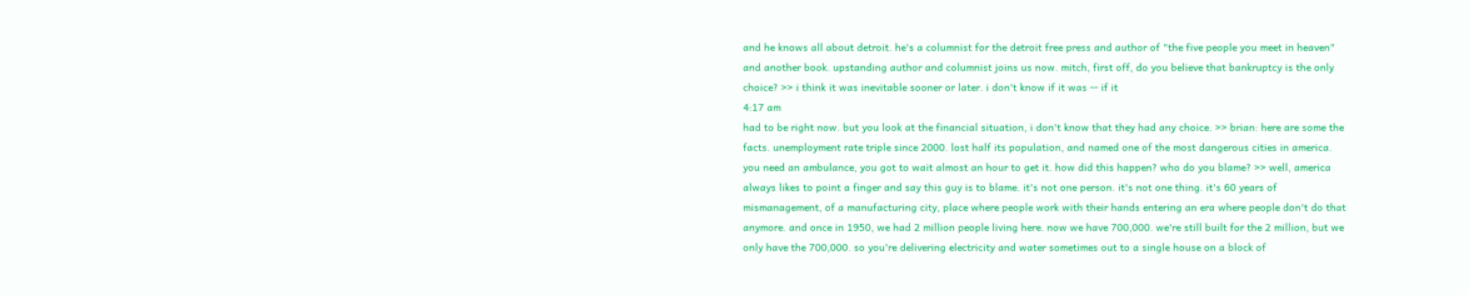and he knows all about detroit. he's a columnist for the detroit free press and author of "the five people you meet in heaven" and another book. upstanding author and columnist joins us now. mitch, first off, do you believe that bankruptcy is the only choice? >> i think it was inevitable sooner or later. i don't know if it was -- if it
4:17 am
had to be right now. but you look at the financial situation, i don't know that they had any choice. >> brian: here are some the facts. unemployment rate triple since 2000. lost half its population, and named one of the most dangerous cities in america. you need an ambulance, you got to wait almost an hour to get it. how did this happen? who do you blame? >> well, america always likes to point a finger and say this guy is to blame. it's not one person. it's not one thing. it's 60 years of mismanagement, of a manufacturing city, place where people work with their hands entering an era where people don't do that anymore. and once in 1950, we had 2 million people living here. now we have 700,000. we're still built for the 2 million, but we only have the 700,000. so you're delivering electricity and water sometimes out to a single house on a block of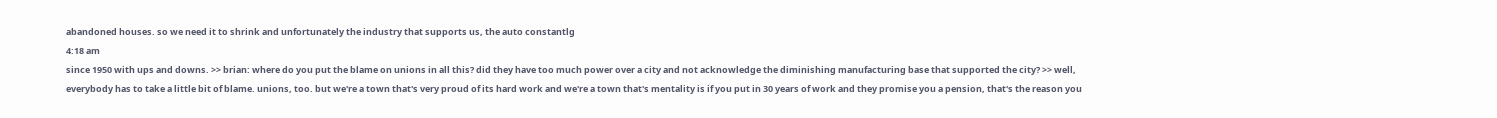abandoned houses. so we need it to shrink and unfortunately the industry that supports us, the auto constantlg
4:18 am
since 1950 with ups and downs. >> brian: where do you put the blame on unions in all this? did they have too much power over a city and not acknowledge the diminishing manufacturing base that supported the city? >> well, everybody has to take a little bit of blame. unions, too. but we're a town that's very proud of its hard work and we're a town that's mentality is if you put in 30 years of work and they promise you a pension, that's the reason you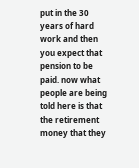put in the 30 years of hard work and then you expect that pension to be paid. now what people are being told here is that the retirement money that they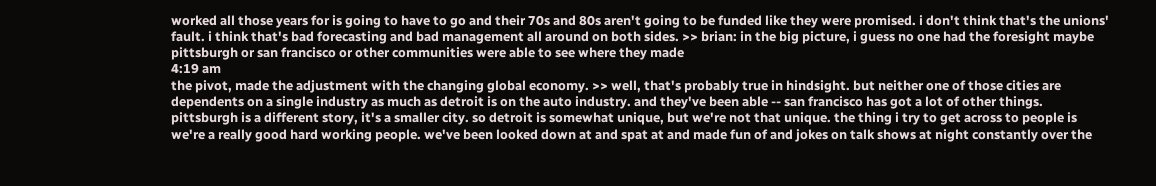worked all those years for is going to have to go and their 70s and 80s aren't going to be funded like they were promised. i don't think that's the unions' fault. i think that's bad forecasting and bad management all around on both sides. >> brian: in the big picture, i guess no one had the foresight maybe pittsburgh or san francisco or other communities were able to see where they made
4:19 am
the pivot, made the adjustment with the changing global economy. >> well, that's probably true in hindsight. but neither one of those cities are dependents on a single industry as much as detroit is on the auto industry. and they've been able -- san francisco has got a lot of other things. pittsburgh is a different story, it's a smaller city. so detroit is somewhat unique, but we're not that unique. the thing i try to get across to people is we're a really good hard working people. we've been looked down at and spat at and made fun of and jokes on talk shows at night constantly over the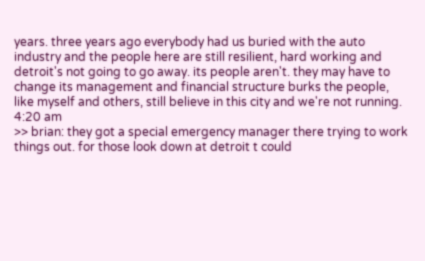years. three years ago everybody had us buried with the auto industry and the people here are still resilient, hard working and detroit's not going to go away. its people aren't. they may have to change its management and financial structure burks the people, like myself and others, still believe in this city and we're not running.
4:20 am
>> brian: they got a special emergency manager there trying to work things out. for those look down at detroit t could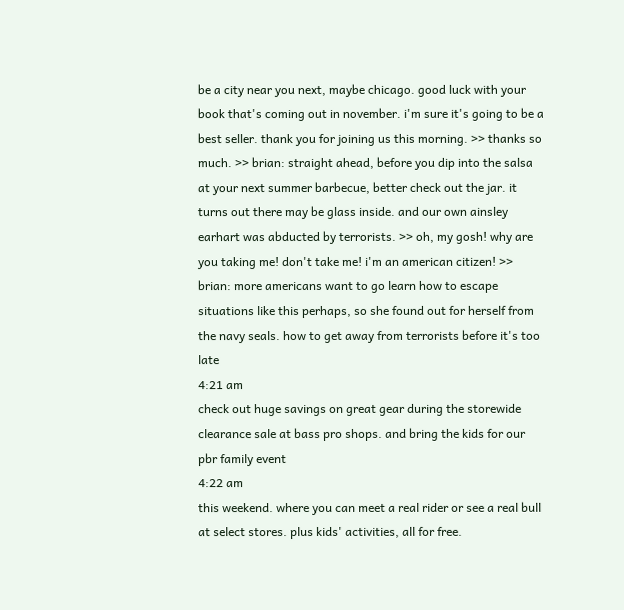be a city near you next, maybe chicago. good luck with your book that's coming out in november. i'm sure it's going to be a best seller. thank you for joining us this morning. >> thanks so much. >> brian: straight ahead, before you dip into the salsa at your next summer barbecue, better check out the jar. it turns out there may be glass inside. and our own ainsley earhart was abducted by terrorists. >> oh, my gosh! why are you taking me! don't take me! i'm an american citizen! >> brian: more americans want to go learn how to escape situations like this perhaps, so she found out for herself from the navy seals. how to get away from terrorists before it's too late
4:21 am
check out huge savings on great gear during the storewide clearance sale at bass pro shops. and bring the kids for our pbr family event
4:22 am
this weekend. where you can meet a real rider or see a real bull at select stores. plus kids' activities, all for free.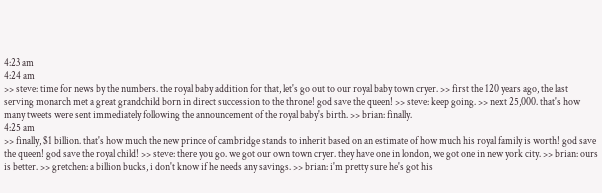4:23 am
4:24 am
>> steve: time for news by the numbers. the royal baby addition for that, let's go out to our royal baby town cryer. >> first the 120 years ago, the last serving monarch met a great grandchild born in direct succession to the throne! god save the queen! >> steve: keep going. >> next 25,000. that's how many tweets were sent immediately following the announcement of the royal baby's birth. >> brian: finally.
4:25 am
>> finally, $1 billion. that's how much the new prince of cambridge stands to inherit based on an estimate of how much his royal family is worth! god save the queen! god save the royal child! >> steve: there you go. we got our own town cryer. they have one in london, we got one in new york city. >> brian: ours is better. >> gretchen: a billion bucks, i don't know if he needs any savings. >> brian: i'm pretty sure he's got his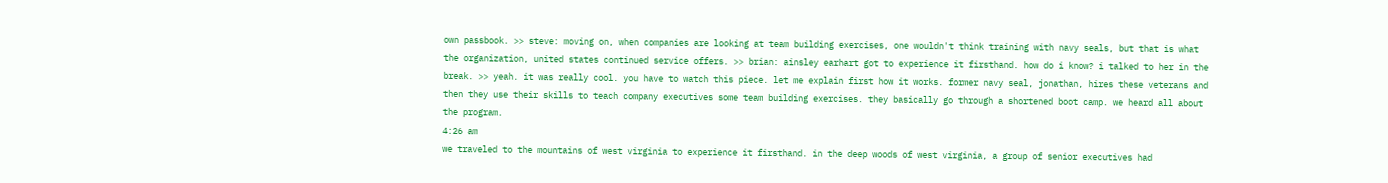own passbook. >> steve: moving on, when companies are looking at team building exercises, one wouldn't think training with navy seals, but that is what the organization, united states continued service offers. >> brian: ainsley earhart got to experience it firsthand. how do i know? i talked to her in the break. >> yeah. it was really cool. you have to watch this piece. let me explain first how it works. former navy seal, jonathan, hires these veterans and then they use their skills to teach company executives some team building exercises. they basically go through a shortened boot camp. we heard all about the program.
4:26 am
we traveled to the mountains of west virginia to experience it firsthand. in the deep woods of west virginia, a group of senior executives had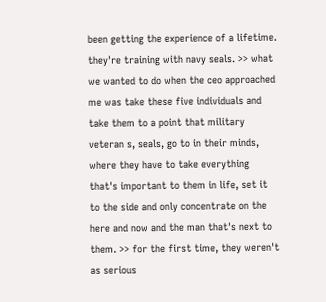been getting the experience of a lifetime. they're training with navy seals. >> what we wanted to do when the ceo approached me was take these five individuals and take them to a point that military veteran s, seals, go to in their minds, where they have to take everything that's important to them in life, set it to the side and only concentrate on the here and now and the man that's next to them. >> for the first time, they weren't as serious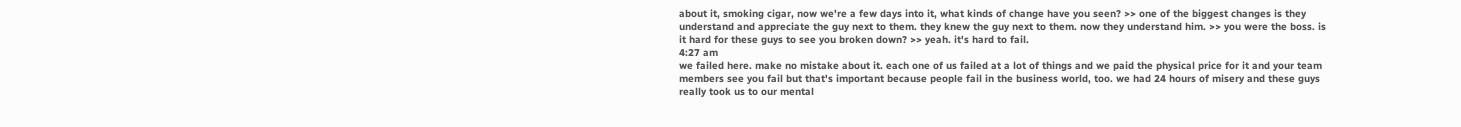about it, smoking cigar, now we're a few days into it, what kinds of change have you seen? >> one of the biggest changes is they understand and appreciate the guy next to them. they knew the guy next to them. now they understand him. >> you were the boss. is it hard for these guys to see you broken down? >> yeah. it's hard to fail.
4:27 am
we failed here. make no mistake about it. each one of us failed at a lot of things and we paid the physical price for it and your team members see you fail but that's important because people fail in the business world, too. we had 24 hours of misery and these guys really took us to our mental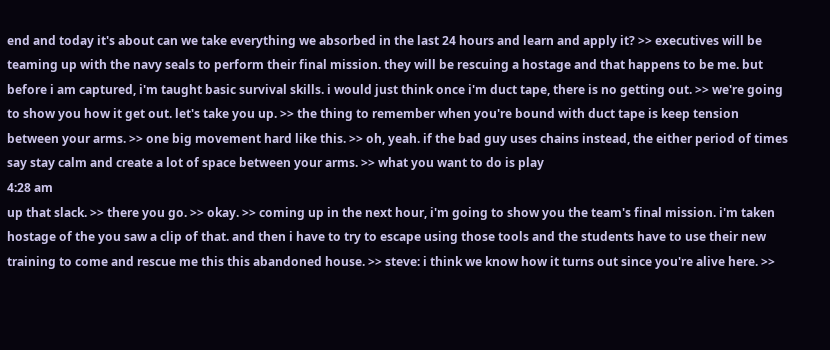end and today it's about can we take everything we absorbed in the last 24 hours and learn and apply it? >> executives will be teaming up with the navy seals to perform their final mission. they will be rescuing a hostage and that happens to be me. but before i am captured, i'm taught basic survival skills. i would just think once i'm duct tape, there is no getting out. >> we're going to show you how it get out. let's take you up. >> the thing to remember when you're bound with duct tape is keep tension between your arms. >> one big movement hard like this. >> oh, yeah. if the bad guy uses chains instead, the either period of times say stay calm and create a lot of space between your arms. >> what you want to do is play
4:28 am
up that slack. >> there you go. >> okay. >> coming up in the next hour, i'm going to show you the team's final mission. i'm taken hostage of the you saw a clip of that. and then i have to try to escape using those tools and the students have to use their new training to come and rescue me this this abandoned house. >> steve: i think we know how it turns out since you're alive here. >>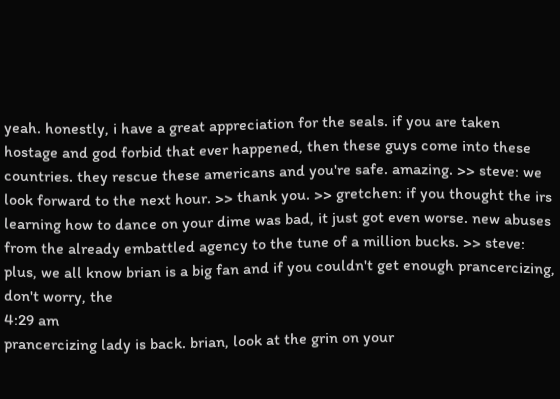yeah. honestly, i have a great appreciation for the seals. if you are taken hostage and god forbid that ever happened, then these guys come into these countries. they rescue these americans and you're safe. amazing. >> steve: we look forward to the next hour. >> thank you. >> gretchen: if you thought the irs learning how to dance on your dime was bad, it just got even worse. new abuses from the already embattled agency to the tune of a million bucks. >> steve: plus, we all know brian is a big fan and if you couldn't get enough prancercizing, don't worry, the
4:29 am
prancercizing lady is back. brian, look at the grin on your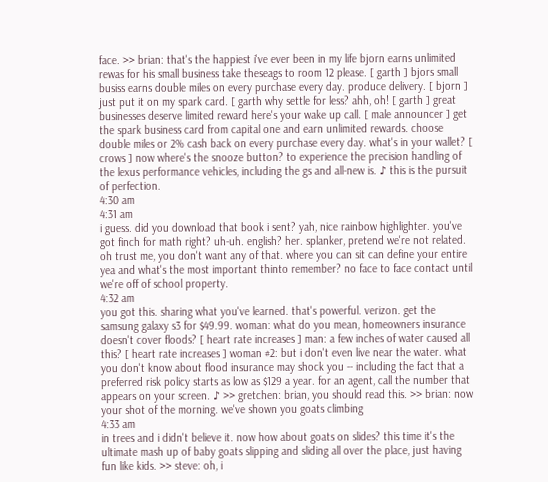face. >> brian: that's the happiest i've ever been in my life bjorn earns unlimited rewas for his small business take theseags to room 12 please. [ garth ] bjors small busiss earns double miles on every purchase every day. produce delivery. [ bjorn ] just put it on my spark card. [ garth why settle for less? ahh, oh! [ garth ] great businesses deserve limited reward here's your wake up call. [ male announcer ] get the spark business card from capital one and earn unlimited rewards. choose double miles or 2% cash back on every purchase every day. what's in your wallet? [ crows ] now where's the snooze button? to experience the precision handling of the lexus performance vehicles, including the gs and all-new is. ♪ this is the pursuit of perfection.
4:30 am
4:31 am
i guess. did you download that book i sent? yah, nice rainbow highlighter. you've got finch for math right? uh-uh. english? her. splanker, pretend we're not related. oh trust me, you don't want any of that. where you can sit can define your entire yea and what's the most important thinto remember? no face to face contact until we're off of school property.
4:32 am
you got this. sharing what you've learned. that's powerful. verizon. get the samsung galaxy s3 for $49.99. woman: what do you mean, homeowners insurance doesn't cover floods? [ heart rate increases ] man: a few inches of water caused all this? [ heart rate increases ] woman #2: but i don't even live near the water. what you don't know about flood insurance may shock you -- including the fact that a preferred risk policy starts as low as $129 a year. for an agent, call the number that appears on your screen. ♪ >> gretchen: brian, you should read this. >> brian: now your shot of the morning. we've shown you goats climbing
4:33 am
in trees and i didn't believe it. now how about goats on slides? this time it's the ultimate mash up of baby goats slipping and sliding all over the place, just having fun like kids. >> steve: oh, i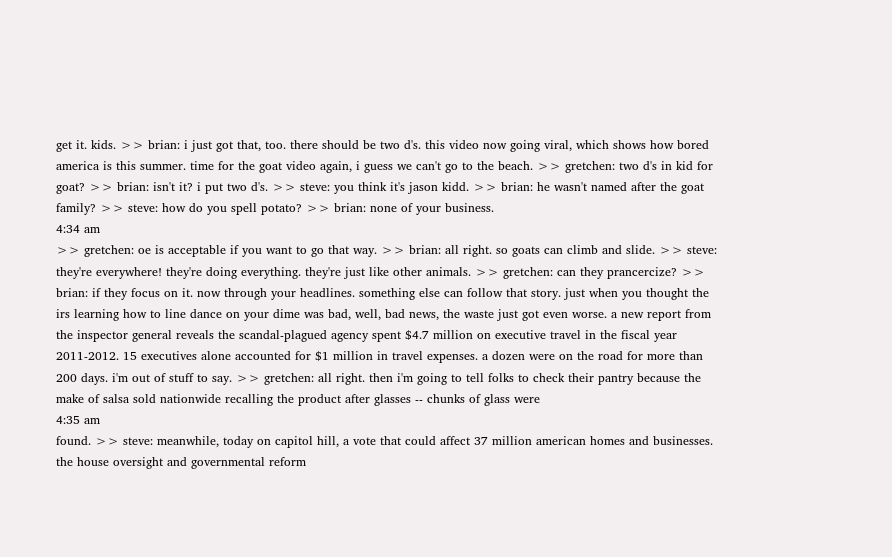get it. kids. >> brian: i just got that, too. there should be two d's. this video now going viral, which shows how bored america is this summer. time for the goat video again, i guess we can't go to the beach. >> gretchen: two d's in kid for goat? >> brian: isn't it? i put two d's. >> steve: you think it's jason kidd. >> brian: he wasn't named after the goat family? >> steve: how do you spell potato? >> brian: none of your business.
4:34 am
>> gretchen: oe is acceptable if you want to go that way. >> brian: all right. so goats can climb and slide. >> steve: they're everywhere! they're doing everything. they're just like other animals. >> gretchen: can they prancercize? >> brian: if they focus on it. now through your headlines. something else can follow that story. just when you thought the irs learning how to line dance on your dime was bad, well, bad news, the waste just got even worse. a new report from the inspector general reveals the scandal-plagued agency spent $4.7 million on executive travel in the fiscal year 2011-2012. 15 executives alone accounted for $1 million in travel expenses. a dozen were on the road for more than 200 days. i'm out of stuff to say. >> gretchen: all right. then i'm going to tell folks to check their pantry because the make of salsa sold nationwide recalling the product after glasses -- chunks of glass were
4:35 am
found. >> steve: meanwhile, today on capitol hill, a vote that could affect 37 million american homes and businesses. the house oversight and governmental reform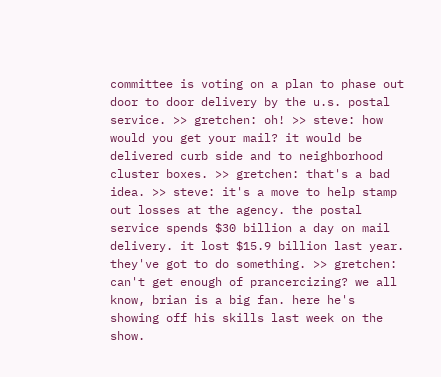committee is voting on a plan to phase out door to door delivery by the u.s. postal service. >> gretchen: oh! >> steve: how would you get your mail? it would be delivered curb side and to neighborhood cluster boxes. >> gretchen: that's a bad idea. >> steve: it's a move to help stamp out losses at the agency. the postal service spends $30 billion a day on mail delivery. it lost $15.9 billion last year. they've got to do something. >> gretchen: can't get enough of prancercizing? we all know, brian is a big fan. here he's showing off his skills last week on the show.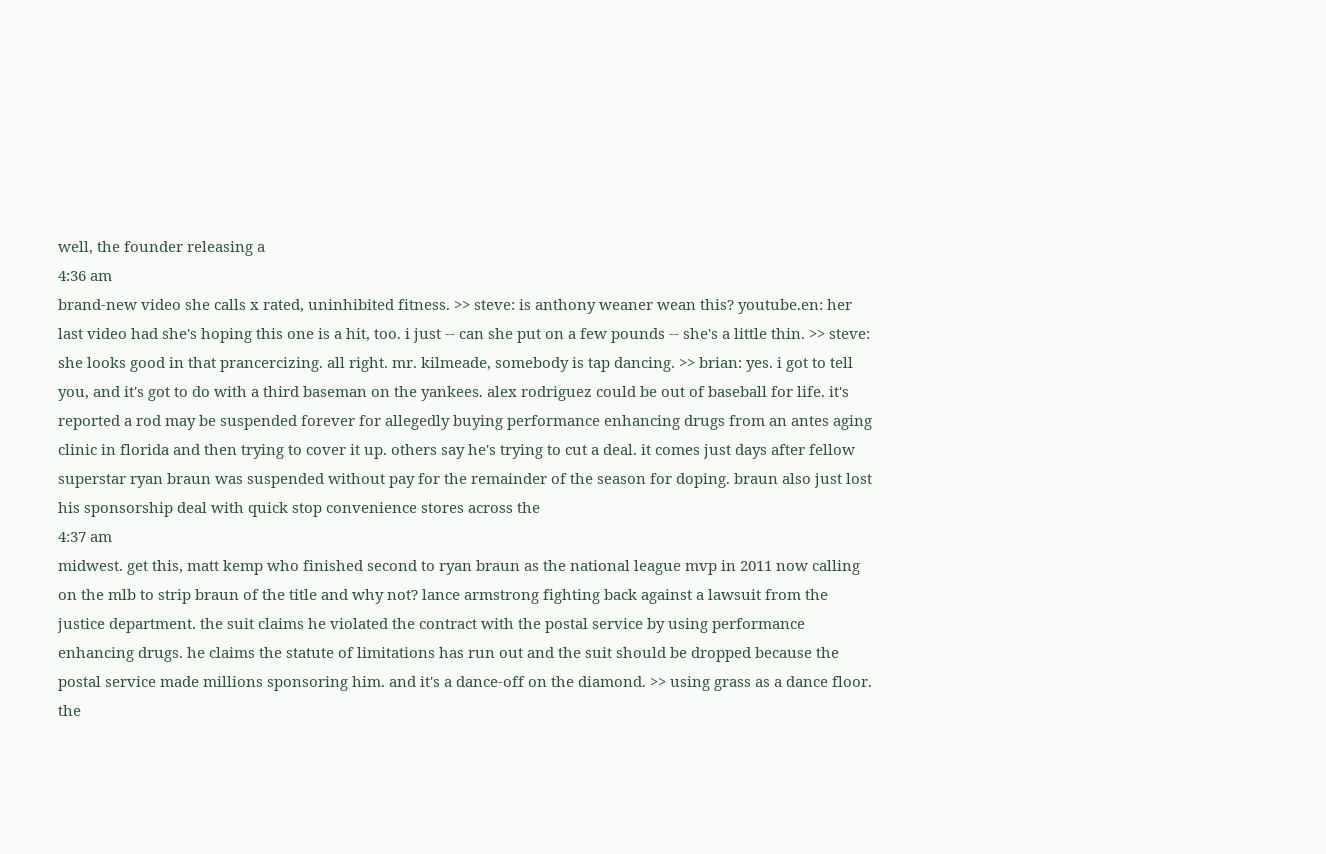well, the founder releasing a
4:36 am
brand-new video she calls x rated, uninhibited fitness. >> steve: is anthony weaner wean this? youtube.en: her last video had she's hoping this one is a hit, too. i just -- can she put on a few pounds -- she's a little thin. >> steve: she looks good in that prancercizing. all right. mr. kilmeade, somebody is tap dancing. >> brian: yes. i got to tell you, and it's got to do with a third baseman on the yankees. alex rodriguez could be out of baseball for life. it's reported a rod may be suspended forever for allegedly buying performance enhancing drugs from an antes aging clinic in florida and then trying to cover it up. others say he's trying to cut a deal. it comes just days after fellow superstar ryan braun was suspended without pay for the remainder of the season for doping. braun also just lost his sponsorship deal with quick stop convenience stores across the
4:37 am
midwest. get this, matt kemp who finished second to ryan braun as the national league mvp in 2011 now calling on the mlb to strip braun of the title and why not? lance armstrong fighting back against a lawsuit from the justice department. the suit claims he violated the contract with the postal service by using performance enhancing drugs. he claims the statute of limitations has run out and the suit should be dropped because the postal service made millions sponsoring him. and it's a dance-off on the diamond. >> using grass as a dance floor. the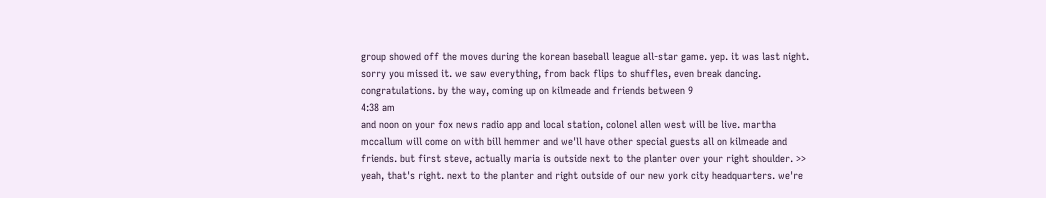group showed off the moves during the korean baseball league all-star game. yep. it was last night. sorry you missed it. we saw everything, from back flips to shuffles, even break dancing. congratulations. by the way, coming up on kilmeade and friends between 9
4:38 am
and noon on your fox news radio app and local station, colonel allen west will be live. martha mccallum will come on with bill hemmer and we'll have other special guests all on kilmeade and friends. but first steve, actually maria is outside next to the planter over your right shoulder. >> yeah, that's right. next to the planter and right outside of our new york city headquarters. we're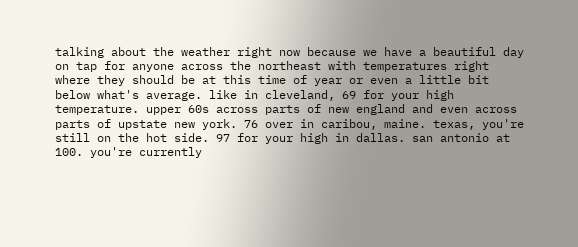talking about the weather right now because we have a beautiful day on tap for anyone across the northeast with temperatures right where they should be at this time of year or even a little bit below what's average. like in cleveland, 69 for your high temperature. upper 60s across parts of new england and even across parts of upstate new york. 76 over in caribou, maine. texas, you're still on the hot side. 97 for your high in dallas. san antonio at 100. you're currently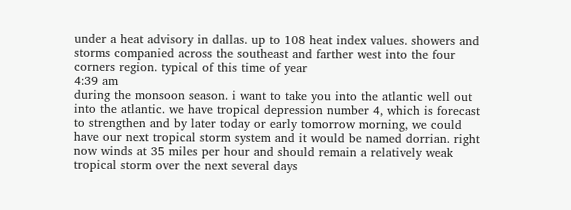under a heat advisory in dallas. up to 108 heat index values. showers and storms companied across the southeast and farther west into the four corners region. typical of this time of year
4:39 am
during the monsoon season. i want to take you into the atlantic well out into the atlantic. we have tropical depression number 4, which is forecast to strengthen and by later today or early tomorrow morning, we could have our next tropical storm system and it would be named dorrian. right now winds at 35 miles per hour and should remain a relatively weak tropical storm over the next several days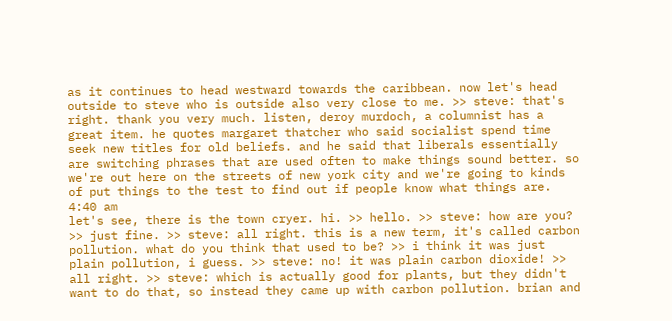as it continues to head westward towards the caribbean. now let's head outside to steve who is outside also very close to me. >> steve: that's right. thank you very much. listen, deroy murdoch, a columnist has a great item. he quotes margaret thatcher who said socialist spend time seek new titles for old beliefs. and he said that liberals essentially are switching phrases that are used often to make things sound better. so we're out here on the streets of new york city and we're going to kinds of put things to the test to find out if people know what things are.
4:40 am
let's see, there is the town cryer. hi. >> hello. >> steve: how are you? >> just fine. >> steve: all right. this is a new term, it's called carbon pollution. what do you think that used to be? >> i think it was just plain pollution, i guess. >> steve: no! it was plain carbon dioxide! >> all right. >> steve: which is actually good for plants, but they didn't want to do that, so instead they came up with carbon pollution. brian and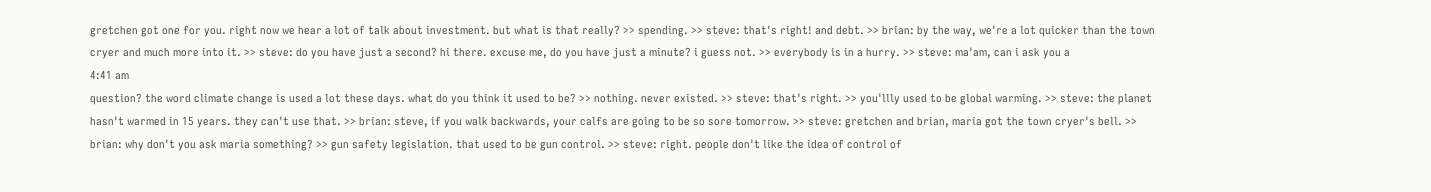gretchen got one for you. right now we hear a lot of talk about investment. but what is that really? >> spending. >> steve: that's right! and debt. >> brian: by the way, we're a lot quicker than the town cryer and much more into it. >> steve: do you have just a second? hi there. excuse me, do you have just a minute? i guess not. >> everybody is in a hurry. >> steve: ma'am, can i ask you a
4:41 am
question? the word climate change is used a lot these days. what do you think it used to be? >> nothing. never existed. >> steve: that's right. >> you'llly used to be global warming. >> steve: the planet hasn't warmed in 15 years. they can't use that. >> brian: steve, if you walk backwards, your calfs are going to be so sore tomorrow. >> steve: gretchen and brian, maria got the town cryer's bell. >> brian: why don't you ask maria something? >> gun safety legislation. that used to be gun control. >> steve: right. people don't like the idea of control of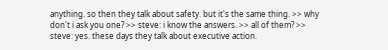anything. so then they talk about safety. but it's the same thing. >> why don't i ask you one? >> steve: i know the answers. >> all of them? >> steve: yes. these days they talk about executive action.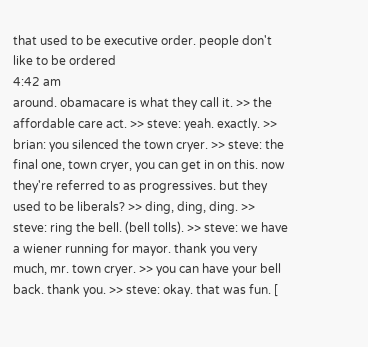that used to be executive order. people don't like to be ordered
4:42 am
around. obamacare is what they call it. >> the affordable care act. >> steve: yeah. exactly. >> brian: you silenced the town cryer. >> steve: the final one, town cryer, you can get in on this. now they're referred to as progressives. but they used to be liberals? >> ding, ding, ding. >> steve: ring the bell. (bell tolls). >> steve: we have a wiener running for mayor. thank you very much, mr. town cryer. >> you can have your bell back. thank you. >> steve: okay. that was fun. [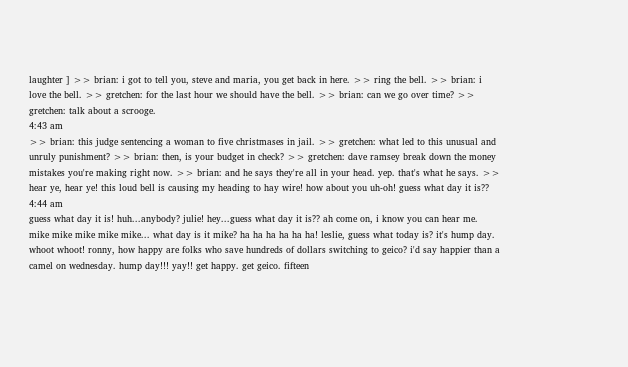laughter ] >> brian: i got to tell you, steve and maria, you get back in here. >> ring the bell. >> brian: i love the bell. >> gretchen: for the last hour we should have the bell. >> brian: can we go over time? >> gretchen: talk about a scrooge.
4:43 am
>> brian: this judge sentencing a woman to five christmases in jail. >> gretchen: what led to this unusual and unruly punishment? >> brian: then, is your budget in check? >> gretchen: dave ramsey break down the money mistakes you're making right now. >> brian: and he says they're all in your head. yep. that's what he says. >> hear ye, hear ye! this loud bell is causing my heading to hay wire! how about you uh-oh! guess what day it is??
4:44 am
guess what day it is! huh...anybody? julie! hey...guess what day it is?? ah come on, i know you can hear me. mike mike mike mike mike... what day is it mike? ha ha ha ha ha ha! leslie, guess what today is? it's hump day. whoot whoot! ronny, how happy are folks who save hundreds of dollars switching to geico? i'd say happier than a camel on wednesday. hump day!!! yay!! get happy. get geico. fifteen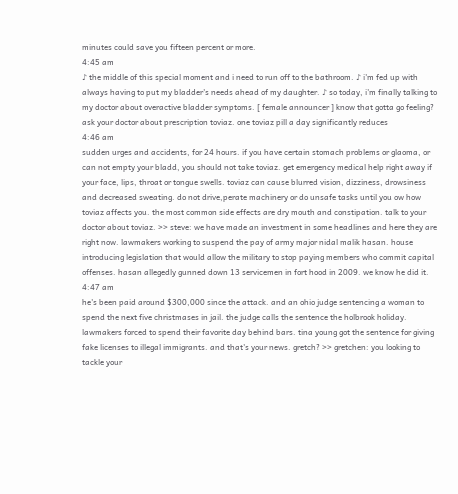minutes could save you fifteen percent or more.
4:45 am
♪ the middle of this special moment and i need to run off to the bathroom. ♪ i'm fed up with always having to put my bladder's needs ahead of my daughter. ♪ so today, i'm finally talking to my doctor about overactive bladder symptoms. [ female announcer ] know that gotta go feeling? ask your doctor about prescription toviaz. one toviaz pill a day significantly reduces
4:46 am
sudden urges and accidents, for 24 hours. if you have certain stomach problems or glaoma, or can not empty your bladd, you should not take toviaz. get emergency medical help right away if your face, lips, throat or tongue swells. toviaz can cause blurred vision, dizziness, drowsiness and decreased sweating. do not drive,perate machinery or do unsafe tasks until you ow how toviaz affects you. the most common side effects are dry mouth and constipation. talk to your doctor about toviaz. >> steve: we have made an investment in some headlines and here they are right now. lawmakers working to suspend the pay of army major nidal malik hasan. house introducing legislation that would allow the military to stop paying members who commit capital offenses. hasan allegedly gunned down 13 servicemen in fort hood in 2009. we know he did it.
4:47 am
he's been paid around $300,000 since the attack. and an ohio judge sentencing a woman to spend the next five christmases in jail. the judge calls the sentence the holbrook holiday. lawmakers forced to spend their favorite day behind bars. tina young got the sentence for giving fake licenses to illegal immigrants. and that's your news. gretch? >> gretchen: you looking to tackle your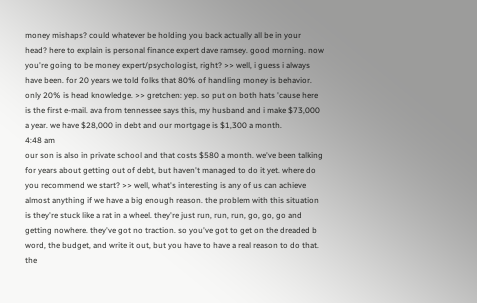money mishaps? could whatever be holding you back actually all be in your head? here to explain is personal finance expert dave ramsey. good morning. now you're going to be money expert/psychologist, right? >> well, i guess i always have been. for 20 years we told folks that 80% of handling money is behavior. only 20% is head knowledge. >> gretchen: yep. so put on both hats 'cause here is the first e-mail. ava from tennessee says this, my husband and i make $73,000 a year. we have $28,000 in debt and our mortgage is $1,300 a month.
4:48 am
our son is also in private school and that costs $580 a month. we've been talking for years about getting out of debt, but haven't managed to do it yet. where do you recommend we start? >> well, what's interesting is any of us can achieve almost anything if we have a big enough reason. the problem with this situation is they're stuck like a rat in a wheel. they're just run, run, run, go, go, go and getting nowhere. they've got no traction. so you've got to get on the dreaded b word, the budget, and write it out, but you have to have a real reason to do that. the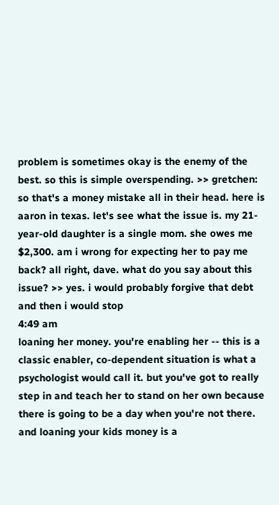problem is sometimes okay is the enemy of the best. so this is simple overspending. >> gretchen: so that's a money mistake all in their head. here is aaron in texas. let's see what the issue is. my 21-year-old daughter is a single mom. she owes me $2,300. am i wrong for expecting her to pay me back? all right, dave. what do you say about this issue? >> yes. i would probably forgive that debt and then i would stop
4:49 am
loaning her money. you're enabling her -- this is a classic enabler, co-dependent situation is what a psychologist would call it. but you've got to really step in and teach her to stand on her own because there is going to be a day when you're not there. and loaning your kids money is a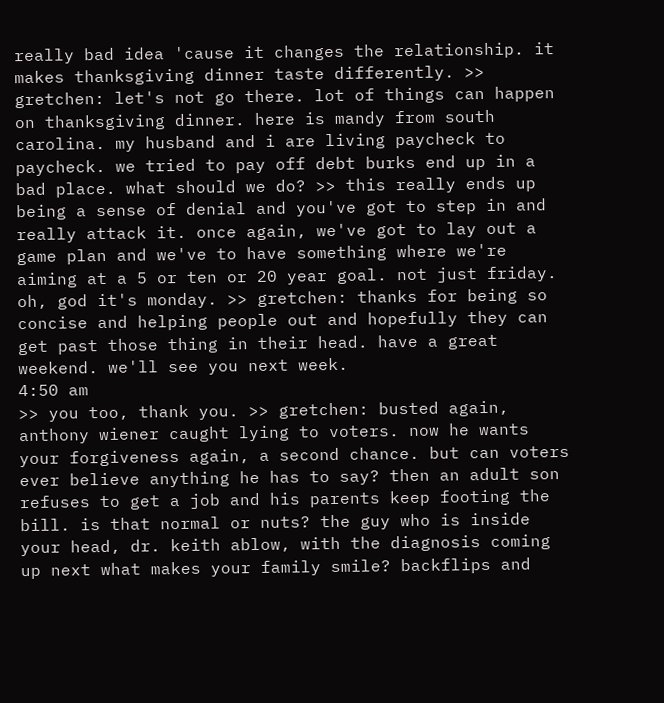really bad idea 'cause it changes the relationship. it makes thanksgiving dinner taste differently. >> gretchen: let's not go there. lot of things can happen on thanksgiving dinner. here is mandy from south carolina. my husband and i are living paycheck to paycheck. we tried to pay off debt burks end up in a bad place. what should we do? >> this really ends up being a sense of denial and you've got to step in and really attack it. once again, we've got to lay out a game plan and we've to have something where we're aiming at a 5 or ten or 20 year goal. not just friday. oh, god it's monday. >> gretchen: thanks for being so concise and helping people out and hopefully they can get past those thing in their head. have a great weekend. we'll see you next week.
4:50 am
>> you too, thank you. >> gretchen: busted again, anthony wiener caught lying to voters. now he wants your forgiveness again, a second chance. but can voters ever believe anything he has to say? then an adult son refuses to get a job and his parents keep footing the bill. is that normal or nuts? the guy who is inside your head, dr. keith ablow, with the diagnosis coming up next what makes your family smile? backflips and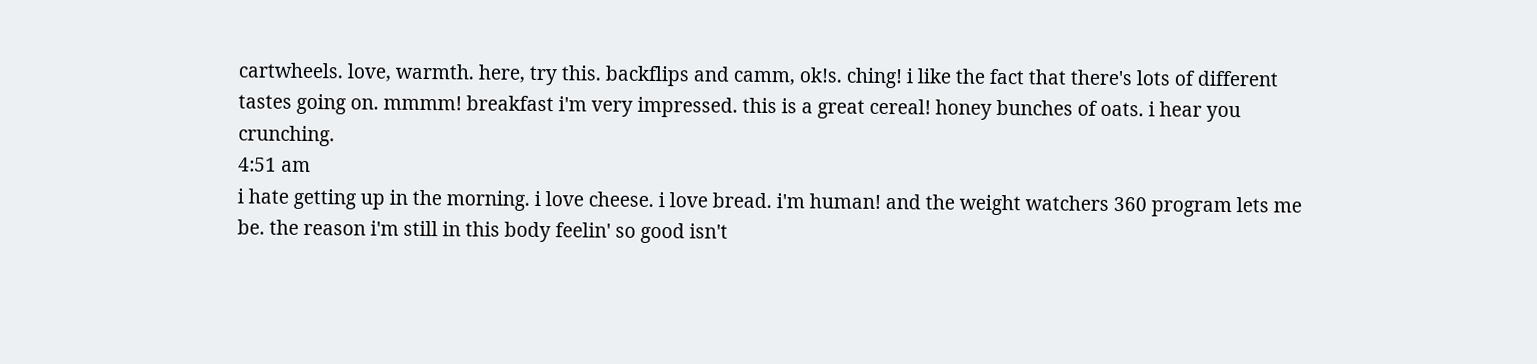cartwheels. love, warmth. here, try this. backflips and camm, ok!s. ching! i like the fact that there's lots of different tastes going on. mmmm! breakfast i'm very impressed. this is a great cereal! honey bunches of oats. i hear you crunching.
4:51 am
i hate getting up in the morning. i love cheese. i love bread. i'm human! and the weight watchers 360 program lets me be. the reason i'm still in this body feelin' so good isn't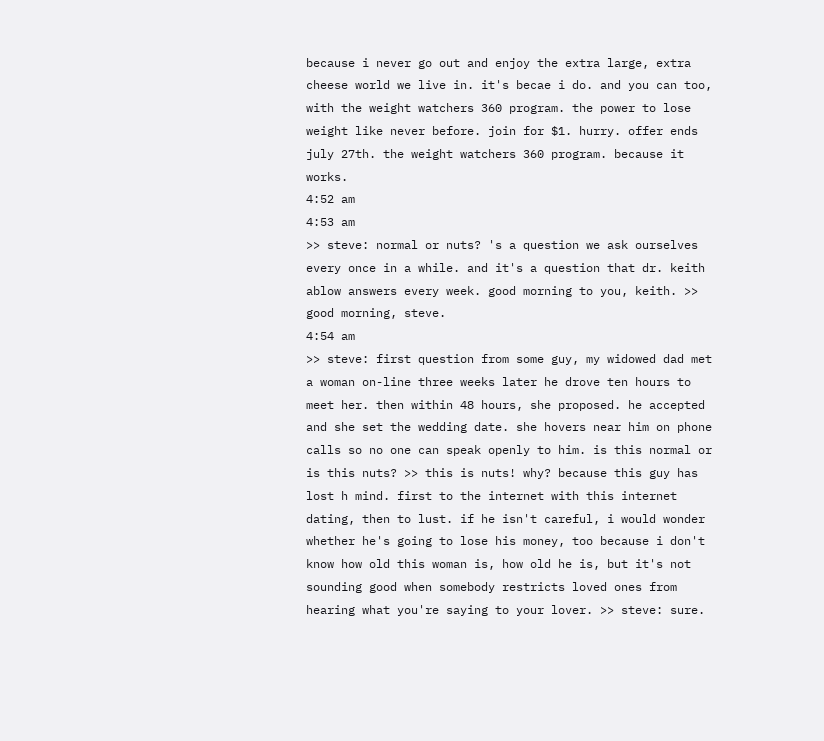because i never go out and enjoy the extra large, extra cheese world we live in. it's becae i do. and you can too, with the weight watchers 360 program. the power to lose weight like never before. join for $1. hurry. offer ends july 27th. the weight watchers 360 program. because it works.
4:52 am
4:53 am
>> steve: normal or nuts? 's a question we ask ourselves every once in a while. and it's a question that dr. keith ablow answers every week. good morning to you, keith. >> good morning, steve.
4:54 am
>> steve: first question from some guy, my widowed dad met a woman on-line three weeks later he drove ten hours to meet her. then within 48 hours, she proposed. he accepted and she set the wedding date. she hovers near him on phone calls so no one can speak openly to him. is this normal or is this nuts? >> this is nuts! why? because this guy has lost h mind. first to the internet with this internet dating, then to lust. if he isn't careful, i would wonder whether he's going to lose his money, too because i don't know how old this woman is, how old he is, but it's not sounding good when somebody restricts loved ones from hearing what you're saying to your lover. >> steve: sure.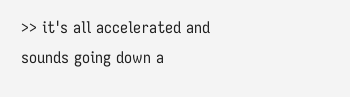>> it's all accelerated and sounds going down a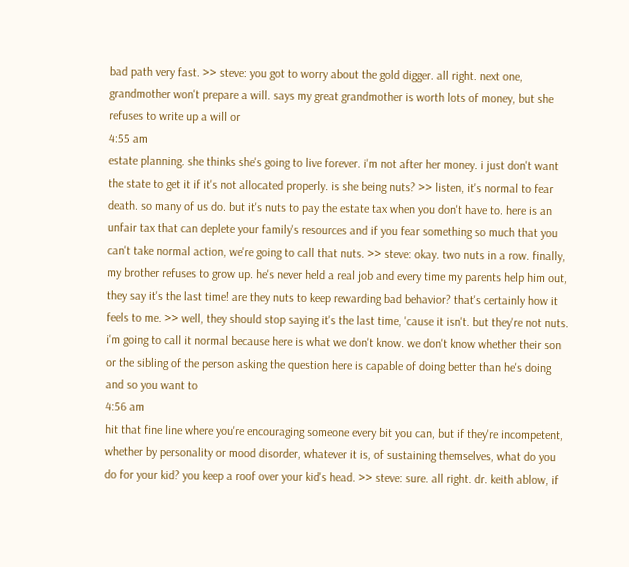bad path very fast. >> steve: you got to worry about the gold digger. all right. next one, grandmother won't prepare a will. says my great grandmother is worth lots of money, but she refuses to write up a will or
4:55 am
estate planning. she thinks she's going to live forever. i'm not after her money. i just don't want the state to get it if it's not allocated properly. is she being nuts? >> listen, it's normal to fear death. so many of us do. but it's nuts to pay the estate tax when you don't have to. here is an unfair tax that can deplete your family's resources and if you fear something so much that you can't take normal action, we're going to call that nuts. >> steve: okay. two nuts in a row. finally, my brother refuses to grow up. he's never held a real job and every time my parents help him out, they say it's the last time! are they nuts to keep rewarding bad behavior? that's certainly how it feels to me. >> well, they should stop saying it's the last time, 'cause it isn't. but they're not nuts. i'm going to call it normal because here is what we don't know. we don't know whether their son or the sibling of the person asking the question here is capable of doing better than he's doing and so you want to
4:56 am
hit that fine line where you're encouraging someone every bit you can, but if they're incompetent, whether by personality or mood disorder, whatever it is, of sustaining themselves, what do you do for your kid? you keep a roof over your kid's head. >> steve: sure. all right. dr. keith ablow, if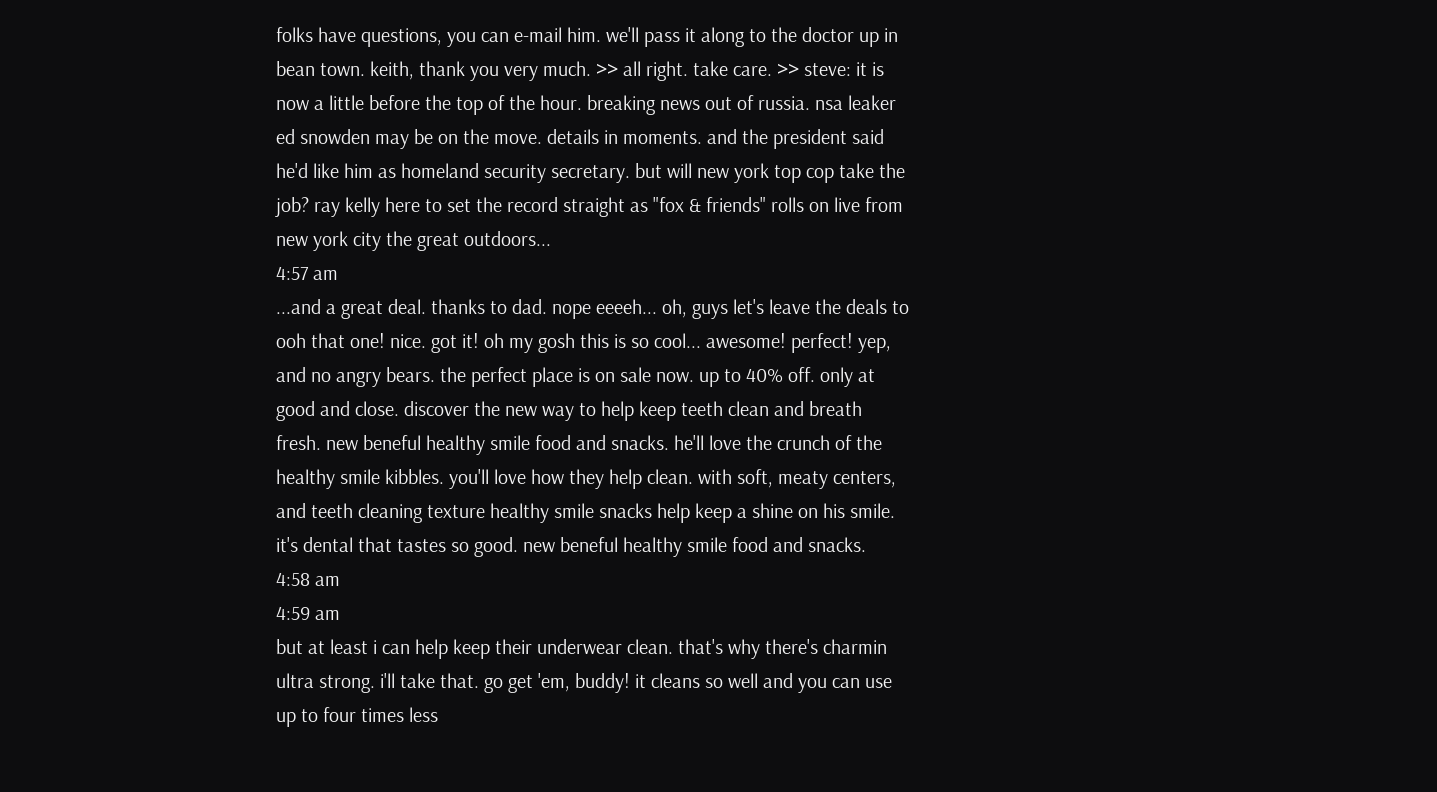folks have questions, you can e-mail him. we'll pass it along to the doctor up in bean town. keith, thank you very much. >> all right. take care. >> steve: it is now a little before the top of the hour. breaking news out of russia. nsa leaker ed snowden may be on the move. details in moments. and the president said he'd like him as homeland security secretary. but will new york top cop take the job? ray kelly here to set the record straight as "fox & friends" rolls on live from new york city the great outdoors...
4:57 am
...and a great deal. thanks to dad. nope eeeeh... oh, guys let's leave the deals to ooh that one! nice. got it! oh my gosh this is so cool... awesome! perfect! yep, and no angry bears. the perfect place is on sale now. up to 40% off. only at good and close. discover the new way to help keep teeth clean and breath fresh. new beneful healthy smile food and snacks. he'll love the crunch of the healthy smile kibbles. you'll love how they help clean. with soft, meaty centers, and teeth cleaning texture healthy smile snacks help keep a shine on his smile. it's dental that tastes so good. new beneful healthy smile food and snacks.
4:58 am
4:59 am
but at least i can help keep their underwear clean. that's why there's charmin ultra strong. i'll take that. go get 'em, buddy! it cleans so well and you can use up to four times less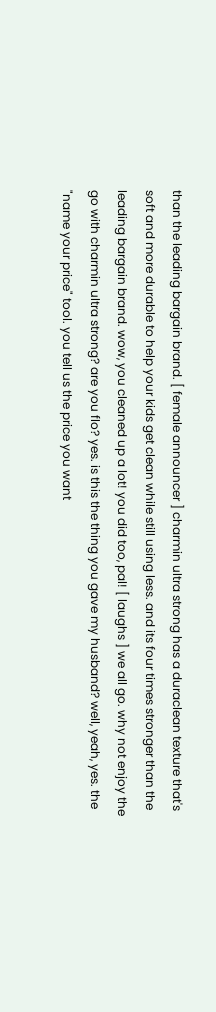than the leading bargain brand. [ female announcer ] charmin ultra strong has a duraclean texture that's soft and more durable to help your kids get clean while still using less. and its four times stronger than the leading bargain brand. wow, you cleaned up a lot! you did too, pal! [ laughs ] we all go. why not enjoy the go with charmin ultra strong? are you flo? yes. is this the thing you gave my husband? well, yeah, yes. the "name your price" tool. you tell us the price you want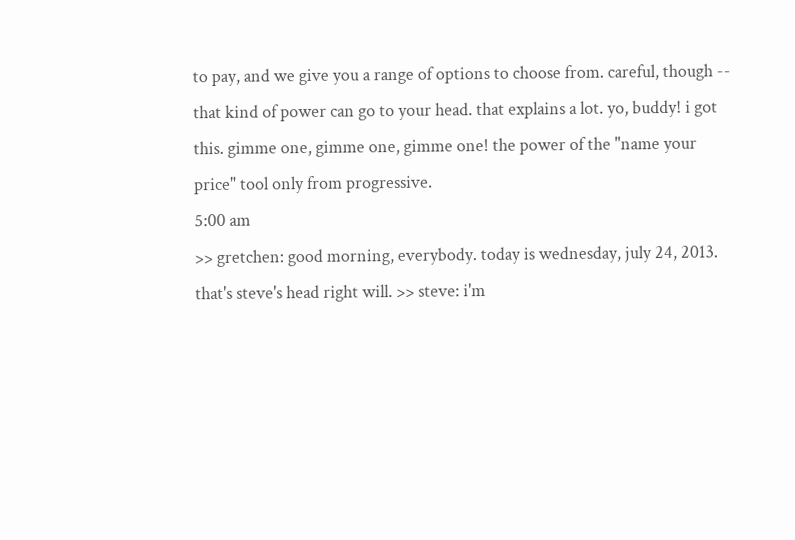to pay, and we give you a range of options to choose from. careful, though -- that kind of power can go to your head. that explains a lot. yo, buddy! i got this. gimme one, gimme one, gimme one! the power of the "name your price" tool only from progressive.
5:00 am
>> gretchen: good morning, everybody. today is wednesday, july 24, 2013. that's steve's head right will. >> steve: i'm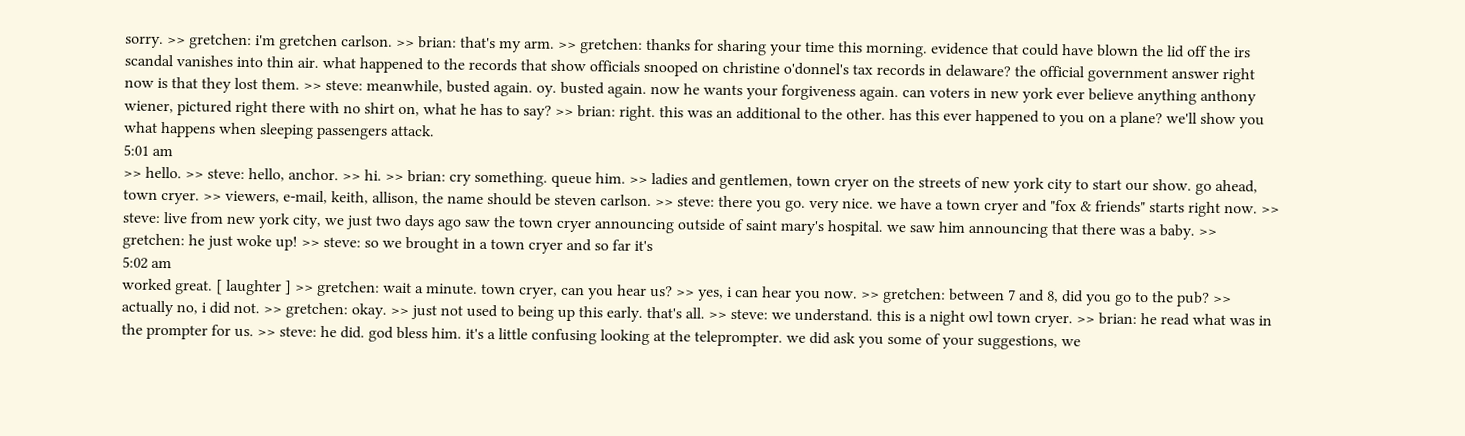sorry. >> gretchen: i'm gretchen carlson. >> brian: that's my arm. >> gretchen: thanks for sharing your time this morning. evidence that could have blown the lid off the irs scandal vanishes into thin air. what happened to the records that show officials snooped on christine o'donnel's tax records in delaware? the official government answer right now is that they lost them. >> steve: meanwhile, busted again. oy. busted again. now he wants your forgiveness again. can voters in new york ever believe anything anthony wiener, pictured right there with no shirt on, what he has to say? >> brian: right. this was an additional to the other. has this ever happened to you on a plane? we'll show you what happens when sleeping passengers attack.
5:01 am
>> hello. >> steve: hello, anchor. >> hi. >> brian: cry something. queue him. >> ladies and gentlemen, town cryer on the streets of new york city to start our show. go ahead, town cryer. >> viewers, e-mail, keith, allison, the name should be steven carlson. >> steve: there you go. very nice. we have a town cryer and "fox & friends" starts right now. >> steve: live from new york city, we just two days ago saw the town cryer announcing outside of saint mary's hospital. we saw him announcing that there was a baby. >> gretchen: he just woke up! >> steve: so we brought in a town cryer and so far it's
5:02 am
worked great. [ laughter ] >> gretchen: wait a minute. town cryer, can you hear us? >> yes, i can hear you now. >> gretchen: between 7 and 8, did you go to the pub? >> actually no, i did not. >> gretchen: okay. >> just not used to being up this early. that's all. >> steve: we understand. this is a night owl town cryer. >> brian: he read what was in the prompter for us. >> steve: he did. god bless him. it's a little confusing looking at the teleprompter. we did ask you some of your suggestions, we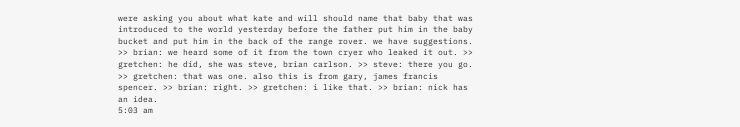were asking you about what kate and will should name that baby that was introduced to the world yesterday before the father put him in the baby bucket and put him in the back of the range rover. we have suggestions. >> brian: we heard some of it from the town cryer who leaked it out. >> gretchen: he did, she was steve, brian carlson. >> steve: there you go. >> gretchen: that was one. also this is from gary, james francis spencer. >> brian: right. >> gretchen: i like that. >> brian: nick has an idea.
5:03 am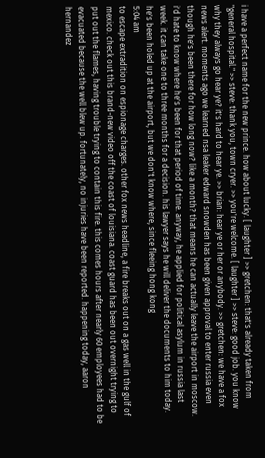i have a perfect name for the new prince. how about lucky. [ laughter ] >> gretchen: that's already taken from "general hospital." >> steve: thank you, town cryer. >> you're welcome. [ laughter ] >> steve: good job. you know why they always go hear ye? it's hard to hear ye. >> brian: hear ye or her or anybody. >> gretchen: we have a fox news alert. moments ago we learned nsa leaker edward snowden has been given approval to enter russia even though he's been there for how long now? like a month? that means he can actually leave the airport in moscow. i'd hate to know where he's been for that period of time. anyway, he applied for political asylum in russia last week. it can take one to three months for a decision. his lawyer says he will deliver the documents to him today. he's been holed up at the airport, but we don't know where, since fleeing hong kong
5:04 am
to escape extradition on espionage charges. other fox news headline, a fire breaks out on a gas well in the gulf of mexico. check out this brand-new video off the coast of louisiana. coast guard has been out overnight trying to put out the flames, having trouble trying to contain this fire. this comes hours after nearly 60 employees had to be evacuated because the well blew up. fortunately, no injuries have been reported. happening today, aaron hernandez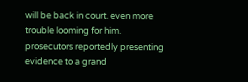will be back in court. even more trouble looming for him. prosecutors reportedly presenting evidence to a grand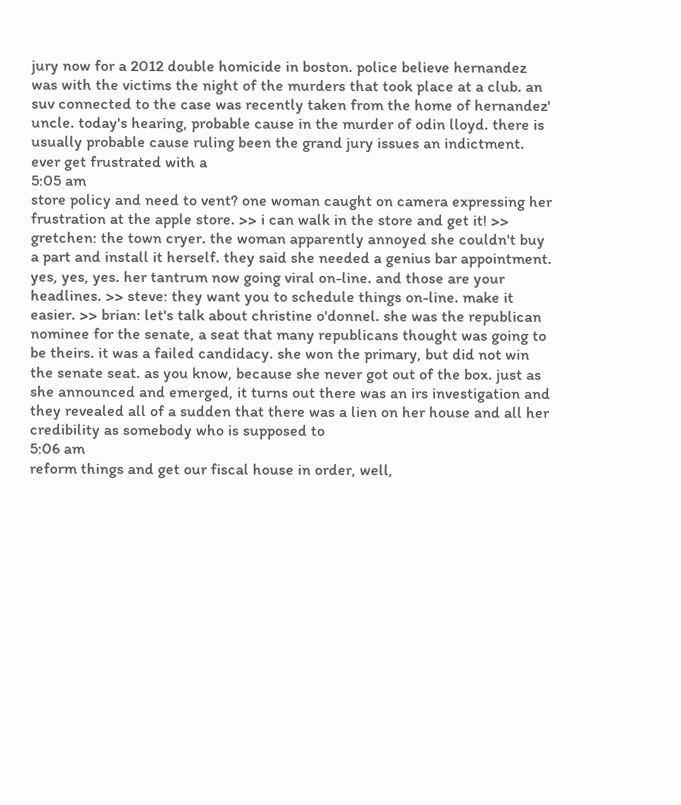jury now for a 2012 double homicide in boston. police believe hernandez was with the victims the night of the murders that took place at a club. an suv connected to the case was recently taken from the home of hernandez' uncle. today's hearing, probable cause in the murder of odin lloyd. there is usually probable cause ruling been the grand jury issues an indictment. ever get frustrated with a
5:05 am
store policy and need to vent? one woman caught on camera expressing her frustration at the apple store. >> i can walk in the store and get it! >> gretchen: the town cryer. the woman apparently annoyed she couldn't buy a part and install it herself. they said she needed a genius bar appointment. yes, yes, yes. her tantrum now going viral on-line. and those are your headlines. >> steve: they want you to schedule things on-line. make it easier. >> brian: let's talk about christine o'donnel. she was the republican nominee for the senate, a seat that many republicans thought was going to be theirs. it was a failed candidacy. she won the primary, but did not win the senate seat. as you know, because she never got out of the box. just as she announced and emerged, it turns out there was an irs investigation and they revealed all of a sudden that there was a lien on her house and all her credibility as somebody who is supposed to
5:06 am
reform things and get our fiscal house in order, well,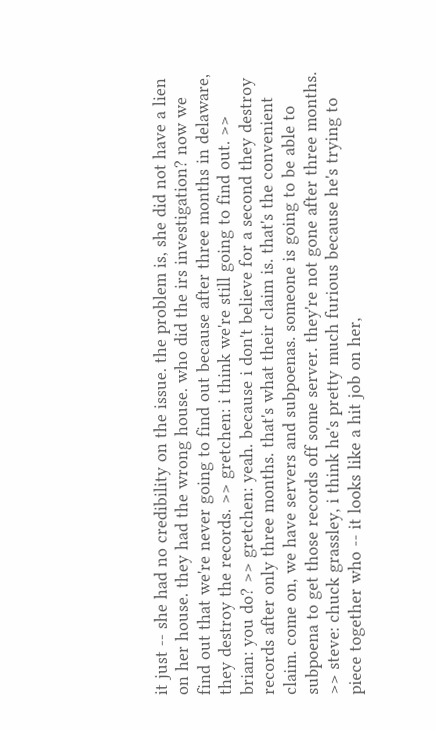it just -- she had no credibility on the issue. the problem is, she did not have a lien on her house. they had the wrong house. who did the irs investigation? now we find out that we're never going to find out because after three months in delaware, they destroy the records. >> gretchen: i think we're still going to find out. >> brian: you do? >> gretchen: yeah. because i don't believe for a second they destroy records after only three months. that's what their claim is. that's the convenient claim. come on, we have servers and subpoenas. someone is going to be able to subpoena to get those records off some server. they're not gone after three months. >> steve: chuck grassley, i think he's pretty much furious because he's trying to piece together who -- it looks like a hit job on her,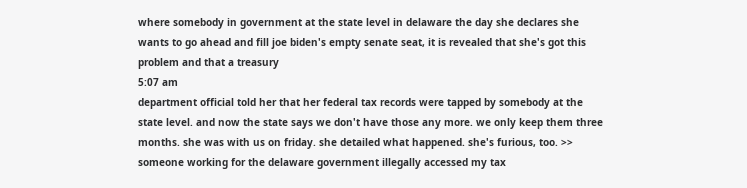where somebody in government at the state level in delaware the day she declares she wants to go ahead and fill joe biden's empty senate seat, it is revealed that she's got this problem and that a treasury
5:07 am
department official told her that her federal tax records were tapped by somebody at the state level. and now the state says we don't have those any more. we only keep them three months. she was with us on friday. she detailed what happened. she's furious, too. >> someone working for the delaware government illegally accessed my tax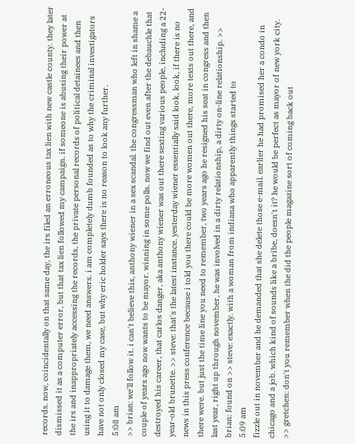records. now, coincidentally on that same day, the irs filed an erroneous tax lien with new castle county. they later dismissed it as a computer error, but that tax lien followed my campaign. if someone is abusing their power at the irs and inappropriately accessing the records, the private personal records of political detainees and then using it to damage them, we need answers. i am completely dumb founded as to why the criminal investigators have not only closed my case, but why eric holder says there is no reason to look any further.
5:08 am
>> brian: we'll follow it. i can't believe this, anthony wiener in a sex scandal. the congressman who left in shame a couple of years ago now wants to be mayor. winning in some polls. now we find out even after the debauchle that destroyed his career, that carlos danger, aka anthony wiener was out there sexting various people, including a 22-year-old brunette. >> steve: that's the latest instance. yesterday wiener essentially said look, look, if there is no news in this press conference because i told you there could be more women out there, more texts out there, and there were. but just the time line you need to remember, two years ago he resigned his seat in congress and then last year, right up through november, he was involved in a dirty relationship, a dirty on-line relationship. >> brian: found on >> steve: exactly. with a woman from indiana who apparently things started to
5:09 am
fizzle out in november and he demanded that she delete those e-mail. earlier he had promised her a condo in chicago and a job. which kind of sounds like a bribe, doesn't it? he would be perfect as mayor of new york city. >> gretchen: don't you remember when the did the people magazine sort of coming back out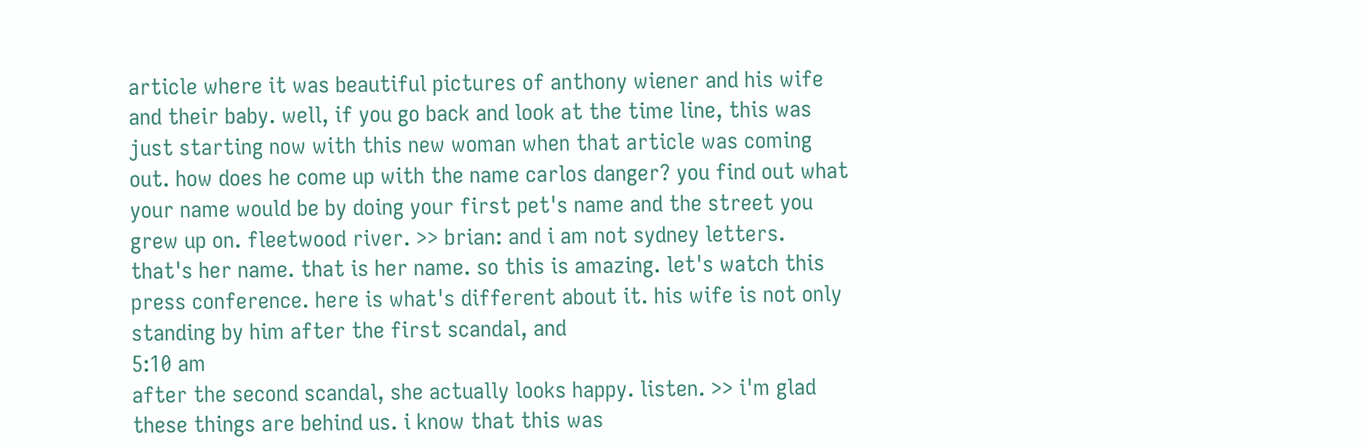article where it was beautiful pictures of anthony wiener and his wife and their baby. well, if you go back and look at the time line, this was just starting now with this new woman when that article was coming out. how does he come up with the name carlos danger? you find out what your name would be by doing your first pet's name and the street you grew up on. fleetwood river. >> brian: and i am not sydney letters. that's her name. that is her name. so this is amazing. let's watch this press conference. here is what's different about it. his wife is not only standing by him after the first scandal, and
5:10 am
after the second scandal, she actually looks happy. listen. >> i'm glad these things are behind us. i know that this was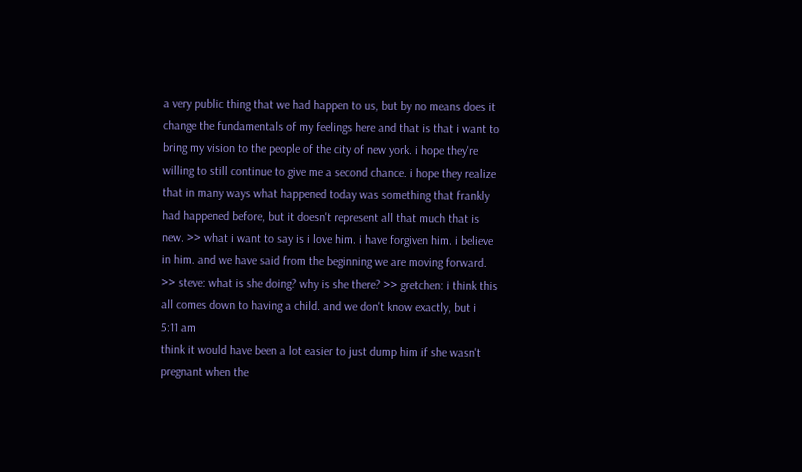a very public thing that we had happen to us, but by no means does it change the fundamentals of my feelings here and that is that i want to bring my vision to the people of the city of new york. i hope they're willing to still continue to give me a second chance. i hope they realize that in many ways what happened today was something that frankly had happened before, but it doesn't represent all that much that is new. >> what i want to say is i love him. i have forgiven him. i believe in him. and we have said from the beginning we are moving forward. >> steve: what is she doing? why is she there? >> gretchen: i think this all comes down to having a child. and we don't know exactly, but i
5:11 am
think it would have been a lot easier to just dump him if she wasn't pregnant when the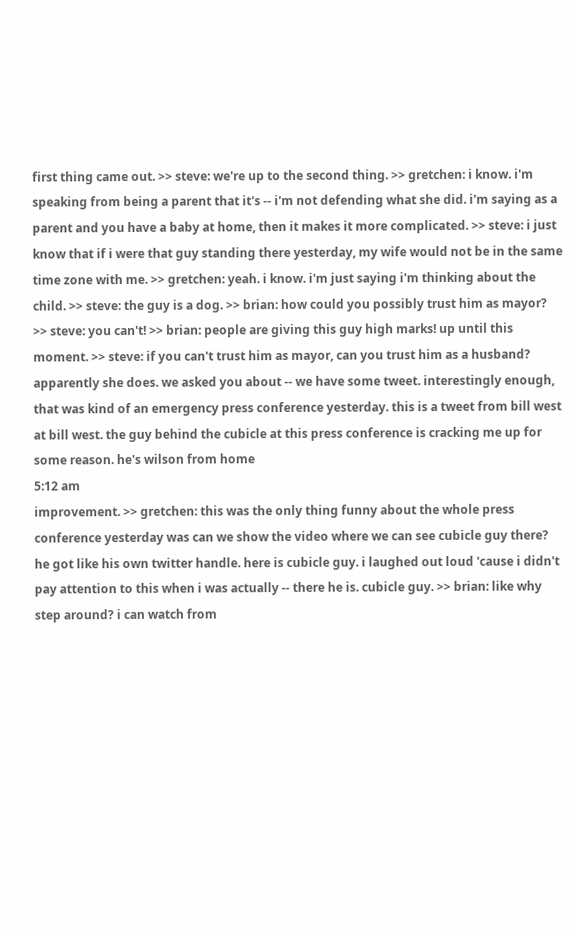first thing came out. >> steve: we're up to the second thing. >> gretchen: i know. i'm speaking from being a parent that it's -- i'm not defending what she did. i'm saying as a parent and you have a baby at home, then it makes it more complicated. >> steve: i just know that if i were that guy standing there yesterday, my wife would not be in the same time zone with me. >> gretchen: yeah. i know. i'm just saying i'm thinking about the child. >> steve: the guy is a dog. >> brian: how could you possibly trust him as mayor? >> steve: you can't! >> brian: people are giving this guy high marks! up until this moment. >> steve: if you can't trust him as mayor, can you trust him as a husband? apparently she does. we asked you about -- we have some tweet. interestingly enough, that was kind of an emergency press conference yesterday. this is a tweet from bill west at bill west. the guy behind the cubicle at this press conference is cracking me up for some reason. he's wilson from home
5:12 am
improvement. >> gretchen: this was the only thing funny about the whole press conference yesterday was can we show the video where we can see cubicle guy there? he got like his own twitter handle. here is cubicle guy. i laughed out loud 'cause i didn't pay attention to this when i was actually -- there he is. cubicle guy. >> brian: like why step around? i can watch from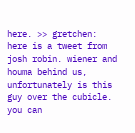here. >> gretchen: here is a tweet from josh robin. wiener and houma behind us, unfortunately is this guy over the cubicle. you can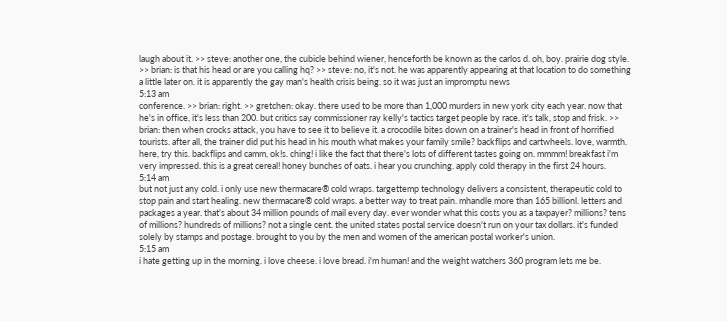laugh about it. >> steve: another one, the cubicle behind wiener, henceforth be known as the carlos d. oh, boy. prairie dog style. >> brian: is that his head or are you calling hq? >> steve: no, it's not. he was apparently appearing at that location to do something a little later on. it is apparently the gay man's health crisis being. so it was just an impromptu news
5:13 am
conference. >> brian: right. >> gretchen: okay. there used to be more than 1,000 murders in new york city each year. now that he's in office, it's less than 200. but critics say commissioner ray kelly's tactics target people by race. it's talk, stop and frisk. >> brian: then when crocks attack, you have to see it to believe it. a crocodile bites down on a trainer's head in front of horrified tourists. after all, the trainer did put his head in his mouth what makes your family smile? backflips and cartwheels. love, warmth. here, try this. backflips and camm, ok!s. ching! i like the fact that there's lots of different tastes going on. mmmm! breakfast i'm very impressed. this is a great cereal! honey bunches of oats. i hear you crunching. apply cold therapy in the first 24 hours.
5:14 am
but not just any cold. i only use new thermacare® cold wraps. targettemp technology delivers a consistent, therapeutic cold to stop pain and start healing. new thermacare® cold wraps. a better way to treat pain. mhandle more than 165 billionl. letters and packages a year. that's about 34 million pounds of mail every day. ever wonder what this costs you as a taxpayer? millions? tens of millions? hundreds of millions? not a single cent. the united states postal service doesn't run on your tax dollars. it's funded solely by stamps and postage. brought to you by the men and women of the american postal worker's union.
5:15 am
i hate getting up in the morning. i love cheese. i love bread. i'm human! and the weight watchers 360 program lets me be.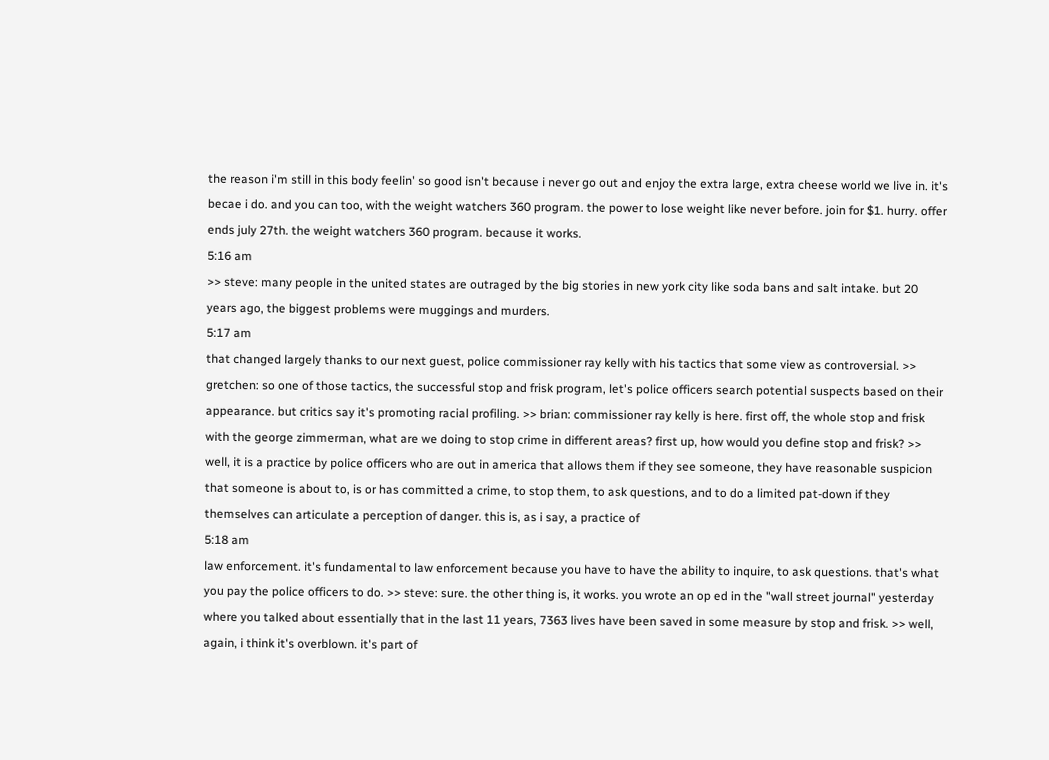the reason i'm still in this body feelin' so good isn't because i never go out and enjoy the extra large, extra cheese world we live in. it's becae i do. and you can too, with the weight watchers 360 program. the power to lose weight like never before. join for $1. hurry. offer ends july 27th. the weight watchers 360 program. because it works.
5:16 am
>> steve: many people in the united states are outraged by the big stories in new york city like soda bans and salt intake. but 20 years ago, the biggest problems were muggings and murders.
5:17 am
that changed largely thanks to our next guest, police commissioner ray kelly with his tactics that some view as controversial. >> gretchen: so one of those tactics, the successful stop and frisk program, let's police officers search potential suspects based on their appearance. but critics say it's promoting racial profiling. >> brian: commissioner ray kelly is here. first off, the whole stop and frisk with the george zimmerman, what are we doing to stop crime in different areas? first up, how would you define stop and frisk? >> well, it is a practice by police officers who are out in america that allows them if they see someone, they have reasonable suspicion that someone is about to, is or has committed a crime, to stop them, to ask questions, and to do a limited pat-down if they themselves can articulate a perception of danger. this is, as i say, a practice of
5:18 am
law enforcement. it's fundamental to law enforcement because you have to have the ability to inquire, to ask questions. that's what you pay the police officers to do. >> steve: sure. the other thing is, it works. you wrote an op ed in the "wall street journal" yesterday where you talked about essentially that in the last 11 years, 7363 lives have been saved in some measure by stop and frisk. >> well, again, i think it's overblown. it's part of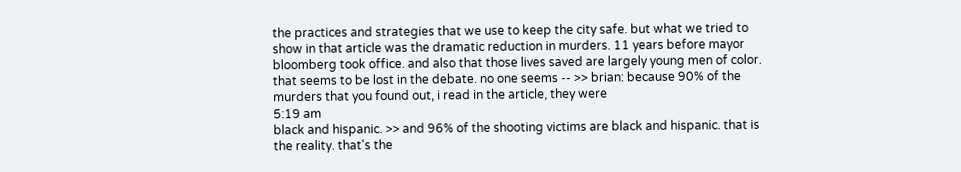the practices and strategies that we use to keep the city safe. but what we tried to show in that article was the dramatic reduction in murders. 11 years before mayor bloomberg took office. and also that those lives saved are largely young men of color. that seems to be lost in the debate. no one seems -- >> brian: because 90% of the murders that you found out, i read in the article, they were
5:19 am
black and hispanic. >> and 96% of the shooting victims are black and hispanic. that is the reality. that's the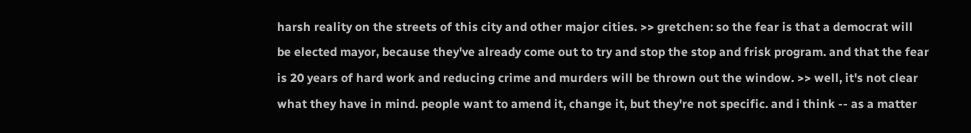harsh reality on the streets of this city and other major cities. >> gretchen: so the fear is that a democrat will be elected mayor, because they've already come out to try and stop the stop and frisk program. and that the fear is 20 years of hard work and reducing crime and murders will be thrown out the window. >> well, it's not clear what they have in mind. people want to amend it, change it, but they're not specific. and i think -- as a matter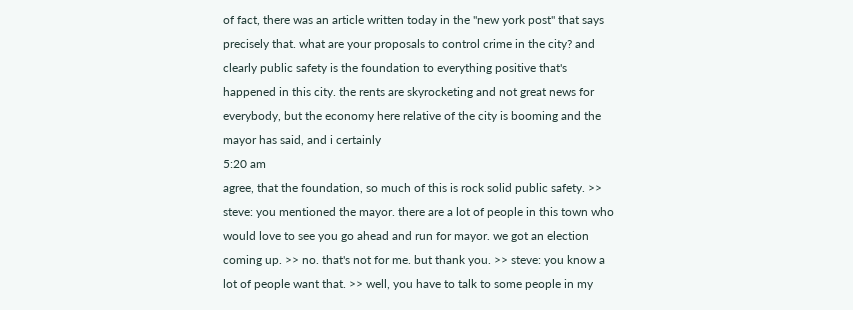of fact, there was an article written today in the "new york post" that says precisely that. what are your proposals to control crime in the city? and clearly public safety is the foundation to everything positive that's happened in this city. the rents are skyrocketing and not great news for everybody, but the economy here relative of the city is booming and the mayor has said, and i certainly
5:20 am
agree, that the foundation, so much of this is rock solid public safety. >> steve: you mentioned the mayor. there are a lot of people in this town who would love to see you go ahead and run for mayor. we got an election coming up. >> no. that's not for me. but thank you. >> steve: you know a lot of people want that. >> well, you have to talk to some people in my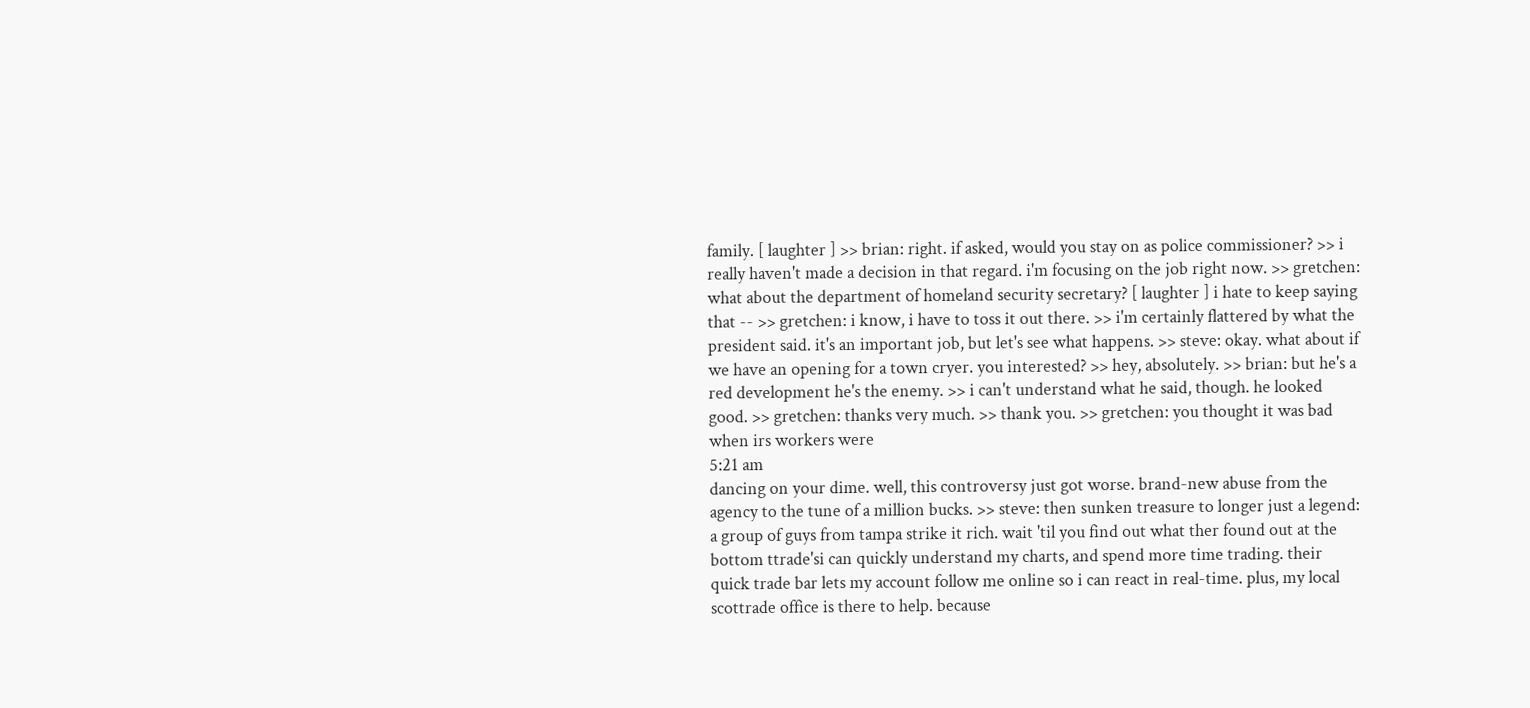family. [ laughter ] >> brian: right. if asked, would you stay on as police commissioner? >> i really haven't made a decision in that regard. i'm focusing on the job right now. >> gretchen: what about the department of homeland security secretary? [ laughter ] i hate to keep saying that -- >> gretchen: i know, i have to toss it out there. >> i'm certainly flattered by what the president said. it's an important job, but let's see what happens. >> steve: okay. what about if we have an opening for a town cryer. you interested? >> hey, absolutely. >> brian: but he's a red development he's the enemy. >> i can't understand what he said, though. he looked good. >> gretchen: thanks very much. >> thank you. >> gretchen: you thought it was bad when irs workers were
5:21 am
dancing on your dime. well, this controversy just got worse. brand-new abuse from the agency to the tune of a million bucks. >> steve: then sunken treasure to longer just a legend: a group of guys from tampa strike it rich. wait 'til you find out what ther found out at the bottom ttrade'si can quickly understand my charts, and spend more time trading. their quick trade bar lets my account follow me online so i can react in real-time. plus, my local scottrade office is there to help. because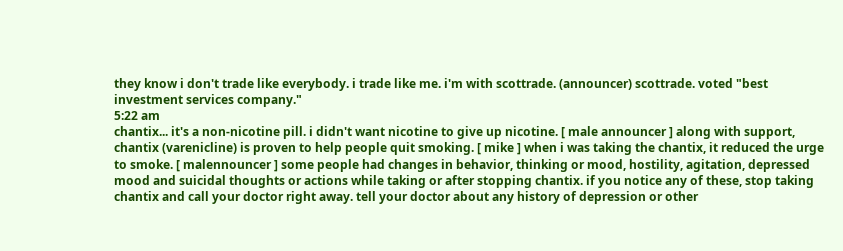they know i don't trade like everybody. i trade like me. i'm with scottrade. (announcer) scottrade. voted "best investment services company."
5:22 am
chantix... it's a non-nicotine pill. i didn't want nicotine to give up nicotine. [ male announcer ] along with support, chantix (varenicline) is proven to help people quit smoking. [ mike ] when i was taking the chantix, it reduced the urge to smoke. [ malennouncer ] some people had changes in behavior, thinking or mood, hostility, agitation, depressed mood and suicidal thoughts or actions while taking or after stopping chantix. if you notice any of these, stop taking chantix and call your doctor right away. tell your doctor about any history of depression or other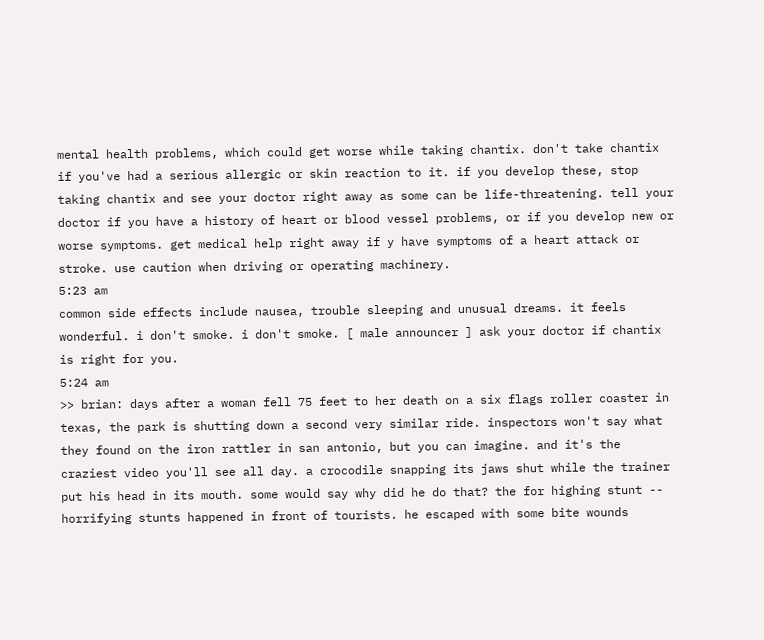mental health problems, which could get worse while taking chantix. don't take chantix if you've had a serious allergic or skin reaction to it. if you develop these, stop taking chantix and see your doctor right away as some can be life-threatening. tell your doctor if you have a history of heart or blood vessel problems, or if you develop new or worse symptoms. get medical help right away if y have symptoms of a heart attack or stroke. use caution when driving or operating machinery.
5:23 am
common side effects include nausea, trouble sleeping and unusual dreams. it feels wonderful. i don't smoke. i don't smoke. [ male announcer ] ask your doctor if chantix is right for you.
5:24 am
>> brian: days after a woman fell 75 feet to her death on a six flags roller coaster in texas, the park is shutting down a second very similar ride. inspectors won't say what they found on the iron rattler in san antonio, but you can imagine. and it's the craziest video you'll see all day. a crocodile snapping its jaws shut while the trainer put his head in its mouth. some would say why did he do that? the for highing stunt -- horrifying stunts happened in front of tourists. he escaped with some bite wounds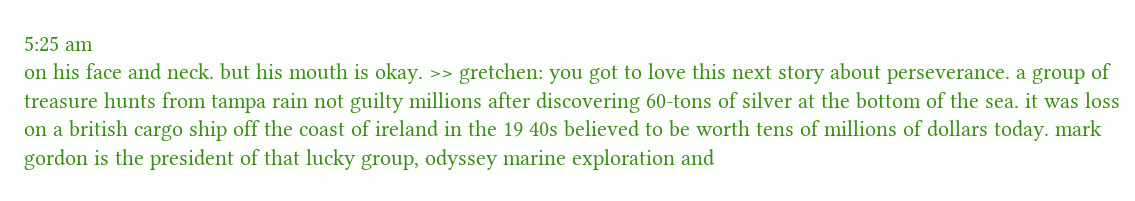5:25 am
on his face and neck. but his mouth is okay. >> gretchen: you got to love this next story about perseverance. a group of treasure hunts from tampa rain not guilty millions after discovering 60-tons of silver at the bottom of the sea. it was loss on a british cargo ship off the coast of ireland in the 19 40s believed to be worth tens of millions of dollars today. mark gordon is the president of that lucky group, odyssey marine exploration and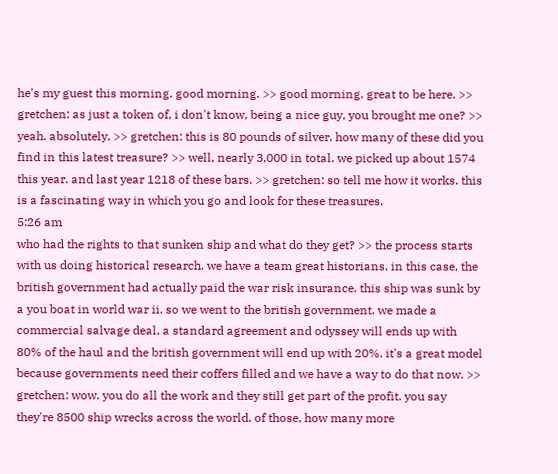he's my guest this morning. good morning. >> good morning. great to be here. >> gretchen: as just a token of, i don't know, being a nice guy, you brought me one? >> yeah. absolutely. >> gretchen: this is 80 pounds of silver. how many of these did you find in this latest treasure? >> well, nearly 3,000 in total. we picked up about 1574 this year. and last year 1218 of these bars. >> gretchen: so tell me how it works. this is a fascinating way in which you go and look for these treasures.
5:26 am
who had the rights to that sunken ship and what do they get? >> the process starts with us doing historical research. we have a team great historians. in this case, the british government had actually paid the war risk insurance. this ship was sunk by a you boat in world war ii. so we went to the british government. we made a commercial salvage deal, a standard agreement and odyssey will ends up with 80% of the haul and the british government will end up with 20%. it's a great model because governments need their coffers filled and we have a way to do that now. >> gretchen: wow. you do all the work and they still get part of the profit. you say they're 8500 ship wrecks across the world. of those, how many more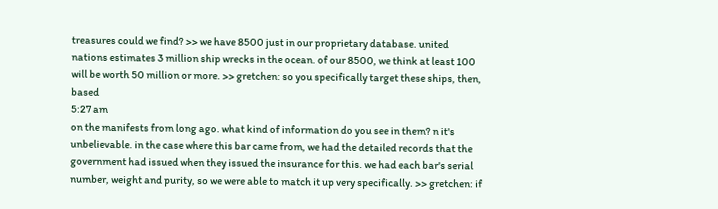treasures could we find? >> we have 8500 just in our proprietary database. united nations estimates 3 million ship wrecks in the ocean. of our 8500, we think at least 100 will be worth 50 million or more. >> gretchen: so you specifically target these ships, then, based
5:27 am
on the manifests from long ago. what kind of information do you see in them? n it's unbelievable. in the case where this bar came from, we had the detailed records that the government had issued when they issued the insurance for this. we had each bar's serial number, weight and purity, so we were able to match it up very specifically. >> gretchen: if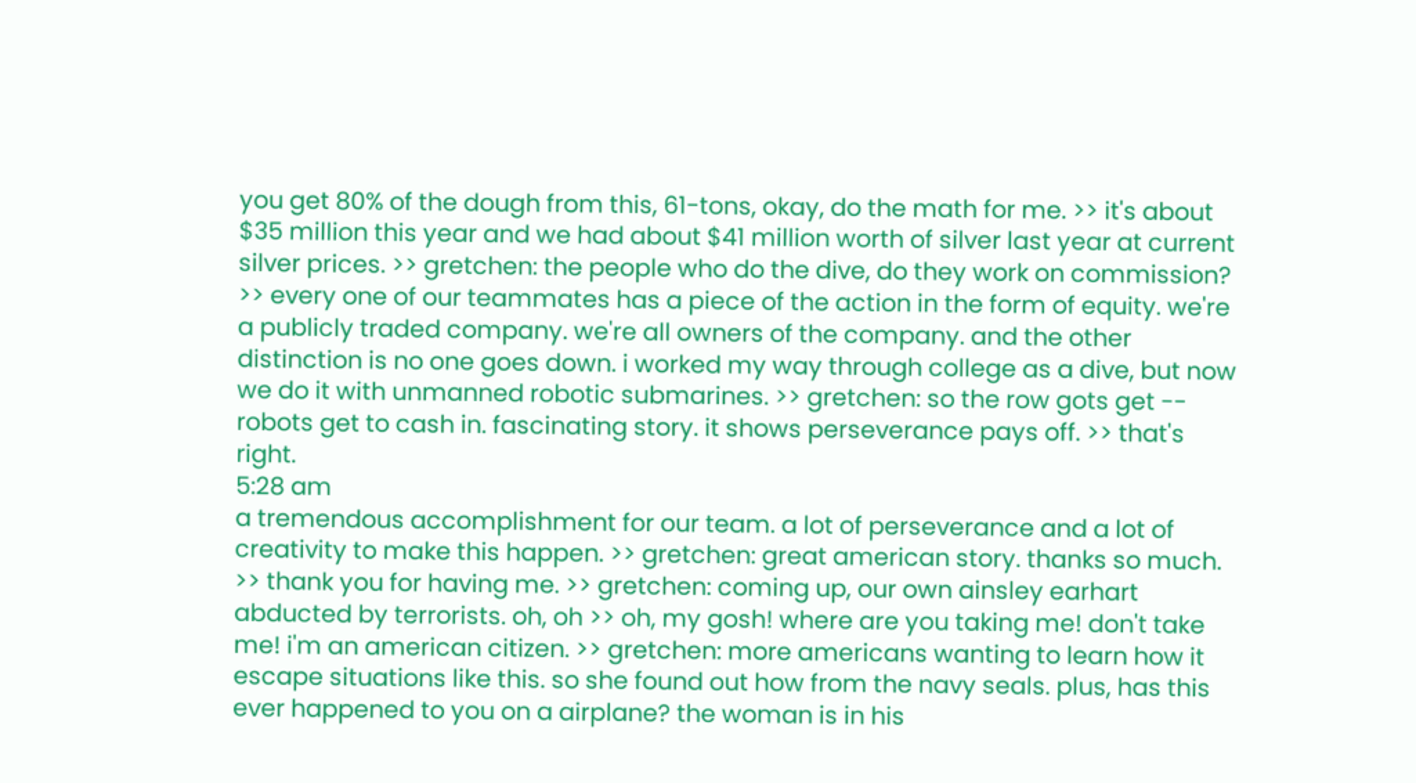you get 80% of the dough from this, 61-tons, okay, do the math for me. >> it's about $35 million this year and we had about $41 million worth of silver last year at current silver prices. >> gretchen: the people who do the dive, do they work on commission? >> every one of our teammates has a piece of the action in the form of equity. we're a publicly traded company. we're all owners of the company. and the other distinction is no one goes down. i worked my way through college as a dive, but now we do it with unmanned robotic submarines. >> gretchen: so the row gots get -- robots get to cash in. fascinating story. it shows perseverance pays off. >> that's right.
5:28 am
a tremendous accomplishment for our team. a lot of perseverance and a lot of creativity to make this happen. >> gretchen: great american story. thanks so much. >> thank you for having me. >> gretchen: coming up, our own ainsley earhart abducted by terrorists. oh, oh >> oh, my gosh! where are you taking me! don't take me! i'm an american citizen. >> gretchen: more americans wanting to learn how it escape situations like this. so she found out how from the navy seals. plus, has this ever happened to you on a airplane? the woman is in his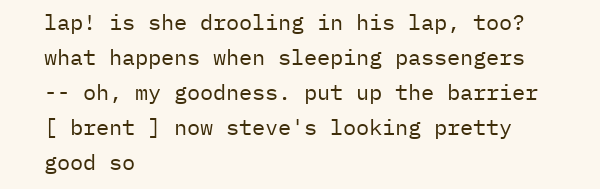lap! is she drooling in his lap, too? what happens when sleeping passengers -- oh, my goodness. put up the barrier [ brent ] now steve's looking pretty good so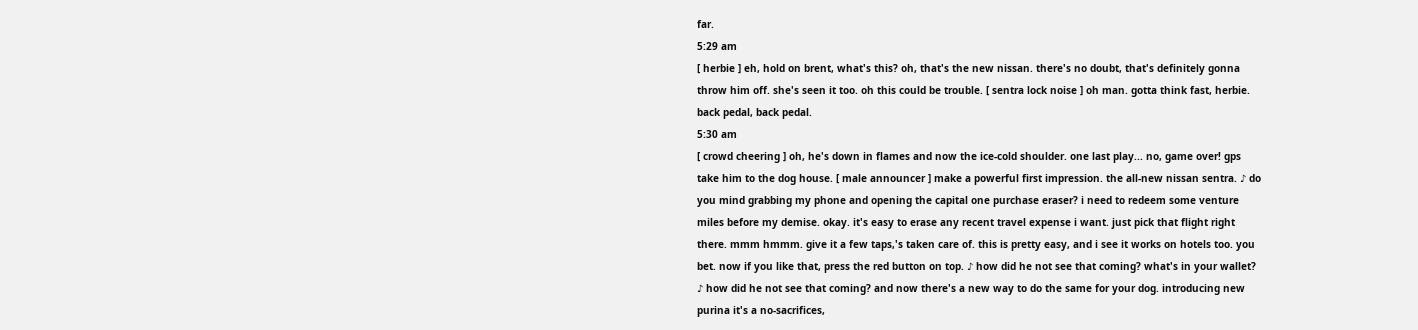far.
5:29 am
[ herbie ] eh, hold on brent, what's this? oh, that's the new nissan. there's no doubt, that's definitely gonna throw him off. she's seen it too. oh this could be trouble. [ sentra lock noise ] oh man. gotta think fast, herbie. back pedal, back pedal.
5:30 am
[ crowd cheering ] oh, he's down in flames and now the ice-cold shoulder. one last play... no, game over! gps take him to the dog house. [ male announcer ] make a powerful first impression. the all-new nissan sentra. ♪ do you mind grabbing my phone and opening the capital one purchase eraser? i need to redeem some venture miles before my demise. okay. it's easy to erase any recent travel expense i want. just pick that flight right there. mmm hmmm. give it a few taps,'s taken care of. this is pretty easy, and i see it works on hotels too. you bet. now if you like that, press the red button on top. ♪ how did he not see that coming? what's in your wallet? ♪ how did he not see that coming? and now there's a new way to do the same for your dog. introducing new purina it's a no-sacrifices,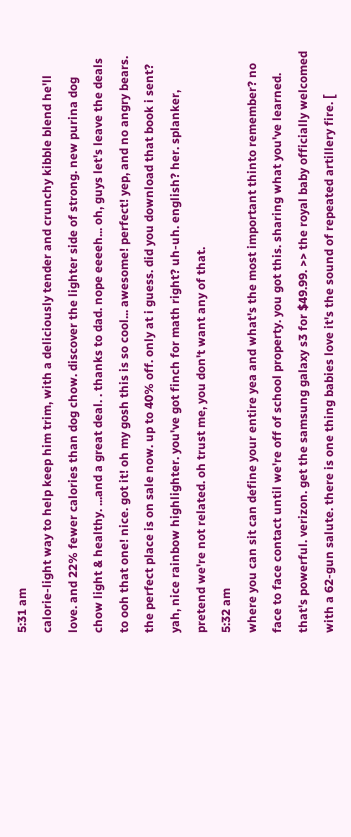5:31 am
calorie-light way to help keep him trim, with a deliciously tender and crunchy kibble blend he'll love. and 22% fewer calories than dog chow. discover the lighter side of strong. new purina dog chow light & healthy. ...and a great deal. . thanks to dad. nope eeeeh... oh, guys let's leave the deals to ooh that one! nice. got it! oh my gosh this is so cool... awesome! perfect! yep, and no angry bears. the perfect place is on sale now. up to 40% off. only at i guess. did you download that book i sent? yah, nice rainbow highlighter. you've got finch for math right? uh-uh. english? her. splanker, pretend we're not related. oh trust me, you don't want any of that.
5:32 am
where you can sit can define your entire yea and what's the most important thinto remember? no face to face contact until we're off of school property. you got this. sharing what you've learned. that's powerful. verizon. get the samsung galaxy s3 for $49.99. >> the royal baby officially welcomed with a 62-gun salute. there is one thing babies love it's the sound of repeated artillery fire. [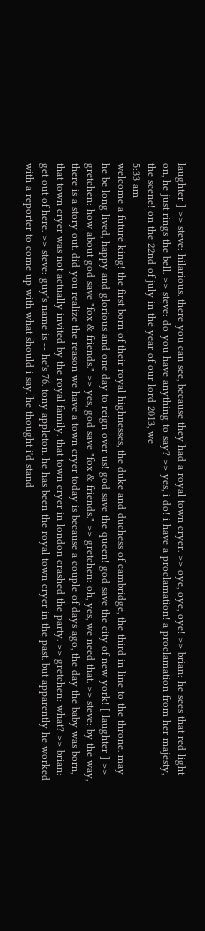laughter ] >> steve: hilarious. there you can see, because they had a royal town cryer. >> oye, oye, oye! >> brian: he sees that red light on, he just rings the bell. >> steve: do you have anything to say? >> yes, i do! i have a proclamation! a proclamation from her majesty, the scene! on the 22nd of july in the year of our lord 2013, we
5:33 am
welcome a future king! the first born of their royal highnesses, the duke and duchess of cambridge, the third in line to the throne. may he be long lived, happy and glorious and one day to reign over us! god save the queen! god save the city of new york! [ laughter ] >> gretchen: how about god save "fox & friends." >> yes, god save "fox & friends." >> gretchen: oh, yes, we need that. >> steve: by the way, there is a story out. did you realize the reason we have a town cryer today is because a couple of days ago, the day the baby was born, that town cryer was not actually invited by the royal family. that town cryer in london crashed the party. >> gretchen: what? >> brian: get out of here. >> steve: guy's name is -- he's 76. tony appleton. he has been the royal town cryer in the past. but apparently he worked with a reporter to come up with what should i say. he thought i'd stand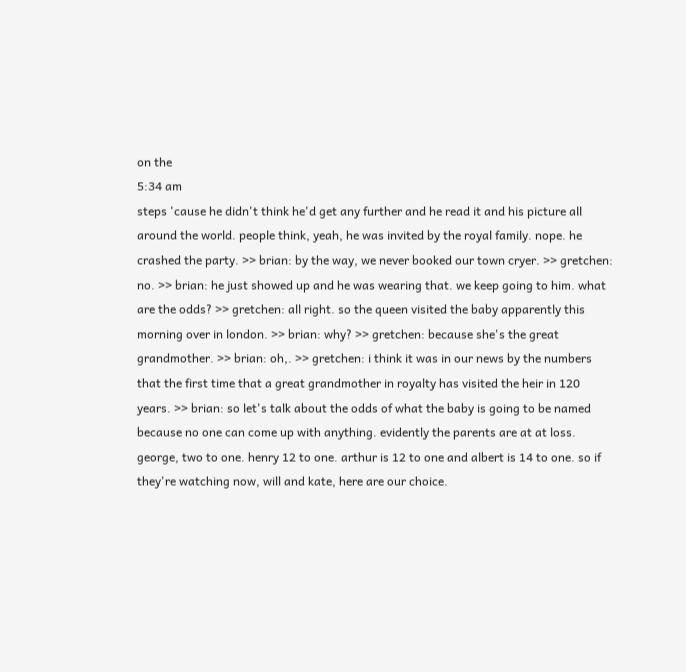on the
5:34 am
steps 'cause he didn't think he'd get any further and he read it and his picture all around the world. people think, yeah, he was invited by the royal family. nope. he crashed the party. >> brian: by the way, we never booked our town cryer. >> gretchen: no. >> brian: he just showed up and he was wearing that. we keep going to him. what are the odds? >> gretchen: all right. so the queen visited the baby apparently this morning over in london. >> brian: why? >> gretchen: because she's the great grandmother. >> brian: oh,. >> gretchen: i think it was in our news by the numbers that the first time that a great grandmother in royalty has visited the heir in 120 years. >> brian: so let's talk about the odds of what the baby is going to be named because no one can come up with anything. evidently the parents are at at loss. george, two to one. henry 12 to one. arthur is 12 to one and albert is 14 to one. so if they're watching now, will and kate, here are our choice.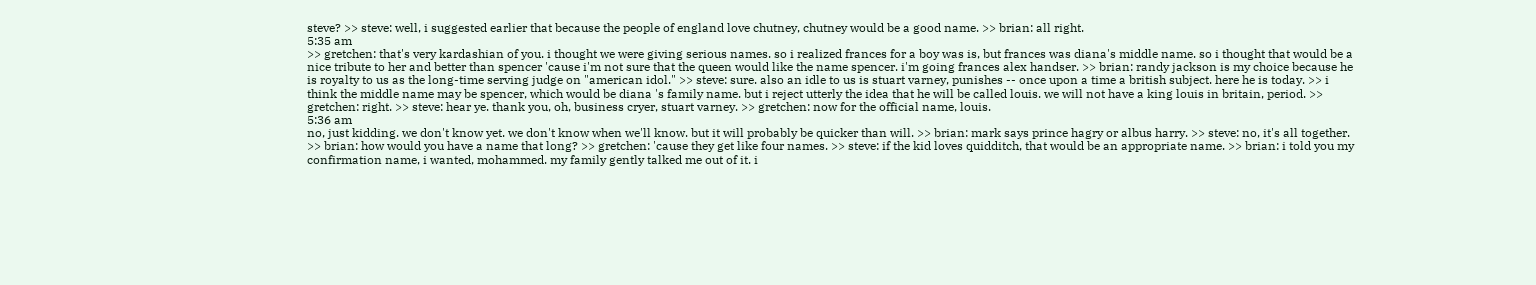steve? >> steve: well, i suggested earlier that because the people of england love chutney, chutney would be a good name. >> brian: all right.
5:35 am
>> gretchen: that's very kardashian of you. i thought we were giving serious names. so i realized frances for a boy was is, but frances was diana's middle name. so i thought that would be a nice tribute to her and better than spencer 'cause i'm not sure that the queen would like the name spencer. i'm going frances alex handser. >> brian: randy jackson is my choice because he is royalty to us as the long-time serving judge on "american idol." >> steve: sure. also an idle to us is stuart varney, punishes -- once upon a time a british subject. here he is today. >> i think the middle name may be spencer, which would be diana 's family name. but i reject utterly the idea that he will be called louis. we will not have a king louis in britain, period. >> gretchen: right. >> steve: hear ye. thank you, oh, business cryer, stuart varney. >> gretchen: now for the official name, louis.
5:36 am
no, just kidding. we don't know yet. we don't know when we'll know. but it will probably be quicker than will. >> brian: mark says prince hagry or albus harry. >> steve: no, it's all together. >> brian: how would you have a name that long? >> gretchen: 'cause they get like four names. >> steve: if the kid loves quidditch, that would be an appropriate name. >> brian: i told you my confirmation name, i wanted, mohammed. my family gently talked me out of it. i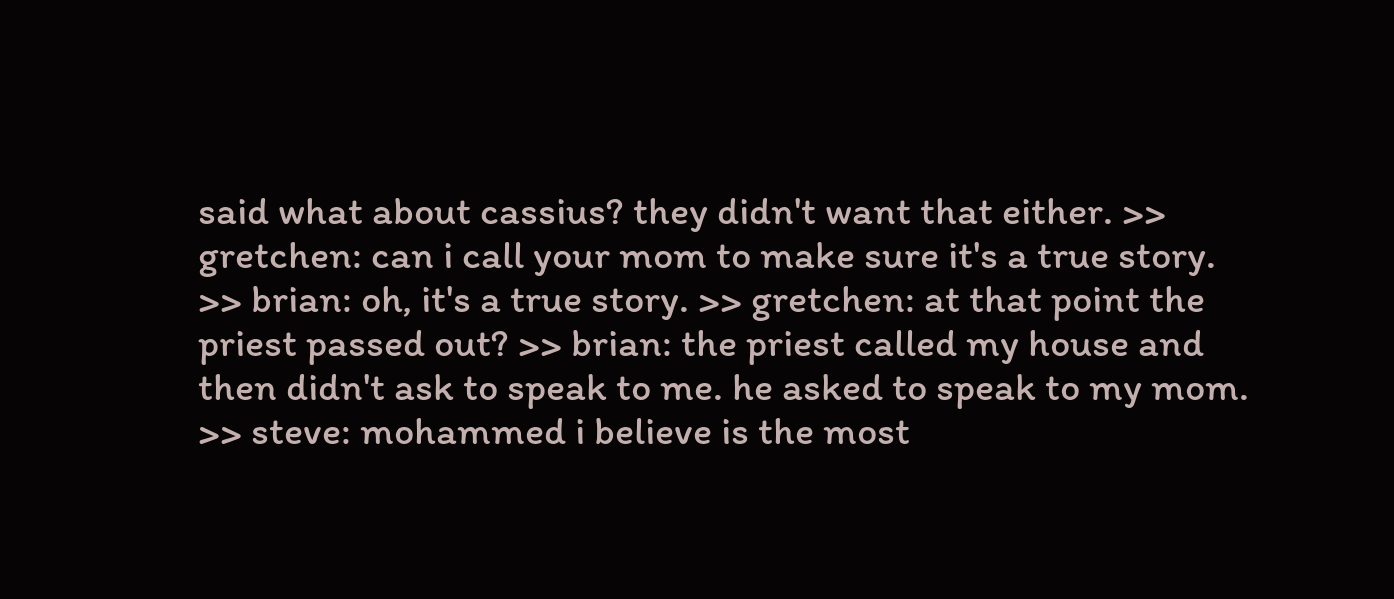said what about cassius? they didn't want that either. >> gretchen: can i call your mom to make sure it's a true story. >> brian: oh, it's a true story. >> gretchen: at that point the priest passed out? >> brian: the priest called my house and then didn't ask to speak to me. he asked to speak to my mom. >> steve: mohammed i believe is the most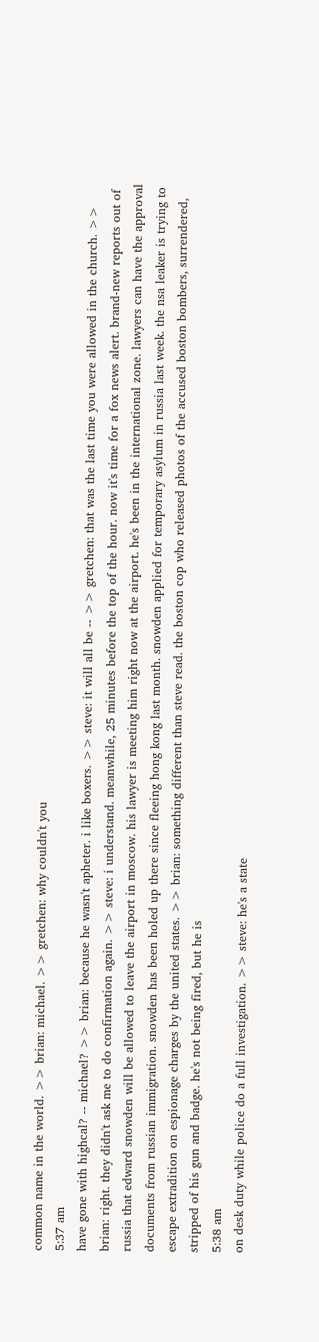common name in the world. >> brian: michael. >> gretchen: why couldn't you
5:37 am
have gone with highcal? -- michael? >> brian: because he wasn't apheter. i like boxers. >> steve: it will all be -- >> gretchen: that was the last time you were allowed in the church. >> brian: right. they didn't ask me to do confirmation again. >> steve: i understand. meanwhile, 25 minutes before the top of the hour. now it's time for a fox news alert. brand-new reports out of russia that edward snowden will be allowed to leave the airport in moscow. his lawyer is meeting him right now at the airport. he's been in the international zone. lawyers can have the approval documents from russian immigration. snowden has been holed up there since fleeing hong kong last month. snowden applied for temporary asylum in russia last week. the nsa leaker is trying to escape extradition on espionage charges by the united states. >> brian: something different than steve read. the boston cop who released photos of the accused boston bombers, surrendered, stripped of his gun and badge. he's not being fired, but he is
5:38 am
on desk duty while police do a full investigation. >> steve: he's a state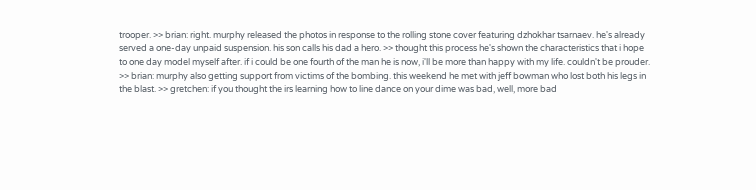trooper. >> brian: right. murphy released the photos in response to the rolling stone cover featuring dzhokhar tsarnaev. he's already served a one-day unpaid suspension. his son calls his dad a hero. >> thought this process he's shown the characteristics that i hope to one day model myself after. if i could be one fourth of the man he is now, i'll be more than happy with my life. couldn't be prouder. >> brian: murphy also getting support from victims of the bombing. this weekend he met with jeff bowman who lost both his legs in the blast. >> gretchen: if you thought the irs learning how to line dance on your dime was bad, well, more bad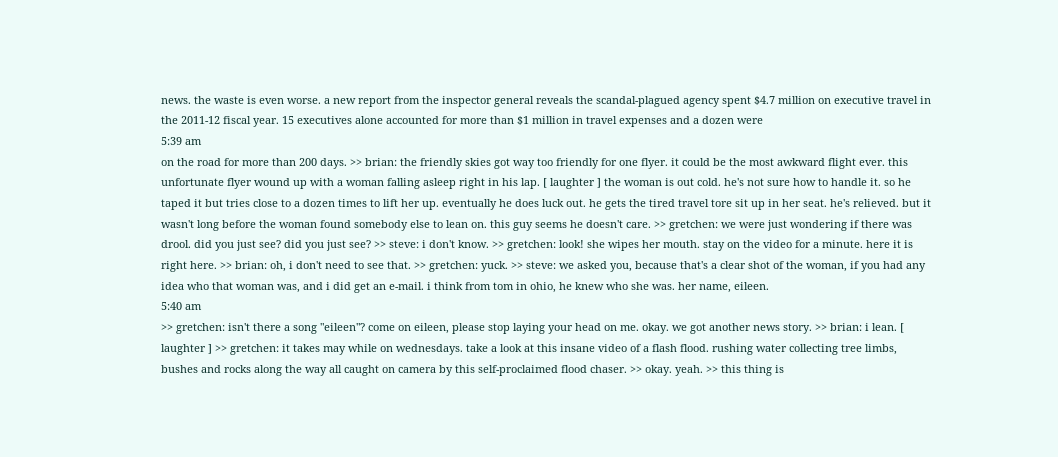news. the waste is even worse. a new report from the inspector general reveals the scandal-plagued agency spent $4.7 million on executive travel in the 2011-12 fiscal year. 15 executives alone accounted for more than $1 million in travel expenses and a dozen were
5:39 am
on the road for more than 200 days. >> brian: the friendly skies got way too friendly for one flyer. it could be the most awkward flight ever. this unfortunate flyer wound up with a woman falling asleep right in his lap. [ laughter ] the woman is out cold. he's not sure how to handle it. so he taped it but tries close to a dozen times to lift her up. eventually he does luck out. he gets the tired travel tore sit up in her seat. he's relieved. but it wasn't long before the woman found somebody else to lean on. this guy seems he doesn't care. >> gretchen: we were just wondering if there was drool. did you just see? did you just see? >> steve: i don't know. >> gretchen: look! she wipes her mouth. stay on the video for a minute. here it is right here. >> brian: oh, i don't need to see that. >> gretchen: yuck. >> steve: we asked you, because that's a clear shot of the woman, if you had any idea who that woman was, and i did get an e-mail. i think from tom in ohio, he knew who she was. her name, eileen.
5:40 am
>> gretchen: isn't there a song "eileen"? come on eileen, please stop laying your head on me. okay. we got another news story. >> brian: i lean. [ laughter ] >> gretchen: it takes may while on wednesdays. take a look at this insane video of a flash flood. rushing water collecting tree limbs, bushes and rocks along the way all caught on camera by this self-proclaimed flood chaser. >> okay. yeah. >> this thing is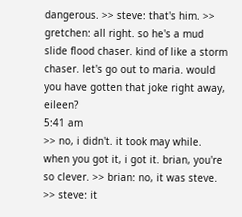dangerous. >> steve: that's him. >> gretchen: all right. so he's a mud slide flood chaser. kind of like a storm chaser. let's go out to maria. would you have gotten that joke right away, eileen?
5:41 am
>> no, i didn't. it took may while. when you got it, i got it. brian, you're so clever. >> brian: no, it was steve. >> steve: it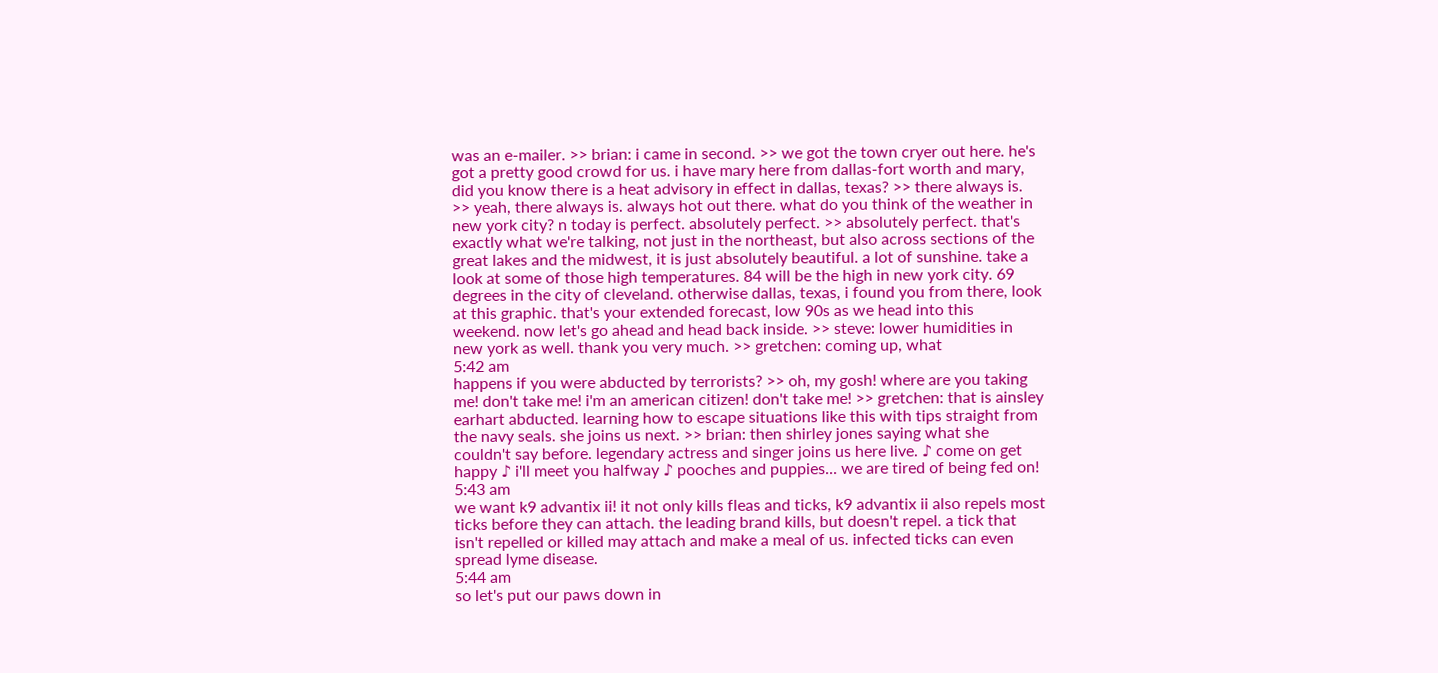was an e-mailer. >> brian: i came in second. >> we got the town cryer out here. he's got a pretty good crowd for us. i have mary here from dallas-fort worth and mary, did you know there is a heat advisory in effect in dallas, texas? >> there always is. >> yeah, there always is. always hot out there. what do you think of the weather in new york city? n today is perfect. absolutely perfect. >> absolutely perfect. that's exactly what we're talking, not just in the northeast, but also across sections of the great lakes and the midwest, it is just absolutely beautiful. a lot of sunshine. take a look at some of those high temperatures. 84 will be the high in new york city. 69 degrees in the city of cleveland. otherwise dallas, texas, i found you from there, look at this graphic. that's your extended forecast, low 90s as we head into this weekend. now let's go ahead and head back inside. >> steve: lower humidities in new york as well. thank you very much. >> gretchen: coming up, what
5:42 am
happens if you were abducted by terrorists? >> oh, my gosh! where are you taking me! don't take me! i'm an american citizen! don't take me! >> gretchen: that is ainsley earhart abducted. learning how to escape situations like this with tips straight from the navy seals. she joins us next. >> brian: then shirley jones saying what she couldn't say before. legendary actress and singer joins us here live. ♪ come on get happy ♪ i'll meet you halfway ♪ pooches and puppies... we are tired of being fed on!
5:43 am
we want k9 advantix ii! it not only kills fleas and ticks, k9 advantix ii also repels most ticks before they can attach. the leading brand kills, but doesn't repel. a tick that isn't repelled or killed may attach and make a meal of us. infected ticks can even spread lyme disease.
5:44 am
so let's put our paws down in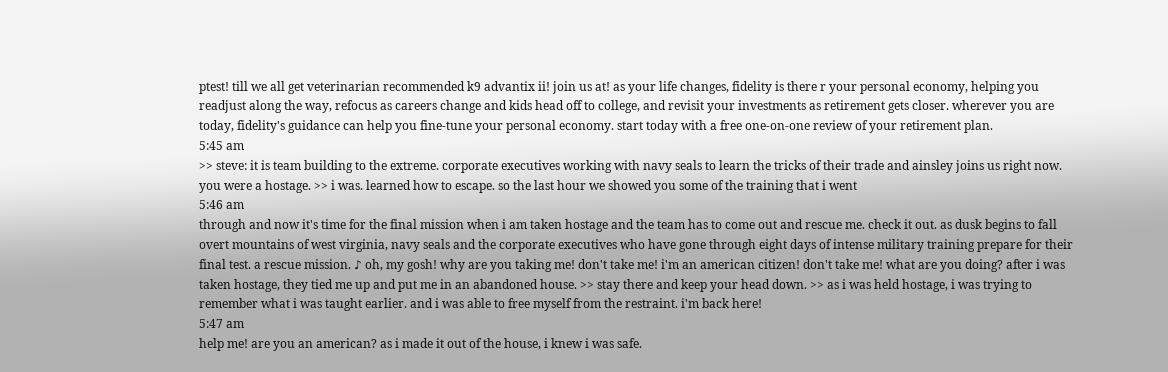ptest! till we all get veterinarian recommended k9 advantix ii! join us at! as your life changes, fidelity is there r your personal economy, helping you readjust along the way, refocus as careers change and kids head off to college, and revisit your investments as retirement gets closer. wherever you are today, fidelity's guidance can help you fine-tune your personal economy. start today with a free one-on-one review of your retirement plan.
5:45 am
>> steve: it is team building to the extreme. corporate executives working with navy seals to learn the tricks of their trade and ainsley joins us right now. you were a hostage. >> i was. learned how to escape. so the last hour we showed you some of the training that i went
5:46 am
through and now it's time for the final mission when i am taken hostage and the team has to come out and rescue me. check it out. as dusk begins to fall overt mountains of west virginia, navy seals and the corporate executives who have gone through eight days of intense military training prepare for their final test. a rescue mission. ♪ oh, my gosh! why are you taking me! don't take me! i'm an american citizen! don't take me! what are you doing? after i was taken hostage, they tied me up and put me in an abandoned house. >> stay there and keep your head down. >> as i was held hostage, i was trying to remember what i was taught earlier. and i was able to free myself from the restraint. i'm back here!
5:47 am
help me! are you an american? as i made it out of the house, i knew i was safe.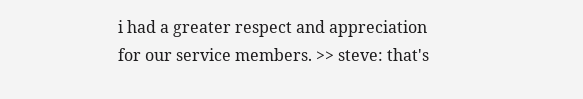i had a greater respect and appreciation for our service members. >> steve: that's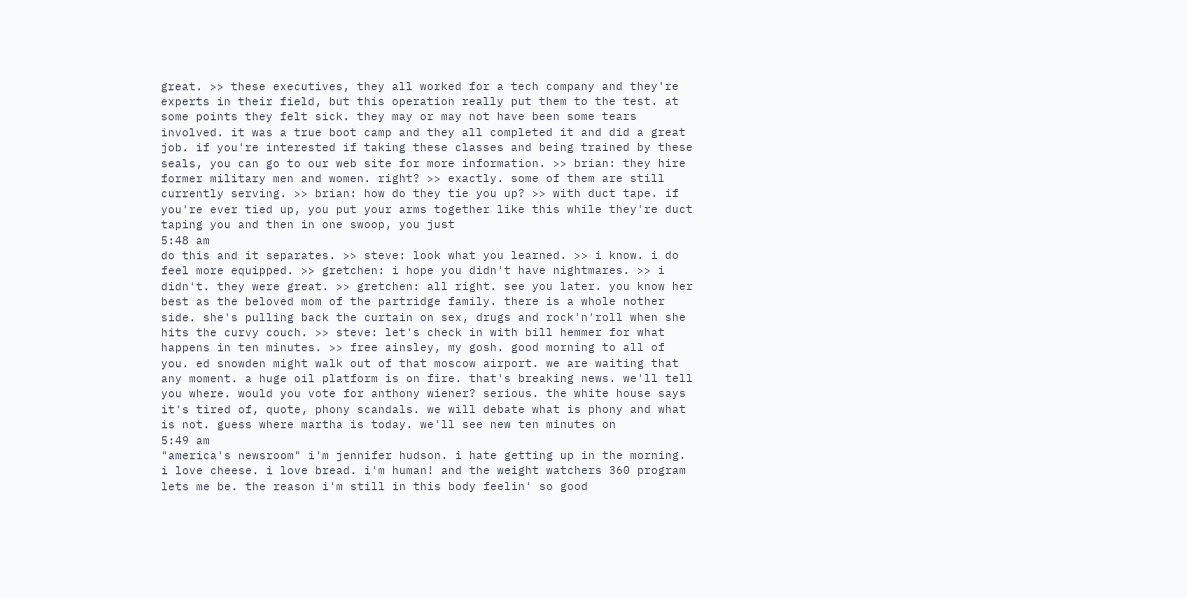great. >> these executives, they all worked for a tech company and they're experts in their field, but this operation really put them to the test. at some points they felt sick. they may or may not have been some tears involved. it was a true boot camp and they all completed it and did a great job. if you're interested if taking these classes and being trained by these seals, you can go to our web site for more information. >> brian: they hire former military men and women. right? >> exactly. some of them are still currently serving. >> brian: how do they tie you up? >> with duct tape. if you're ever tied up, you put your arms together like this while they're duct taping you and then in one swoop, you just
5:48 am
do this and it separates. >> steve: look what you learned. >> i know. i do feel more equipped. >> gretchen: i hope you didn't have nightmares. >> i didn't. they were great. >> gretchen: all right. see you later. you know her best as the beloved mom of the partridge family. there is a whole nother side. she's pulling back the curtain on sex, drugs and rock'n'roll when she hits the curvy couch. >> steve: let's check in with bill hemmer for what happens in ten minutes. >> free ainsley, my gosh. good morning to all of you. ed snowden might walk out of that moscow airport. we are waiting that any moment. a huge oil platform is on fire. that's breaking news. we'll tell you where. would you vote for anthony wiener? serious. the white house says it's tired of, quote, phony scandals. we will debate what is phony and what is not. guess where martha is today. we'll see new ten minutes on
5:49 am
"america's newsroom" i'm jennifer hudson. i hate getting up in the morning. i love cheese. i love bread. i'm human! and the weight watchers 360 program lets me be. the reason i'm still in this body feelin' so good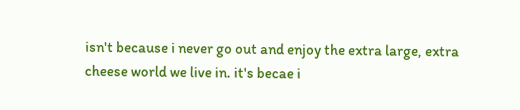isn't because i never go out and enjoy the extra large, extra cheese world we live in. it's becae i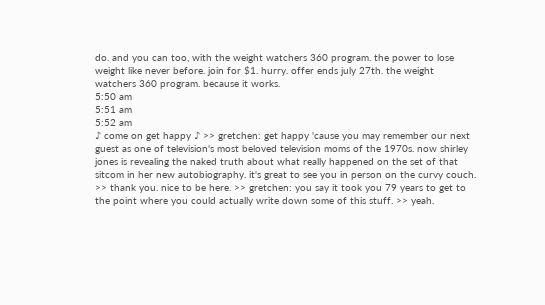do. and you can too, with the weight watchers 360 program. the power to lose weight like never before. join for $1. hurry. offer ends july 27th. the weight watchers 360 program. because it works.
5:50 am
5:51 am
5:52 am
♪ come on get happy ♪ >> gretchen: get happy 'cause you may remember our next guest as one of television's most beloved television moms of the 1970s. now shirley jones is revealing the naked truth about what really happened on the set of that sitcom in her new autobiography. it's great to see you in person on the curvy couch. >> thank you. nice to be here. >> gretchen: you say it took you 79 years to get to the point where you could actually write down some of this stuff. >> yeah.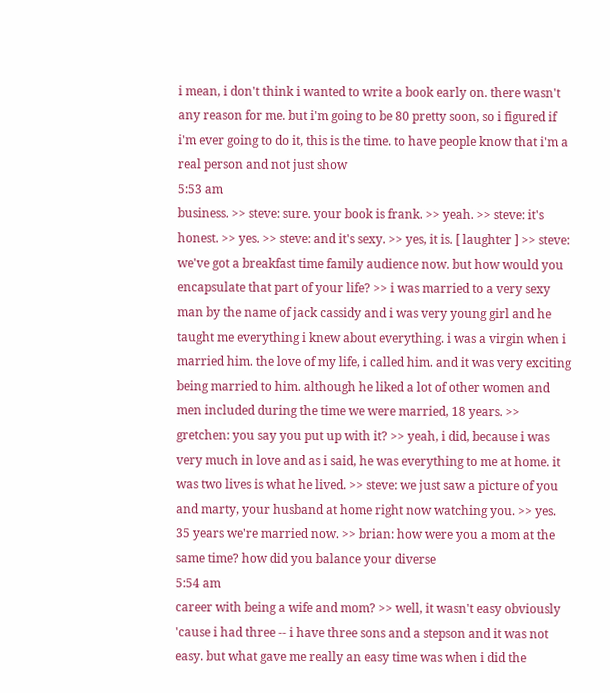i mean, i don't think i wanted to write a book early on. there wasn't any reason for me. but i'm going to be 80 pretty soon, so i figured if i'm ever going to do it, this is the time. to have people know that i'm a real person and not just show
5:53 am
business. >> steve: sure. your book is frank. >> yeah. >> steve: it's honest. >> yes. >> steve: and it's sexy. >> yes, it is. [ laughter ] >> steve: we've got a breakfast time family audience now. but how would you encapsulate that part of your life? >> i was married to a very sexy man by the name of jack cassidy and i was very young girl and he taught me everything i knew about everything. i was a virgin when i married him. the love of my life, i called him. and it was very exciting being married to him. although he liked a lot of other women and men included during the time we were married, 18 years. >> gretchen: you say you put up with it? >> yeah, i did, because i was very much in love and as i said, he was everything to me at home. it was two lives is what he lived. >> steve: we just saw a picture of you and marty, your husband at home right now watching you. >> yes. 35 years we're married now. >> brian: how were you a mom at the same time? how did you balance your diverse
5:54 am
career with being a wife and mom? >> well, it wasn't easy obviously 'cause i had three -- i have three sons and a stepson and it was not easy. but what gave me really an easy time was when i did the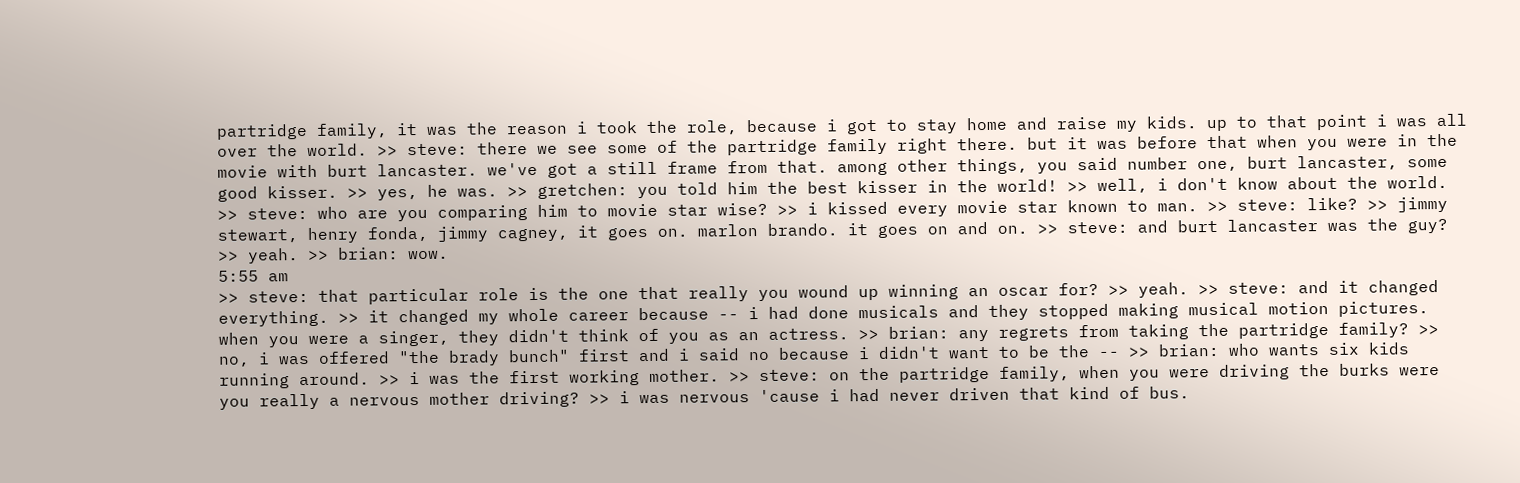partridge family, it was the reason i took the role, because i got to stay home and raise my kids. up to that point i was all over the world. >> steve: there we see some of the partridge family right there. but it was before that when you were in the movie with burt lancaster. we've got a still frame from that. among other things, you said number one, burt lancaster, some good kisser. >> yes, he was. >> gretchen: you told him the best kisser in the world! >> well, i don't know about the world. >> steve: who are you comparing him to movie star wise? >> i kissed every movie star known to man. >> steve: like? >> jimmy stewart, henry fonda, jimmy cagney, it goes on. marlon brando. it goes on and on. >> steve: and burt lancaster was the guy? >> yeah. >> brian: wow.
5:55 am
>> steve: that particular role is the one that really you wound up winning an oscar for? >> yeah. >> steve: and it changed everything. >> it changed my whole career because -- i had done musicals and they stopped making musical motion pictures. when you were a singer, they didn't think of you as an actress. >> brian: any regrets from taking the partridge family? >> no, i was offered "the brady bunch" first and i said no because i didn't want to be the -- >> brian: who wants six kids running around. >> i was the first working mother. >> steve: on the partridge family, when you were driving the burks were you really a nervous mother driving? >> i was nervous 'cause i had never driven that kind of bus.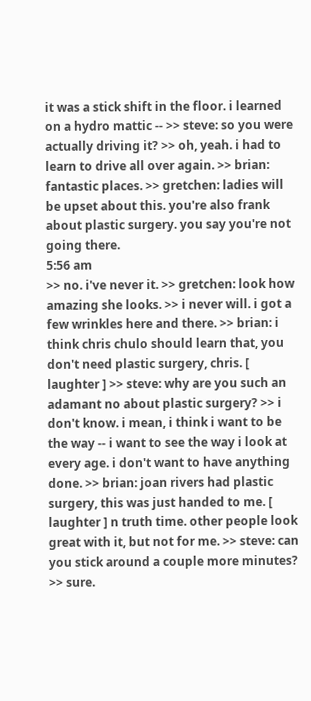it was a stick shift in the floor. i learned on a hydro mattic -- >> steve: so you were actually driving it? >> oh, yeah. i had to learn to drive all over again. >> brian: fantastic places. >> gretchen: ladies will be upset about this. you're also frank about plastic surgery. you say you're not going there.
5:56 am
>> no. i've never it. >> gretchen: look how amazing she looks. >> i never will. i got a few wrinkles here and there. >> brian: i think chris chulo should learn that, you don't need plastic surgery, chris. [ laughter ] >> steve: why are you such an adamant no about plastic surgery? >> i don't know. i mean, i think i want to be the way -- i want to see the way i look at every age. i don't want to have anything done. >> brian: joan rivers had plastic surgery, this was just handed to me. [ laughter ] n truth time. other people look great with it, but not for me. >> steve: can you stick around a couple more minutes? >> sure.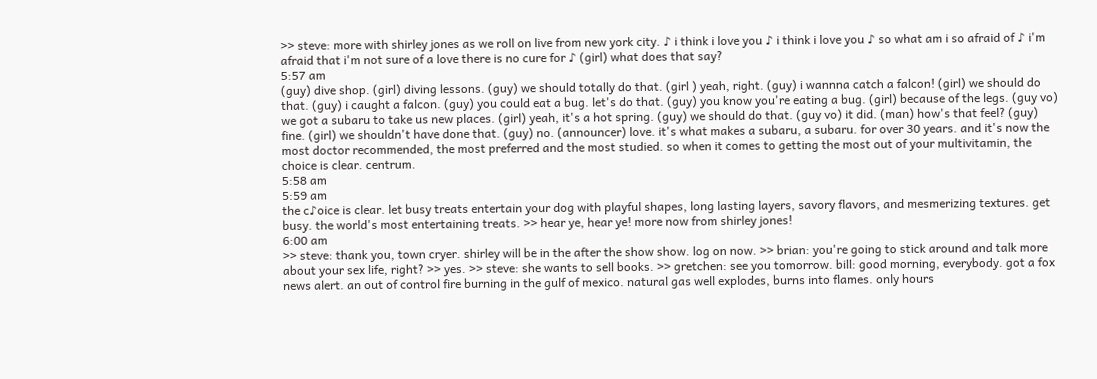>> steve: more with shirley jones as we roll on live from new york city. ♪ i think i love you ♪ i think i love you ♪ so what am i so afraid of ♪ i'm afraid that i'm not sure of a love there is no cure for ♪ (girl) what does that say?
5:57 am
(guy) dive shop. (girl) diving lessons. (guy) we should totally do that. (girl ) yeah, right. (guy) i wannna catch a falcon! (girl) we should do that. (guy) i caught a falcon. (guy) you could eat a bug. let's do that. (guy) you know you're eating a bug. (girl) because of the legs. (guy vo) we got a subaru to take us new places. (girl) yeah, it's a hot spring. (guy) we should do that. (guy vo) it did. (man) how's that feel? (guy) fine. (girl) we shouldn't have done that. (guy) no. (announcer) love. it's what makes a subaru, a subaru. for over 30 years. and it's now the most doctor recommended, the most preferred and the most studied. so when it comes to getting the most out of your multivitamin, the choice is clear. centrum.
5:58 am
5:59 am
the c♪oice is clear. let busy treats entertain your dog with playful shapes, long lasting layers, savory flavors, and mesmerizing textures. get busy. the world's most entertaining treats. >> hear ye, hear ye! more now from shirley jones!
6:00 am
>> steve: thank you, town cryer. shirley will be in the after the show show. log on now. >> brian: you're going to stick around and talk more about your sex life, right? >> yes. >> steve: she wants to sell books. >> gretchen: see you tomorrow. bill: good morning, everybody. got a fox news alert. an out of control fire burning in the gulf of mexico. natural gas well explodes, burns into flames. only hours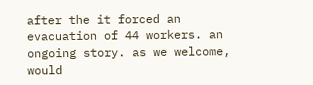after the it forced an evacuation of 44 workers. an ongoing story. as we welcome, would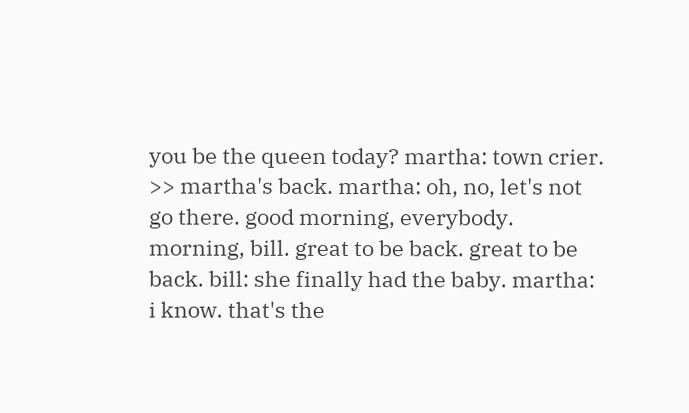you be the queen today? martha: town crier. >> martha's back. martha: oh, no, let's not go there. good morning, everybody. morning, bill. great to be back. great to be back. bill: she finally had the baby. martha: i know. that's the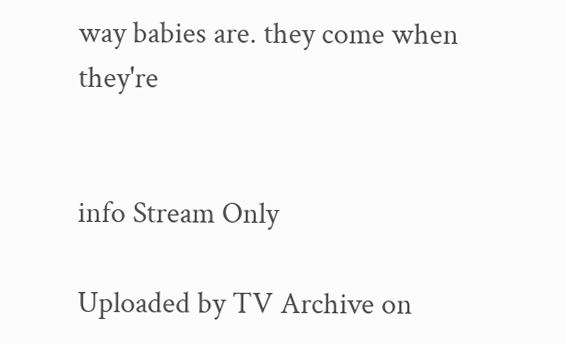way babies are. they come when they're


info Stream Only

Uploaded by TV Archive on